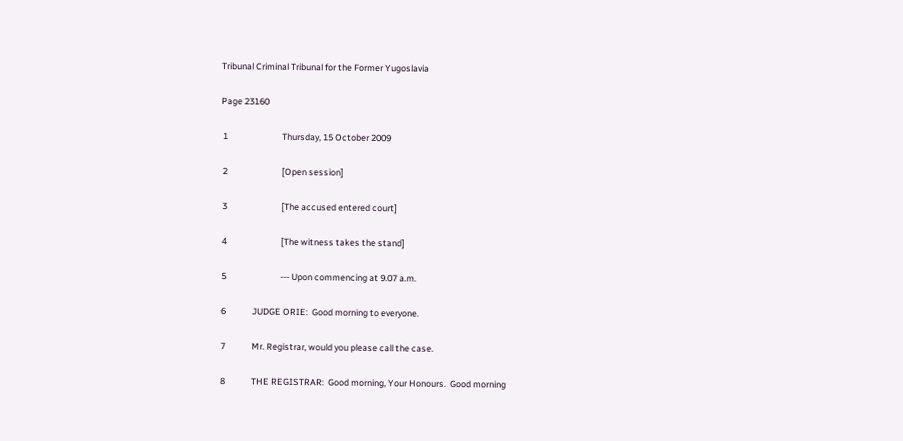Tribunal Criminal Tribunal for the Former Yugoslavia

Page 23160

 1                           Thursday, 15 October 2009

 2                           [Open session]

 3                           [The accused entered court]

 4                           [The witness takes the stand]

 5                           --- Upon commencing at 9.07 a.m.

 6             JUDGE ORIE:  Good morning to everyone.

 7             Mr. Registrar, would you please call the case.

 8             THE REGISTRAR:  Good morning, Your Honours.  Good morning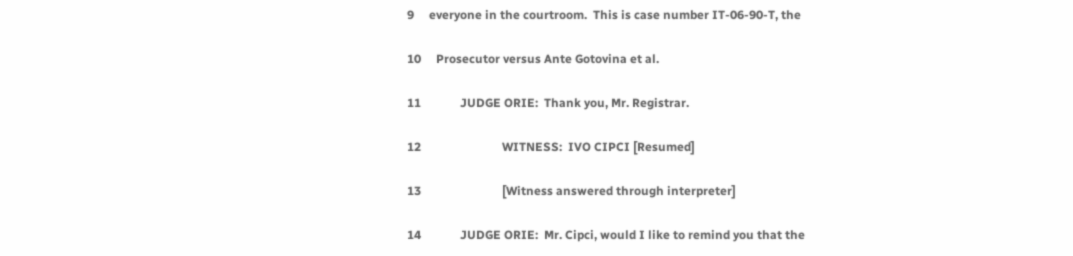9     everyone in the courtroom.  This is case number IT-06-90-T, the

10     Prosecutor versus Ante Gotovina et al.

11             JUDGE ORIE:  Thank you, Mr. Registrar.

12                           WITNESS:  IVO CIPCI [Resumed]

13                           [Witness answered through interpreter]

14             JUDGE ORIE:  Mr. Cipci, would I like to remind you that the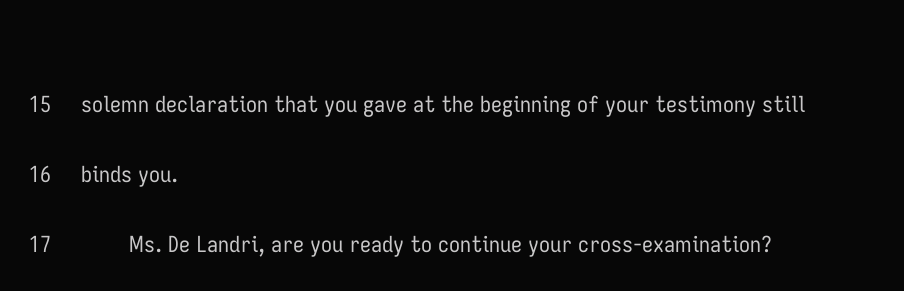15     solemn declaration that you gave at the beginning of your testimony still

16     binds you.

17             Ms. De Landri, are you ready to continue your cross-examination?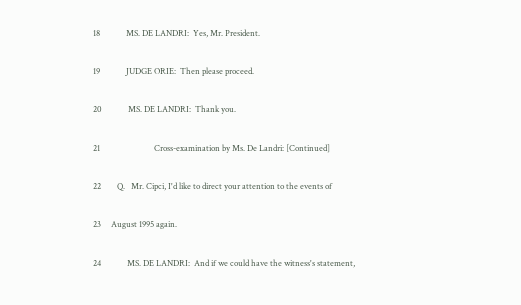18             MS. DE LANDRI:  Yes, Mr. President.

19             JUDGE ORIE:  Then please proceed.

20             MS. DE LANDRI:  Thank you.

21                           Cross-examination by Ms. De Landri: [Continued]

22        Q.   Mr. Cipci, I'd like to direct your attention to the events of

23     August 1995 again.

24             MS. DE LANDRI:  And if we could have the witness's statement,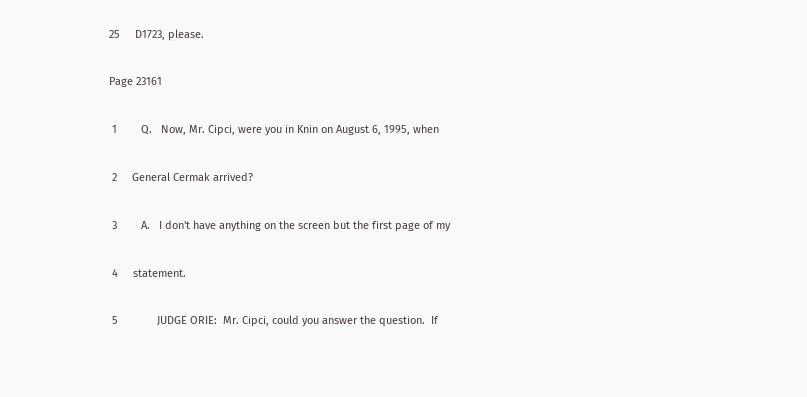25     D1723, please.

Page 23161

 1        Q.   Now, Mr. Cipci, were you in Knin on August 6, 1995, when

 2     General Cermak arrived?

 3        A.   I don't have anything on the screen but the first page of my

 4     statement.

 5             JUDGE ORIE:  Mr. Cipci, could you answer the question.  If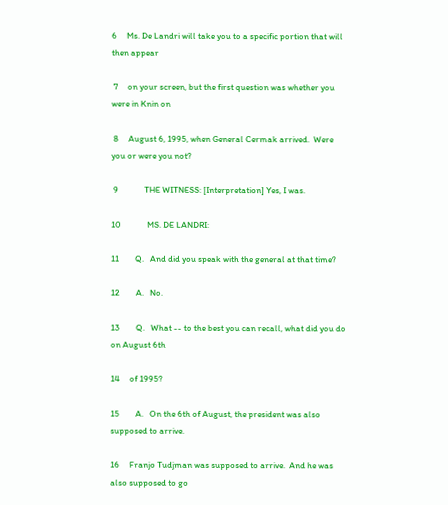6     Ms. De Landri will take you to a specific portion that will then appear

 7     on your screen, but the first question was whether you were in Knin on

 8     August 6, 1995, when General Cermak arrived.  Were you or were you not?

 9             THE WITNESS: [Interpretation] Yes, I was.

10             MS. DE LANDRI:

11        Q.   And did you speak with the general at that time?

12        A.   No.

13        Q.   What -- to the best you can recall, what did you do on August 6th

14     of 1995?

15        A.   On the 6th of August, the president was also supposed to arrive.

16     Franjo Tudjman was supposed to arrive.  And he was also supposed to go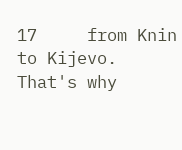17     from Knin to Kijevo.  That's why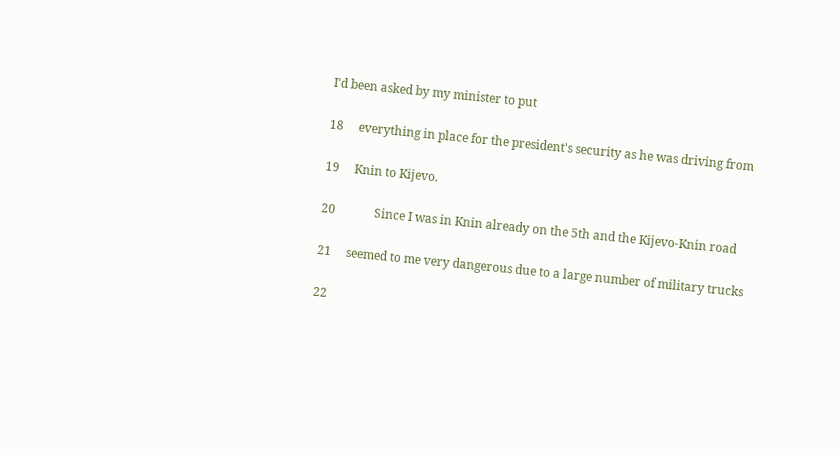I'd been asked by my minister to put

18     everything in place for the president's security as he was driving from

19     Knin to Kijevo.

20             Since I was in Knin already on the 5th and the Kijevo-Knin road

21     seemed to me very dangerous due to a large number of military trucks

22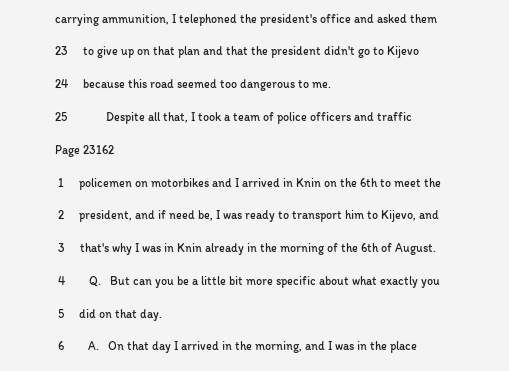carrying ammunition, I telephoned the president's office and asked them

23     to give up on that plan and that the president didn't go to Kijevo

24     because this road seemed too dangerous to me.

25             Despite all that, I took a team of police officers and traffic

Page 23162

 1     policemen on motorbikes and I arrived in Knin on the 6th to meet the

 2     president, and if need be, I was ready to transport him to Kijevo, and

 3     that's why I was in Knin already in the morning of the 6th of August.

 4        Q.   But can you be a little bit more specific about what exactly you

 5     did on that day.

 6        A.   On that day I arrived in the morning, and I was in the place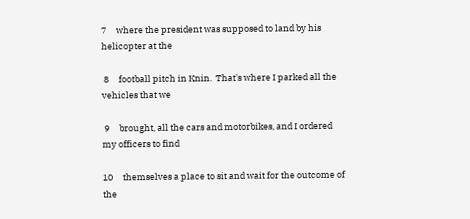7     where the president was supposed to land by his helicopter at the

 8     football pitch in Knin.  That's where I parked all the vehicles that we

 9     brought, all the cars and motorbikes, and I ordered my officers to find

10     themselves a place to sit and wait for the outcome of the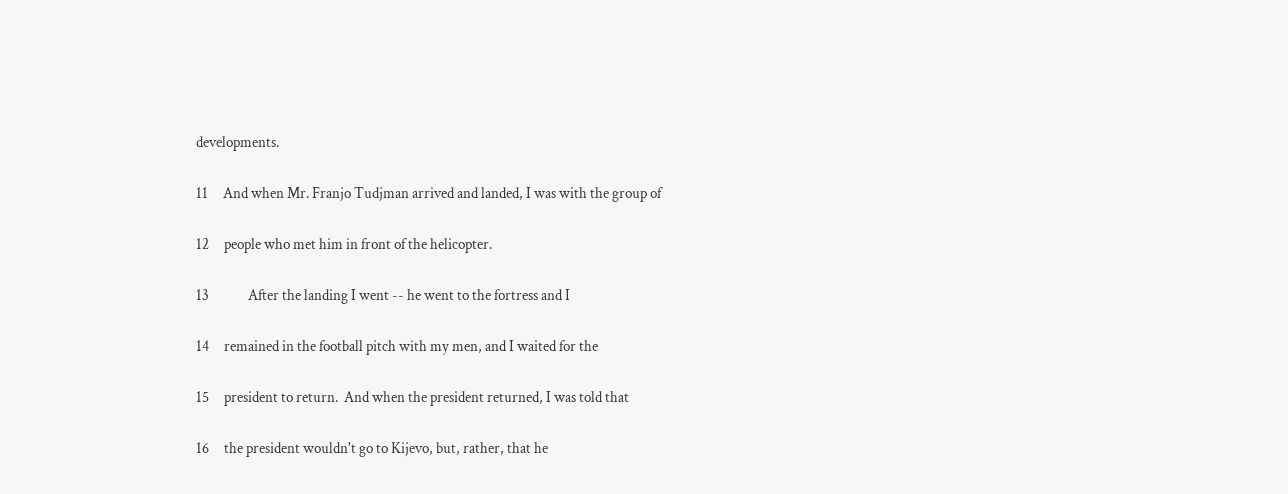developments.

11     And when Mr. Franjo Tudjman arrived and landed, I was with the group of

12     people who met him in front of the helicopter.

13             After the landing I went -- he went to the fortress and I

14     remained in the football pitch with my men, and I waited for the

15     president to return.  And when the president returned, I was told that

16     the president wouldn't go to Kijevo, but, rather, that he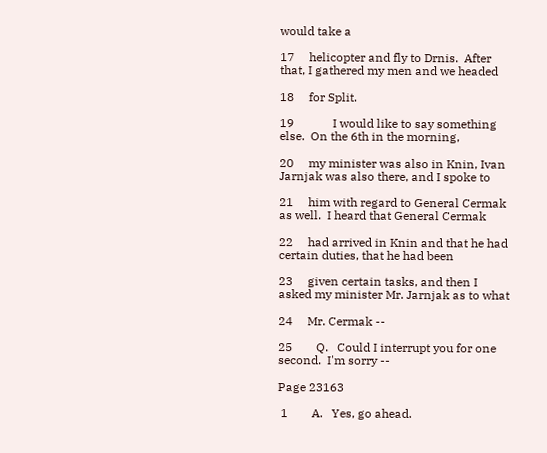would take a

17     helicopter and fly to Drnis.  After that, I gathered my men and we headed

18     for Split.

19             I would like to say something else.  On the 6th in the morning,

20     my minister was also in Knin, Ivan Jarnjak was also there, and I spoke to

21     him with regard to General Cermak as well.  I heard that General Cermak

22     had arrived in Knin and that he had certain duties, that he had been

23     given certain tasks, and then I asked my minister Mr. Jarnjak as to what

24     Mr. Cermak --

25        Q.   Could I interrupt you for one second.  I'm sorry --

Page 23163

 1        A.   Yes, go ahead.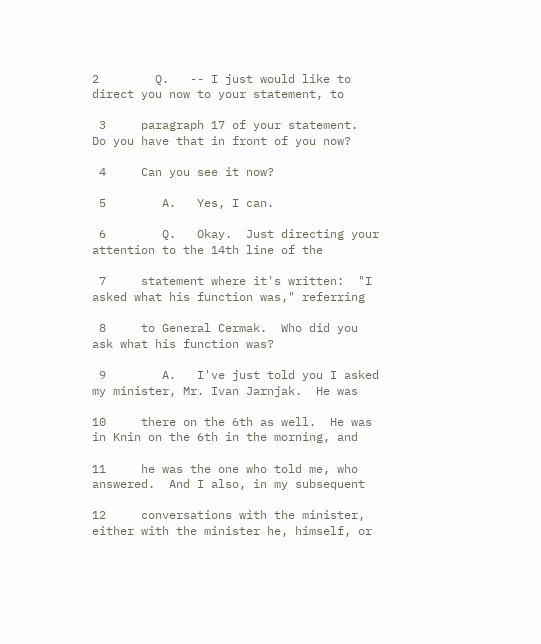2        Q.   -- I just would like to direct you now to your statement, to

 3     paragraph 17 of your statement.  Do you have that in front of you now?

 4     Can you see it now?

 5        A.   Yes, I can.

 6        Q.   Okay.  Just directing your attention to the 14th line of the

 7     statement where it's written:  "I asked what his function was," referring

 8     to General Cermak.  Who did you ask what his function was?

 9        A.   I've just told you I asked my minister, Mr. Ivan Jarnjak.  He was

10     there on the 6th as well.  He was in Knin on the 6th in the morning, and

11     he was the one who told me, who answered.  And I also, in my subsequent

12     conversations with the minister, either with the minister he, himself, or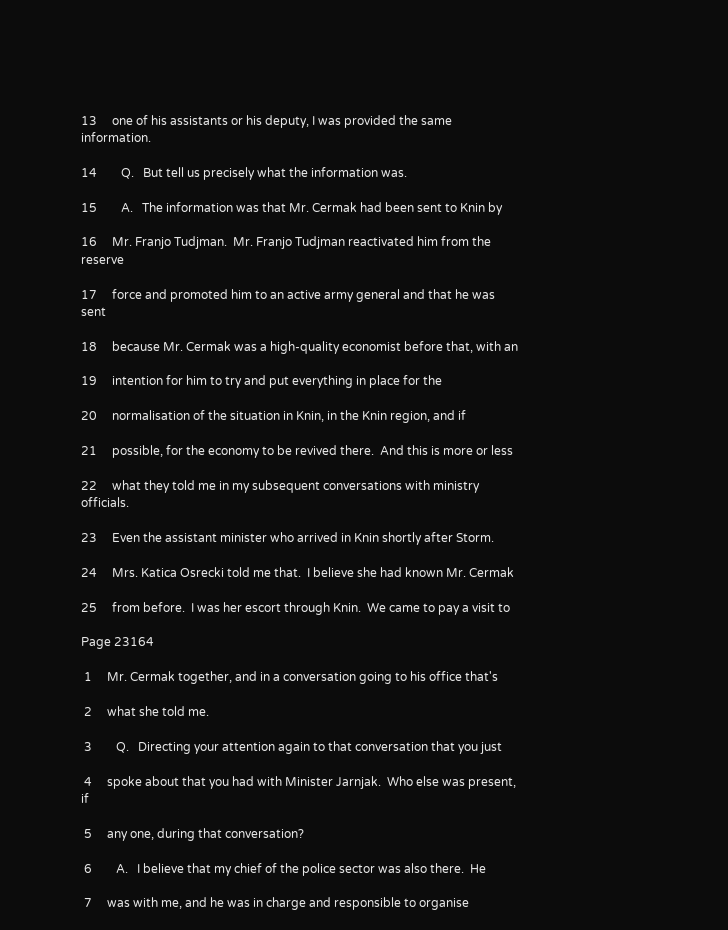13     one of his assistants or his deputy, I was provided the same information.

14        Q.   But tell us precisely what the information was.

15        A.   The information was that Mr. Cermak had been sent to Knin by

16     Mr. Franjo Tudjman.  Mr. Franjo Tudjman reactivated him from the reserve

17     force and promoted him to an active army general and that he was sent

18     because Mr. Cermak was a high-quality economist before that, with an

19     intention for him to try and put everything in place for the

20     normalisation of the situation in Knin, in the Knin region, and if

21     possible, for the economy to be revived there.  And this is more or less

22     what they told me in my subsequent conversations with ministry officials.

23     Even the assistant minister who arrived in Knin shortly after Storm.

24     Mrs. Katica Osrecki told me that.  I believe she had known Mr. Cermak

25     from before.  I was her escort through Knin.  We came to pay a visit to

Page 23164

 1     Mr. Cermak together, and in a conversation going to his office that's

 2     what she told me.

 3        Q.   Directing your attention again to that conversation that you just

 4     spoke about that you had with Minister Jarnjak.  Who else was present, if

 5     any one, during that conversation?

 6        A.   I believe that my chief of the police sector was also there.  He

 7     was with me, and he was in charge and responsible to organise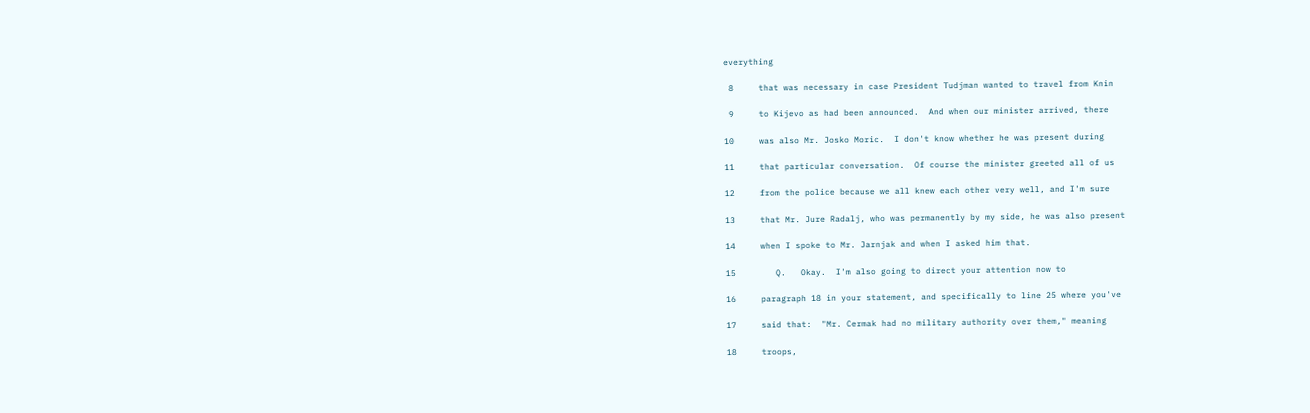everything

 8     that was necessary in case President Tudjman wanted to travel from Knin

 9     to Kijevo as had been announced.  And when our minister arrived, there

10     was also Mr. Josko Moric.  I don't know whether he was present during

11     that particular conversation.  Of course the minister greeted all of us

12     from the police because we all knew each other very well, and I'm sure

13     that Mr. Jure Radalj, who was permanently by my side, he was also present

14     when I spoke to Mr. Jarnjak and when I asked him that.

15        Q.   Okay.  I'm also going to direct your attention now to

16     paragraph 18 in your statement, and specifically to line 25 where you've

17     said that:  "Mr. Cermak had no military authority over them," meaning

18     troops,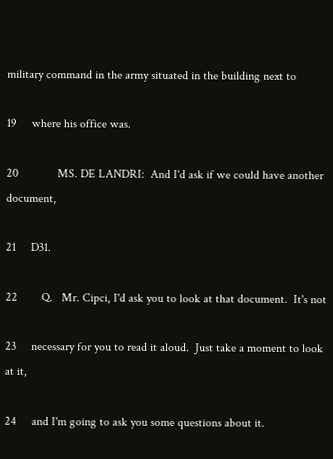military command in the army situated in the building next to

19     where his office was.

20             MS. DE LANDRI:  And I'd ask if we could have another document,

21     D31.

22        Q.   Mr. Cipci, I'd ask you to look at that document.  It's not

23     necessary for you to read it aloud.  Just take a moment to look at it,

24     and I'm going to ask you some questions about it.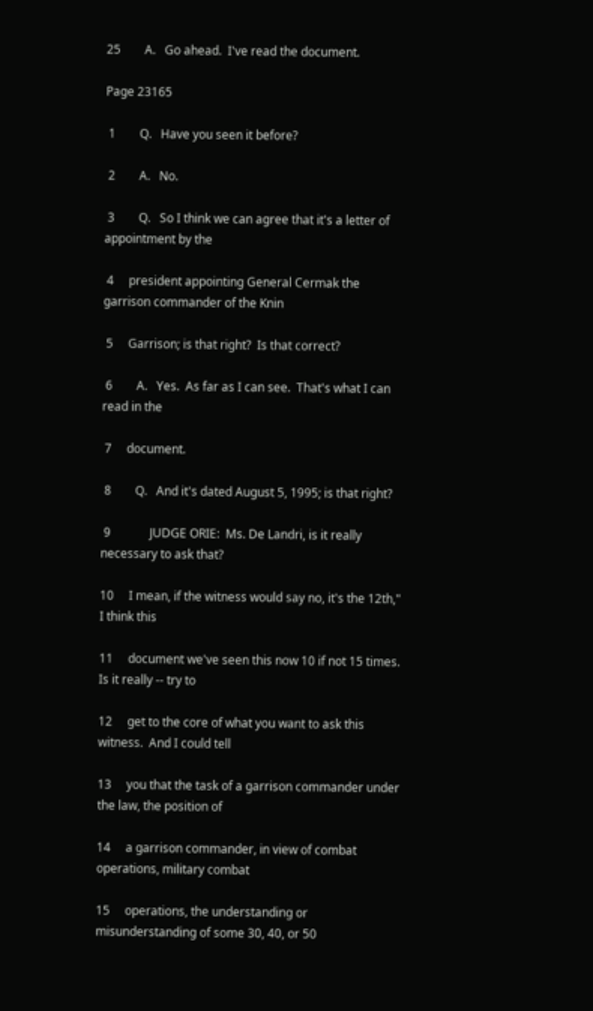25        A.   Go ahead.  I've read the document.

Page 23165

 1        Q.   Have you seen it before?

 2        A.   No.

 3        Q.   So I think we can agree that it's a letter of appointment by the

 4     president appointing General Cermak the garrison commander of the Knin

 5     Garrison; is that right?  Is that correct?

 6        A.   Yes.  As far as I can see.  That's what I can read in the

 7     document.

 8        Q.   And it's dated August 5, 1995; is that right?

 9             JUDGE ORIE:  Ms. De Landri, is it really necessary to ask that?

10     I mean, if the witness would say no, it's the 12th," I think this

11     document we've seen this now 10 if not 15 times.  Is it really -- try to

12     get to the core of what you want to ask this witness.  And I could tell

13     you that the task of a garrison commander under the law, the position of

14     a garrison commander, in view of combat operations, military combat

15     operations, the understanding or misunderstanding of some 30, 40, or 50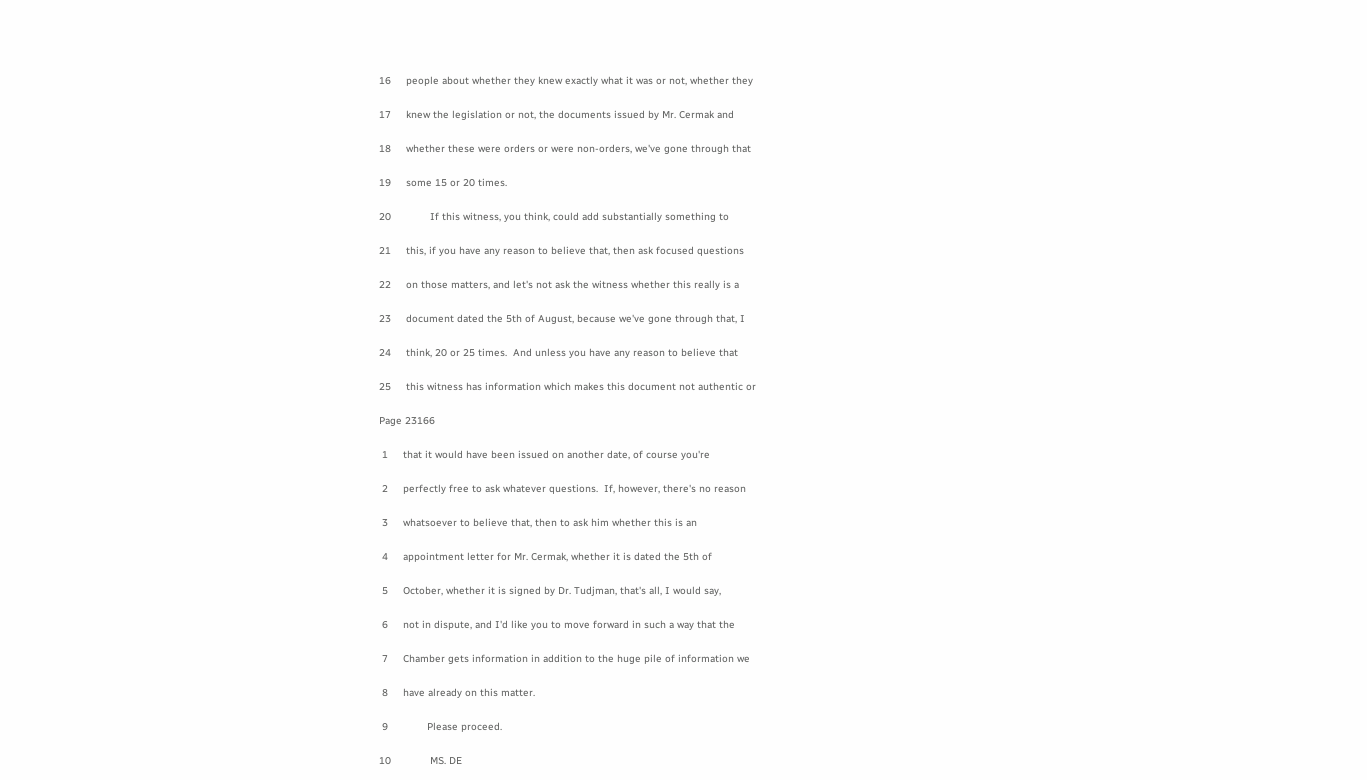16     people about whether they knew exactly what it was or not, whether they

17     knew the legislation or not, the documents issued by Mr. Cermak and

18     whether these were orders or were non-orders, we've gone through that

19     some 15 or 20 times.

20             If this witness, you think, could add substantially something to

21     this, if you have any reason to believe that, then ask focused questions

22     on those matters, and let's not ask the witness whether this really is a

23     document dated the 5th of August, because we've gone through that, I

24     think, 20 or 25 times.  And unless you have any reason to believe that

25     this witness has information which makes this document not authentic or

Page 23166

 1     that it would have been issued on another date, of course you're

 2     perfectly free to ask whatever questions.  If, however, there's no reason

 3     whatsoever to believe that, then to ask him whether this is an

 4     appointment letter for Mr. Cermak, whether it is dated the 5th of

 5     October, whether it is signed by Dr. Tudjman, that's all, I would say,

 6     not in dispute, and I'd like you to move forward in such a way that the

 7     Chamber gets information in addition to the huge pile of information we

 8     have already on this matter.

 9             Please proceed.

10             MS. DE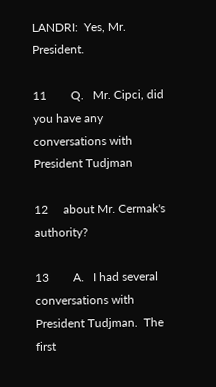LANDRI:  Yes, Mr. President.

11        Q.   Mr. Cipci, did you have any conversations with President Tudjman

12     about Mr. Cermak's authority?

13        A.   I had several conversations with President Tudjman.  The first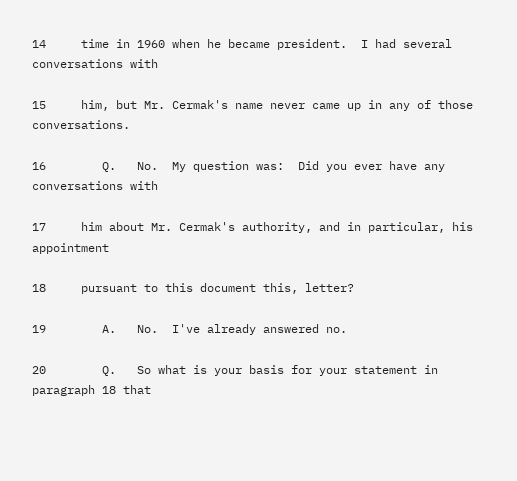14     time in 1960 when he became president.  I had several conversations with

15     him, but Mr. Cermak's name never came up in any of those conversations.

16        Q.   No.  My question was:  Did you ever have any conversations with

17     him about Mr. Cermak's authority, and in particular, his appointment

18     pursuant to this document this, letter?

19        A.   No.  I've already answered no.

20        Q.   So what is your basis for your statement in paragraph 18 that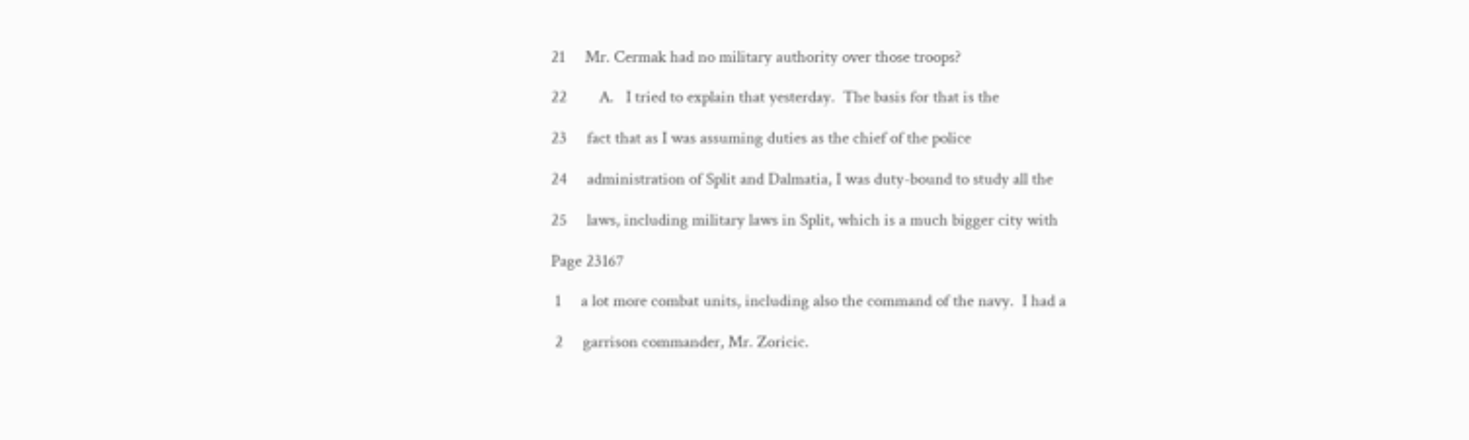21     Mr. Cermak had no military authority over those troops?

22        A.   I tried to explain that yesterday.  The basis for that is the

23     fact that as I was assuming duties as the chief of the police

24     administration of Split and Dalmatia, I was duty-bound to study all the

25     laws, including military laws in Split, which is a much bigger city with

Page 23167

 1     a lot more combat units, including also the command of the navy.  I had a

 2     garrison commander, Mr. Zoricic.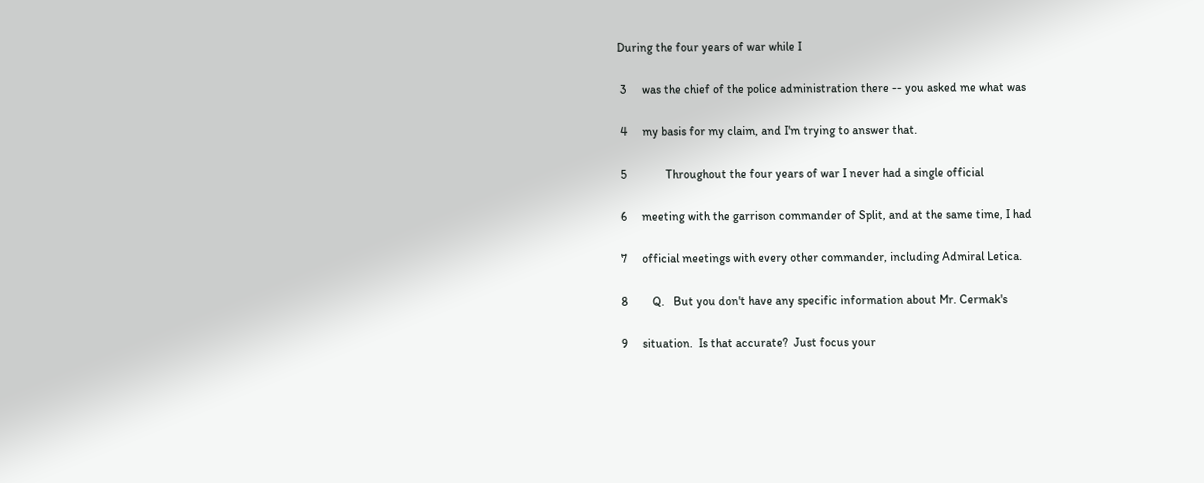During the four years of war while I

 3     was the chief of the police administration there -- you asked me what was

 4     my basis for my claim, and I'm trying to answer that.

 5             Throughout the four years of war I never had a single official

 6     meeting with the garrison commander of Split, and at the same time, I had

 7     official meetings with every other commander, including Admiral Letica.

 8        Q.   But you don't have any specific information about Mr. Cermak's

 9     situation.  Is that accurate?  Just focus your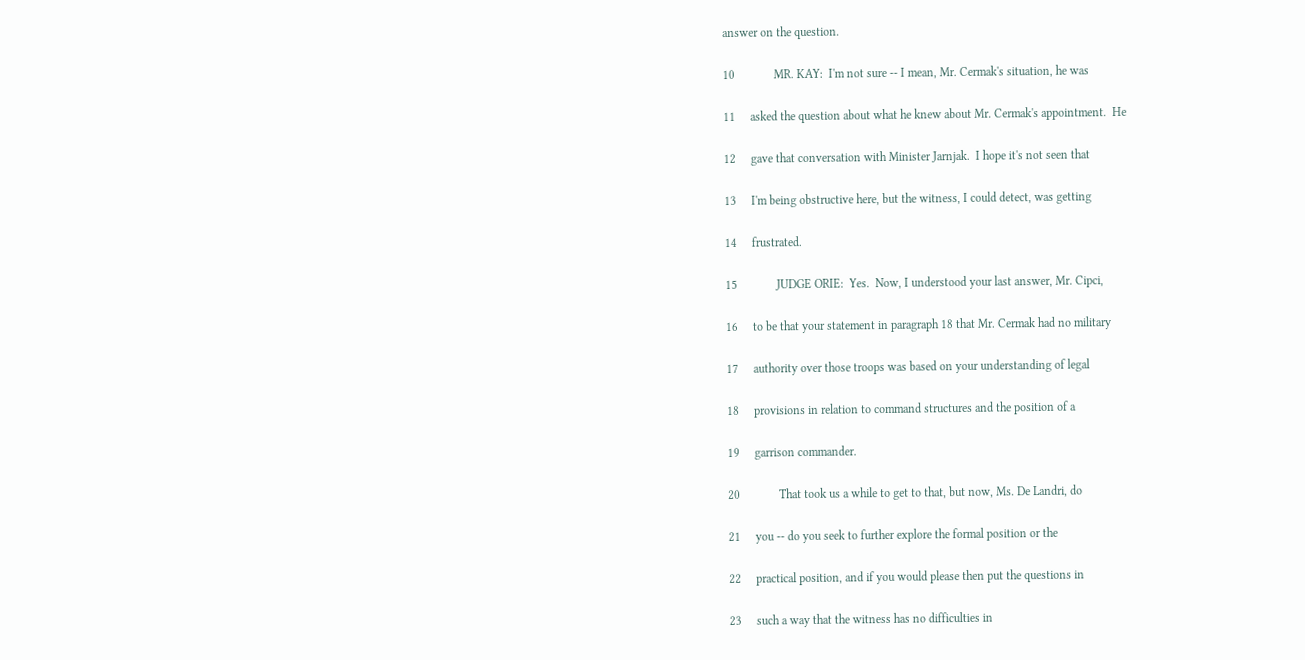answer on the question.

10             MR. KAY:  I'm not sure -- I mean, Mr. Cermak's situation, he was

11     asked the question about what he knew about Mr. Cermak's appointment.  He

12     gave that conversation with Minister Jarnjak.  I hope it's not seen that

13     I'm being obstructive here, but the witness, I could detect, was getting

14     frustrated.

15             JUDGE ORIE:  Yes.  Now, I understood your last answer, Mr. Cipci,

16     to be that your statement in paragraph 18 that Mr. Cermak had no military

17     authority over those troops was based on your understanding of legal

18     provisions in relation to command structures and the position of a

19     garrison commander.

20             That took us a while to get to that, but now, Ms. De Landri, do

21     you -- do you seek to further explore the formal position or the

22     practical position, and if you would please then put the questions in

23     such a way that the witness has no difficulties in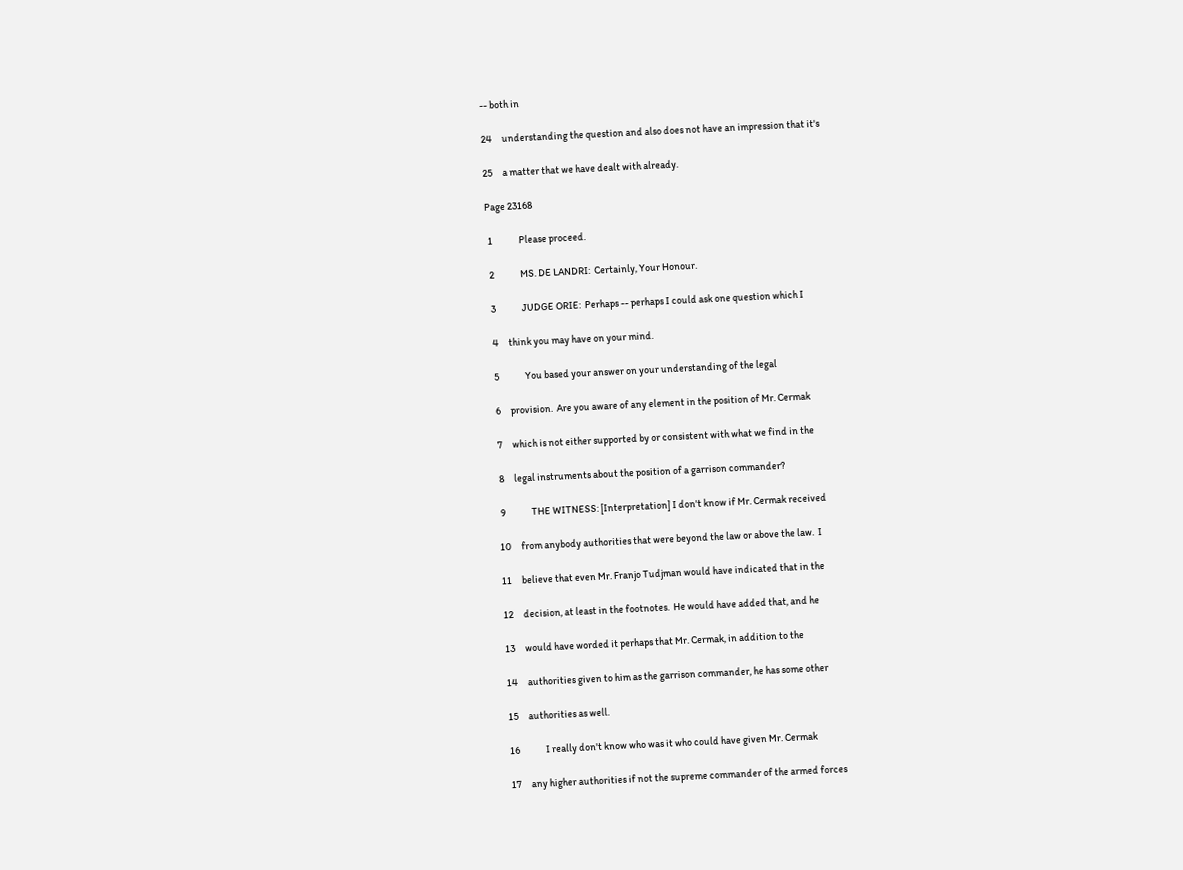-- both in

24     understanding the question and also does not have an impression that it's

25     a matter that we have dealt with already.

Page 23168

 1             Please proceed.

 2             MS. DE LANDRI:  Certainly, Your Honour.

 3             JUDGE ORIE:  Perhaps -- perhaps I could ask one question which I

 4     think you may have on your mind.

 5             You based your answer on your understanding of the legal

 6     provision.  Are you aware of any element in the position of Mr. Cermak

 7     which is not either supported by or consistent with what we find in the

 8     legal instruments about the position of a garrison commander?

 9             THE WITNESS: [Interpretation] I don't know if Mr. Cermak received

10     from anybody authorities that were beyond the law or above the law.  I

11     believe that even Mr. Franjo Tudjman would have indicated that in the

12     decision, at least in the footnotes.  He would have added that, and he

13     would have worded it perhaps that Mr. Cermak, in addition to the

14     authorities given to him as the garrison commander, he has some other

15     authorities as well.

16             I really don't know who was it who could have given Mr. Cermak

17     any higher authorities if not the supreme commander of the armed forces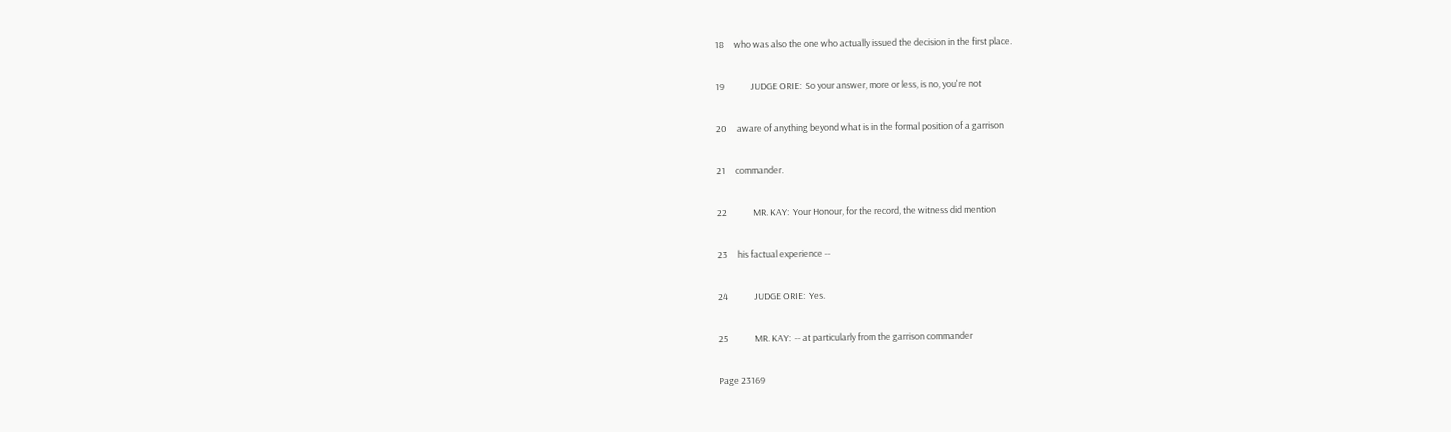18     who was also the one who actually issued the decision in the first place.

19             JUDGE ORIE:  So your answer, more or less, is no, you're not

20     aware of anything beyond what is in the formal position of a garrison

21     commander.

22             MR. KAY:  Your Honour, for the record, the witness did mention

23     his factual experience --

24             JUDGE ORIE:  Yes.

25             MR. KAY:  -- at particularly from the garrison commander

Page 23169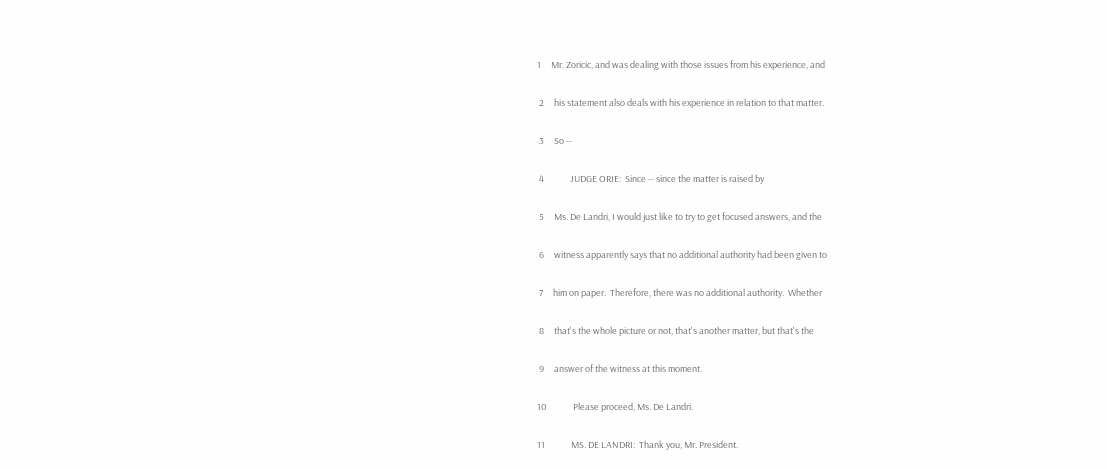1     Mr. Zoricic, and was dealing with those issues from his experience, and

 2     his statement also deals with his experience in relation to that matter.

 3     So --

 4             JUDGE ORIE:  Since -- since the matter is raised by

 5     Ms. De Landri, I would just like to try to get focused answers, and the

 6     witness apparently says that no additional authority had been given to

 7     him on paper.  Therefore, there was no additional authority.  Whether

 8     that's the whole picture or not, that's another matter, but that's the

 9     answer of the witness at this moment.

10             Please proceed, Ms. De Landri.

11             MS. DE LANDRI:  Thank you, Mr. President.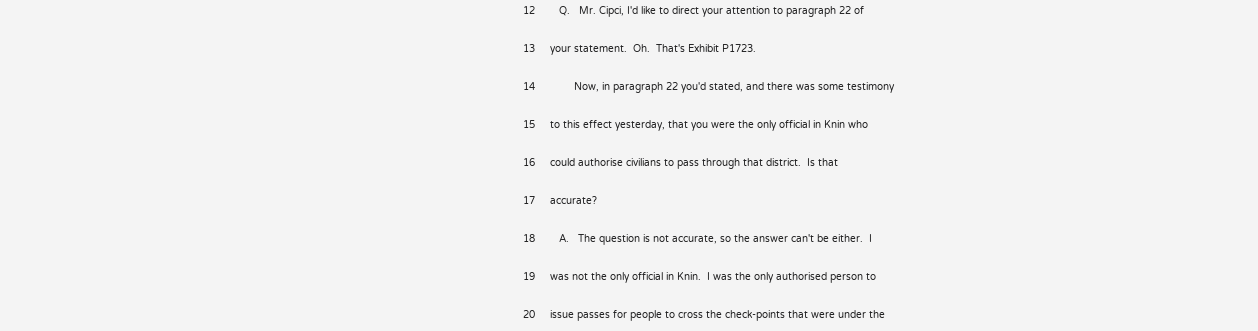12        Q.   Mr. Cipci, I'd like to direct your attention to paragraph 22 of

13     your statement.  Oh.  That's Exhibit P1723.

14             Now, in paragraph 22 you'd stated, and there was some testimony

15     to this effect yesterday, that you were the only official in Knin who

16     could authorise civilians to pass through that district.  Is that

17     accurate?

18        A.   The question is not accurate, so the answer can't be either.  I

19     was not the only official in Knin.  I was the only authorised person to

20     issue passes for people to cross the check-points that were under the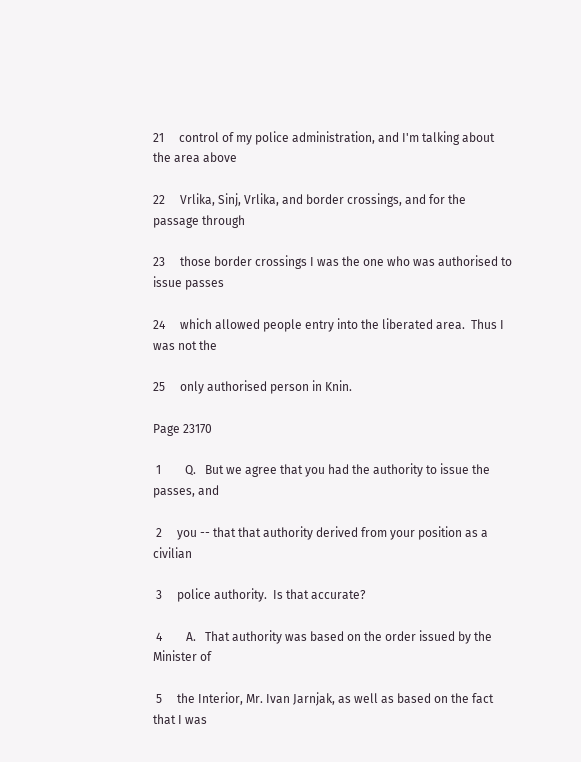21     control of my police administration, and I'm talking about the area above

22     Vrlika, Sinj, Vrlika, and border crossings, and for the passage through

23     those border crossings I was the one who was authorised to issue passes

24     which allowed people entry into the liberated area.  Thus I was not the

25     only authorised person in Knin.

Page 23170

 1        Q.   But we agree that you had the authority to issue the passes, and

 2     you -- that that authority derived from your position as a civilian

 3     police authority.  Is that accurate?

 4        A.   That authority was based on the order issued by the Minister of

 5     the Interior, Mr. Ivan Jarnjak, as well as based on the fact that I was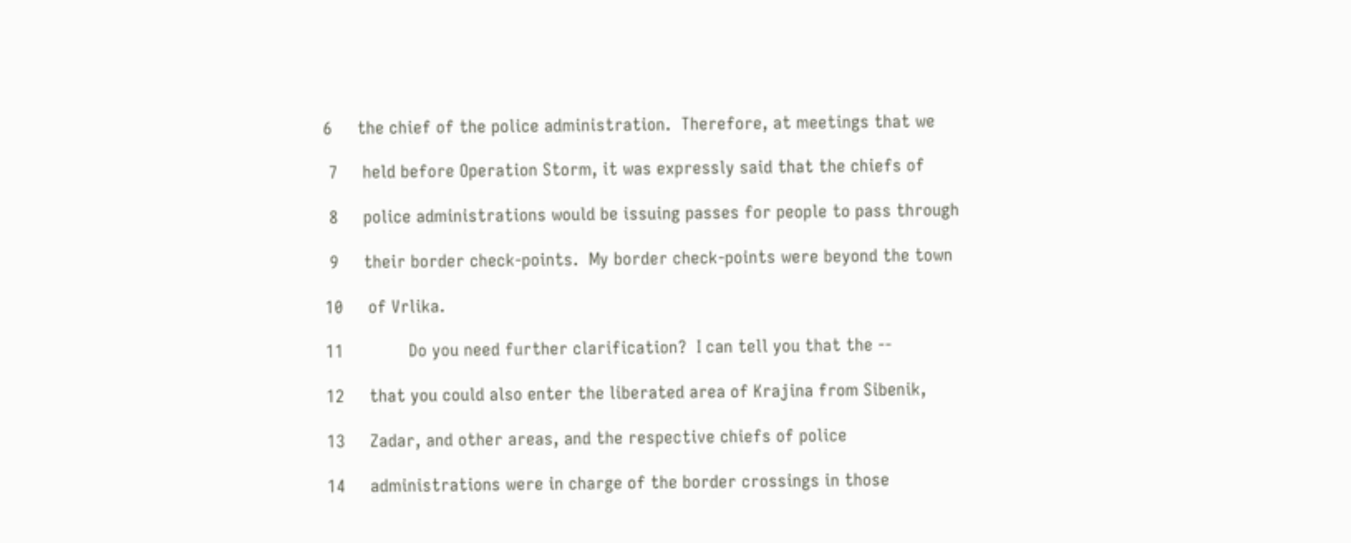6     the chief of the police administration.  Therefore, at meetings that we

 7     held before Operation Storm, it was expressly said that the chiefs of

 8     police administrations would be issuing passes for people to pass through

 9     their border check-points.  My border check-points were beyond the town

10     of Vrlika.

11             Do you need further clarification?  I can tell you that the --

12     that you could also enter the liberated area of Krajina from Sibenik,

13     Zadar, and other areas, and the respective chiefs of police

14     administrations were in charge of the border crossings in those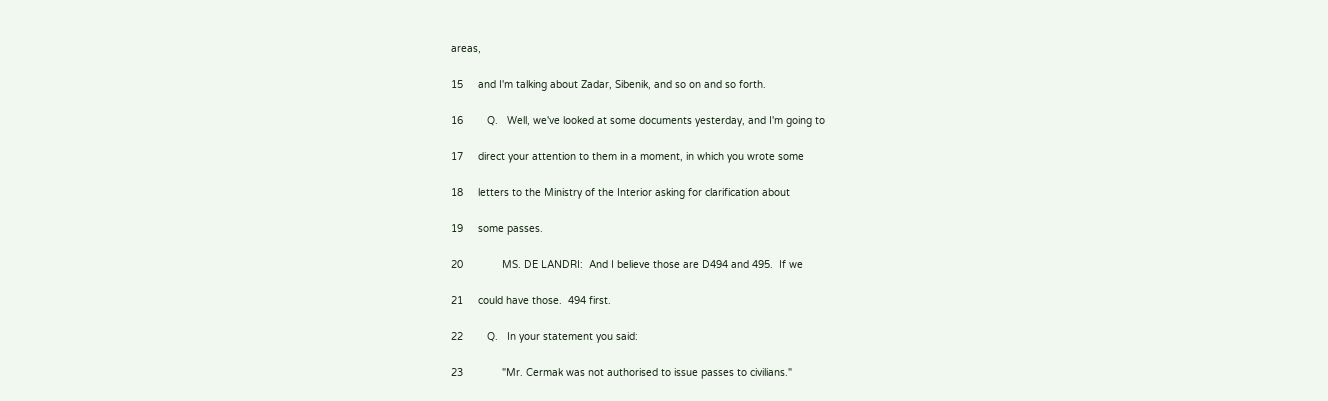areas,

15     and I'm talking about Zadar, Sibenik, and so on and so forth.

16        Q.   Well, we've looked at some documents yesterday, and I'm going to

17     direct your attention to them in a moment, in which you wrote some

18     letters to the Ministry of the Interior asking for clarification about

19     some passes.

20             MS. DE LANDRI:  And I believe those are D494 and 495.  If we

21     could have those.  494 first.

22        Q.   In your statement you said:

23             "Mr. Cermak was not authorised to issue passes to civilians."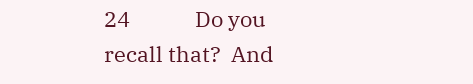24             Do you recall that?  And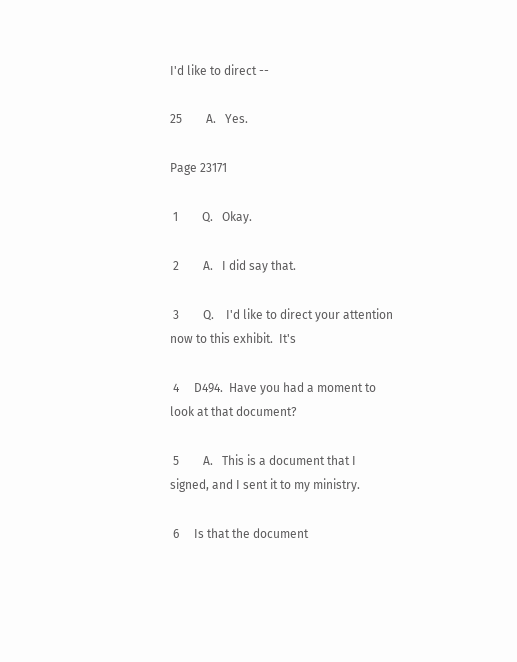I'd like to direct --

25        A.   Yes.

Page 23171

 1        Q.   Okay.

 2        A.   I did say that.

 3        Q.    I'd like to direct your attention now to this exhibit.  It's

 4     D494.  Have you had a moment to look at that document?

 5        A.   This is a document that I signed, and I sent it to my ministry.

 6     Is that the document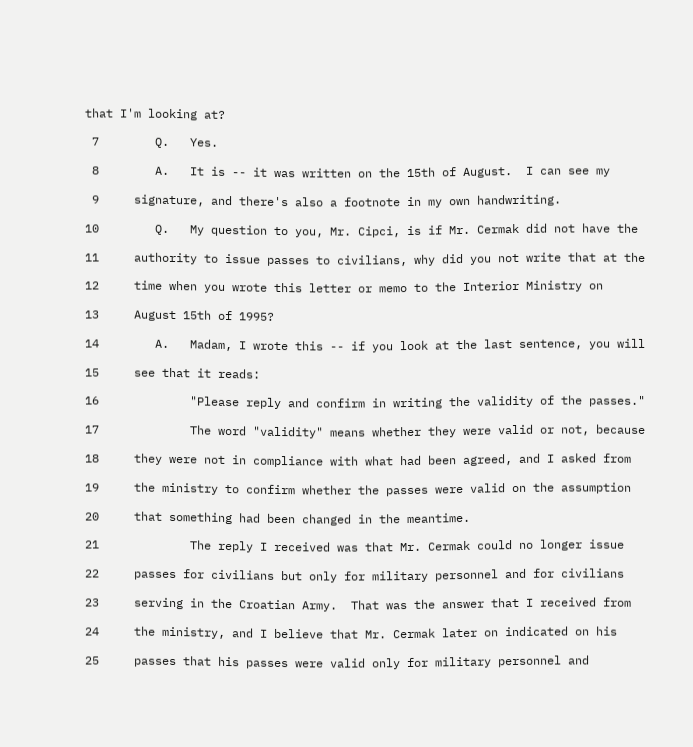that I'm looking at?

 7        Q.   Yes.

 8        A.   It is -- it was written on the 15th of August.  I can see my

 9     signature, and there's also a footnote in my own handwriting.

10        Q.   My question to you, Mr. Cipci, is if Mr. Cermak did not have the

11     authority to issue passes to civilians, why did you not write that at the

12     time when you wrote this letter or memo to the Interior Ministry on

13     August 15th of 1995?

14        A.   Madam, I wrote this -- if you look at the last sentence, you will

15     see that it reads:

16             "Please reply and confirm in writing the validity of the passes."

17             The word "validity" means whether they were valid or not, because

18     they were not in compliance with what had been agreed, and I asked from

19     the ministry to confirm whether the passes were valid on the assumption

20     that something had been changed in the meantime.

21             The reply I received was that Mr. Cermak could no longer issue

22     passes for civilians but only for military personnel and for civilians

23     serving in the Croatian Army.  That was the answer that I received from

24     the ministry, and I believe that Mr. Cermak later on indicated on his

25     passes that his passes were valid only for military personnel and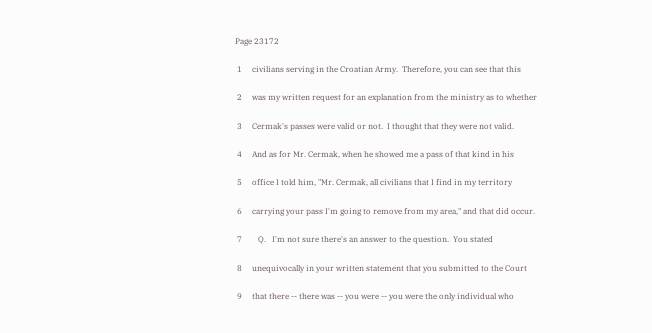Page 23172

 1     civilians serving in the Croatian Army.  Therefore, you can see that this

 2     was my written request for an explanation from the ministry as to whether

 3     Cermak's passes were valid or not.  I thought that they were not valid.

 4     And as for Mr. Cermak, when he showed me a pass of that kind in his

 5     office I told him, "Mr. Cermak, all civilians that I find in my territory

 6     carrying your pass I'm going to remove from my area," and that did occur.

 7        Q.   I'm not sure there's an answer to the question.  You stated

 8     unequivocally in your written statement that you submitted to the Court

 9     that there -- there was -- you were -- you were the only individual who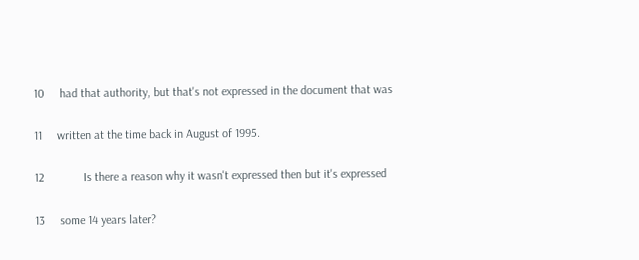10     had that authority, but that's not expressed in the document that was

11     written at the time back in August of 1995.

12             Is there a reason why it wasn't expressed then but it's expressed

13     some 14 years later?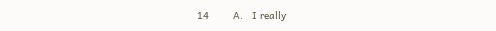14        A.   I really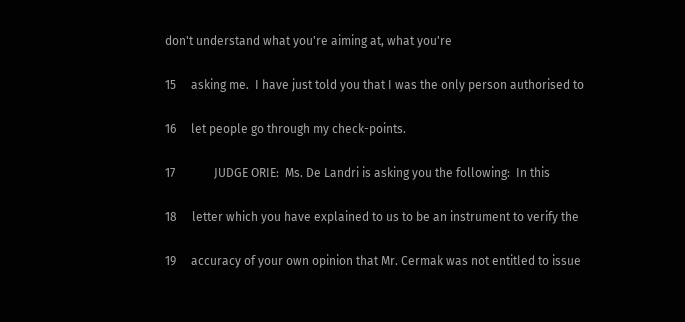don't understand what you're aiming at, what you're

15     asking me.  I have just told you that I was the only person authorised to

16     let people go through my check-points.

17             JUDGE ORIE:  Ms. De Landri is asking you the following:  In this

18     letter which you have explained to us to be an instrument to verify the

19     accuracy of your own opinion that Mr. Cermak was not entitled to issue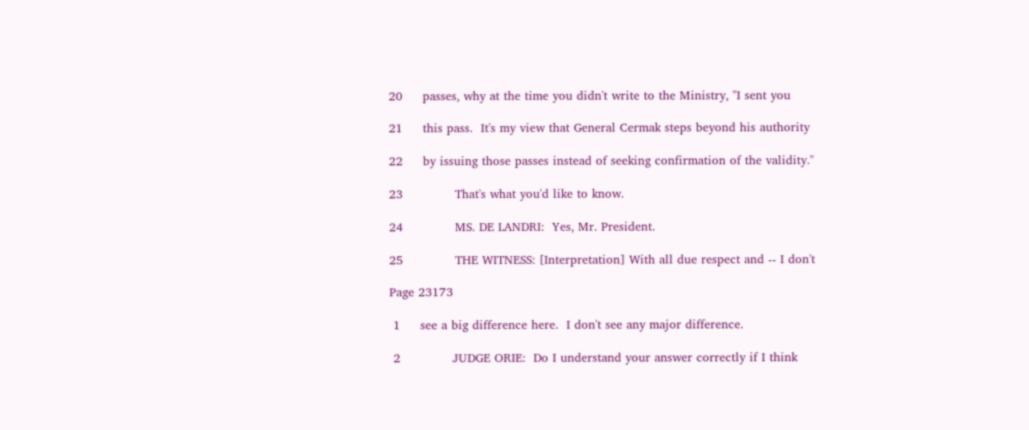20     passes, why at the time you didn't write to the Ministry, "I sent you

21     this pass.  It's my view that General Cermak steps beyond his authority

22     by issuing those passes instead of seeking confirmation of the validity."

23             That's what you'd like to know.

24             MS. DE LANDRI:  Yes, Mr. President.

25             THE WITNESS: [Interpretation] With all due respect and -- I don't

Page 23173

 1     see a big difference here.  I don't see any major difference.

 2             JUDGE ORIE:  Do I understand your answer correctly if I think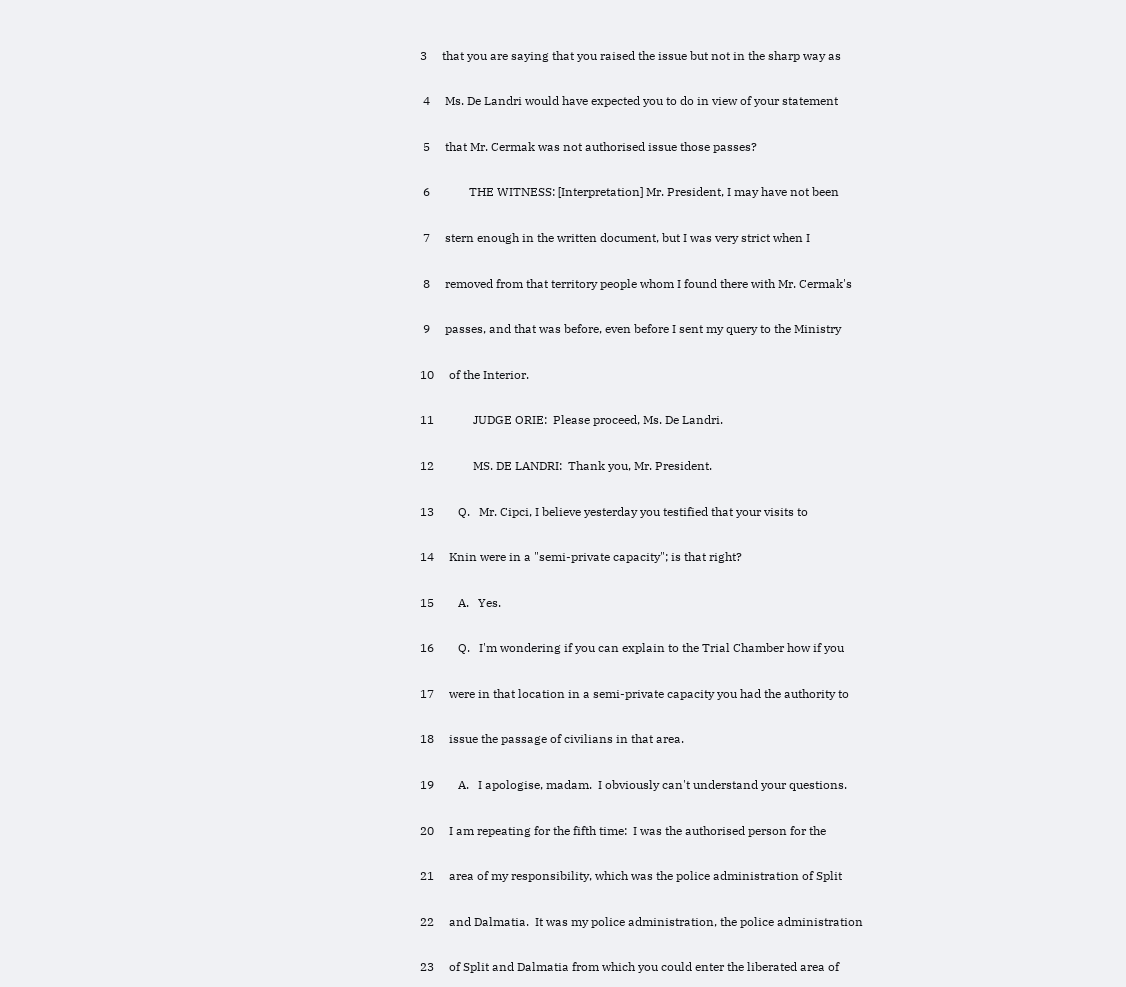3     that you are saying that you raised the issue but not in the sharp way as

 4     Ms. De Landri would have expected you to do in view of your statement

 5     that Mr. Cermak was not authorised issue those passes?

 6             THE WITNESS: [Interpretation] Mr. President, I may have not been

 7     stern enough in the written document, but I was very strict when I

 8     removed from that territory people whom I found there with Mr. Cermak's

 9     passes, and that was before, even before I sent my query to the Ministry

10     of the Interior.

11             JUDGE ORIE:  Please proceed, Ms. De Landri.

12             MS. DE LANDRI:  Thank you, Mr. President.

13        Q.   Mr. Cipci, I believe yesterday you testified that your visits to

14     Knin were in a "semi-private capacity"; is that right?

15        A.   Yes.

16        Q.   I'm wondering if you can explain to the Trial Chamber how if you

17     were in that location in a semi-private capacity you had the authority to

18     issue the passage of civilians in that area.

19        A.   I apologise, madam.  I obviously can't understand your questions.

20     I am repeating for the fifth time:  I was the authorised person for the

21     area of my responsibility, which was the police administration of Split

22     and Dalmatia.  It was my police administration, the police administration

23     of Split and Dalmatia from which you could enter the liberated area of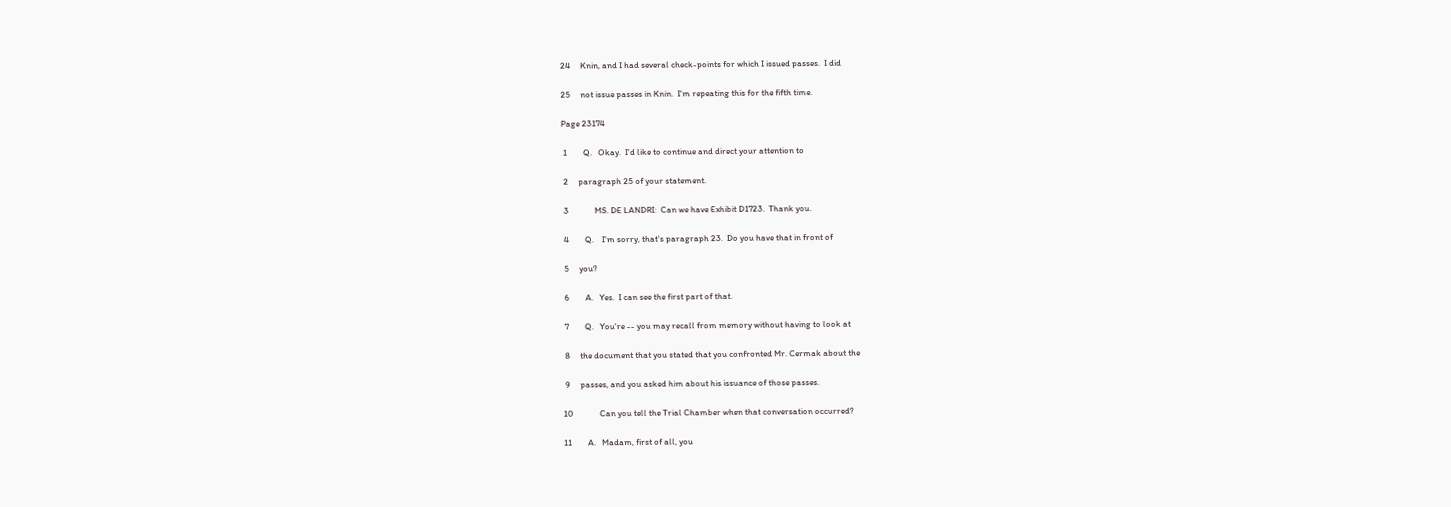24     Knin, and I had several check-points for which I issued passes.  I did

25     not issue passes in Knin.  I'm repeating this for the fifth time.

Page 23174

 1        Q.   Okay.  I'd like to continue and direct your attention to

 2     paragraph 25 of your statement.

 3             MS. DE LANDRI:  Can we have Exhibit D1723.  Thank you.

 4        Q.    I'm sorry, that's paragraph 23.  Do you have that in front of

 5     you?

 6        A.   Yes.  I can see the first part of that.

 7        Q.   You're -- you may recall from memory without having to look at

 8     the document that you stated that you confronted Mr. Cermak about the

 9     passes, and you asked him about his issuance of those passes.

10             Can you tell the Trial Chamber when that conversation occurred?

11        A.   Madam, first of all, you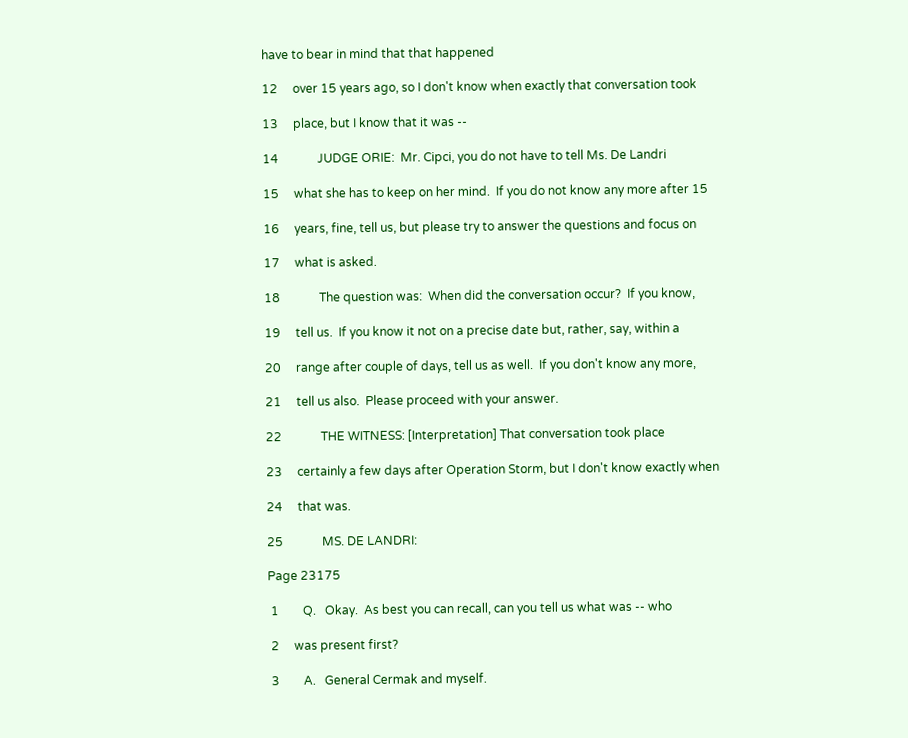have to bear in mind that that happened

12     over 15 years ago, so I don't know when exactly that conversation took

13     place, but I know that it was --

14             JUDGE ORIE:  Mr. Cipci, you do not have to tell Ms. De Landri

15     what she has to keep on her mind.  If you do not know any more after 15

16     years, fine, tell us, but please try to answer the questions and focus on

17     what is asked.

18             The question was:  When did the conversation occur?  If you know,

19     tell us.  If you know it not on a precise date but, rather, say, within a

20     range after couple of days, tell us as well.  If you don't know any more,

21     tell us also.  Please proceed with your answer.

22             THE WITNESS: [Interpretation] That conversation took place

23     certainly a few days after Operation Storm, but I don't know exactly when

24     that was.

25             MS. DE LANDRI:

Page 23175

 1        Q.   Okay.  As best you can recall, can you tell us what was -- who

 2     was present first?

 3        A.   General Cermak and myself.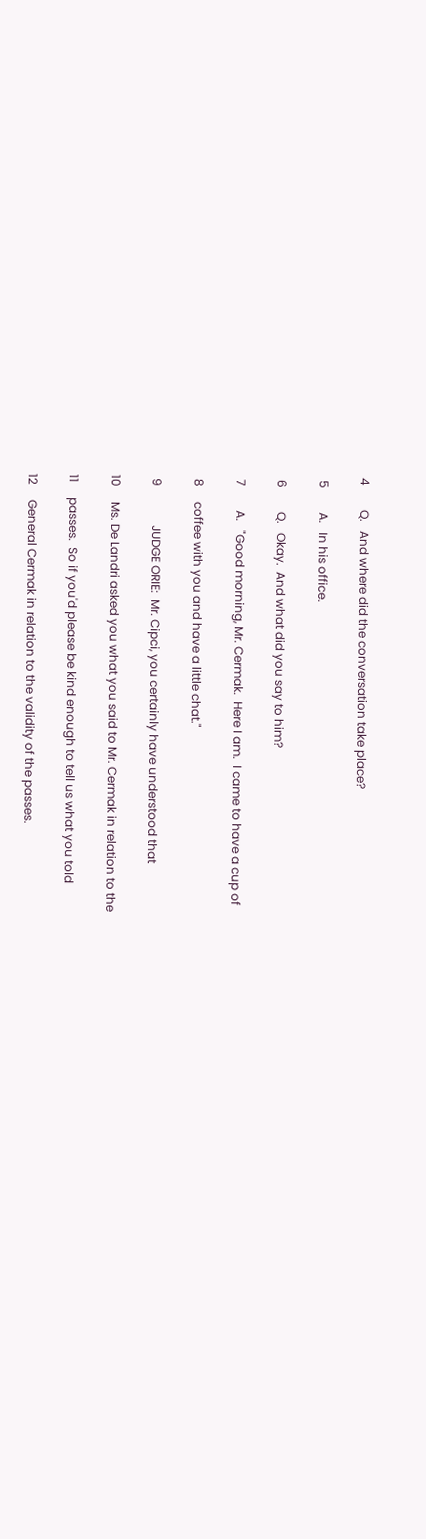4        Q.   And where did the conversation take place?

 5        A.   In his office.

 6        Q.   Okay.  And what did you say to him?

 7        A.   "Good morning, Mr. Cermak.  Here I am.  I came to have a cup of

 8     coffee with you and have a little chat."

 9             JUDGE ORIE:  Mr. Cipci, you certainly have understood that

10     Ms. De Landri asked you what you said to Mr. Cermak in relation to the

11     passes.  So if you'd please be kind enough to tell us what you told

12     General Cermak in relation to the validity of the passes.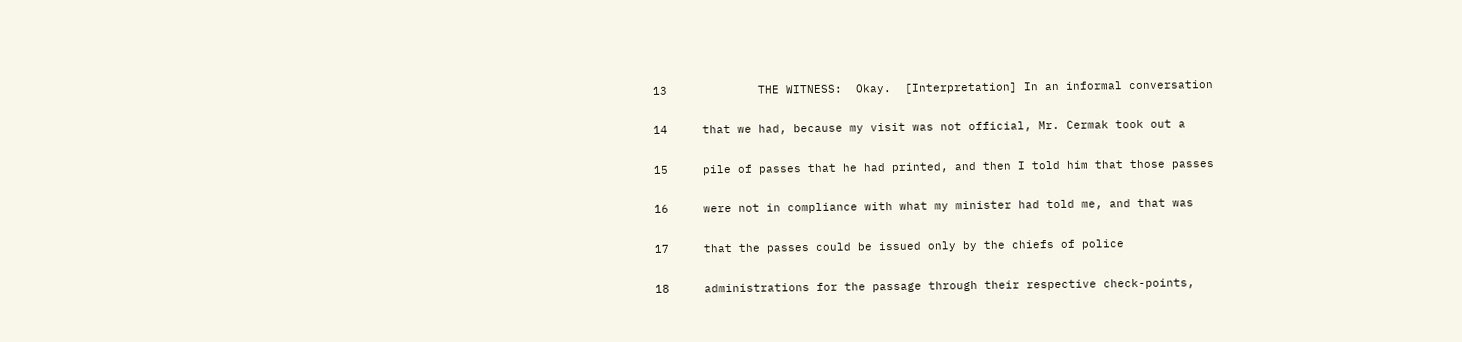13             THE WITNESS:  Okay.  [Interpretation] In an informal conversation

14     that we had, because my visit was not official, Mr. Cermak took out a

15     pile of passes that he had printed, and then I told him that those passes

16     were not in compliance with what my minister had told me, and that was

17     that the passes could be issued only by the chiefs of police

18     administrations for the passage through their respective check-points,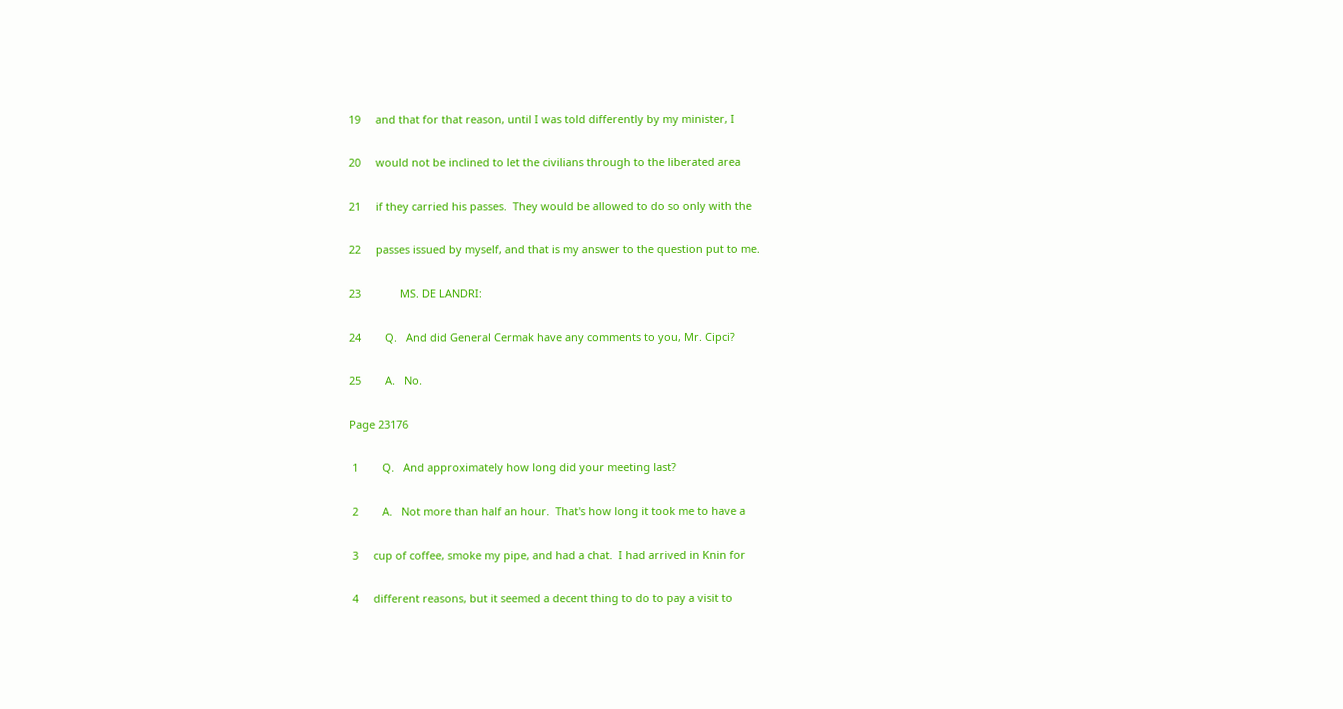19     and that for that reason, until I was told differently by my minister, I

20     would not be inclined to let the civilians through to the liberated area

21     if they carried his passes.  They would be allowed to do so only with the

22     passes issued by myself, and that is my answer to the question put to me.

23             MS. DE LANDRI:

24        Q.   And did General Cermak have any comments to you, Mr. Cipci?

25        A.   No.

Page 23176

 1        Q.   And approximately how long did your meeting last?

 2        A.   Not more than half an hour.  That's how long it took me to have a

 3     cup of coffee, smoke my pipe, and had a chat.  I had arrived in Knin for

 4     different reasons, but it seemed a decent thing to do to pay a visit to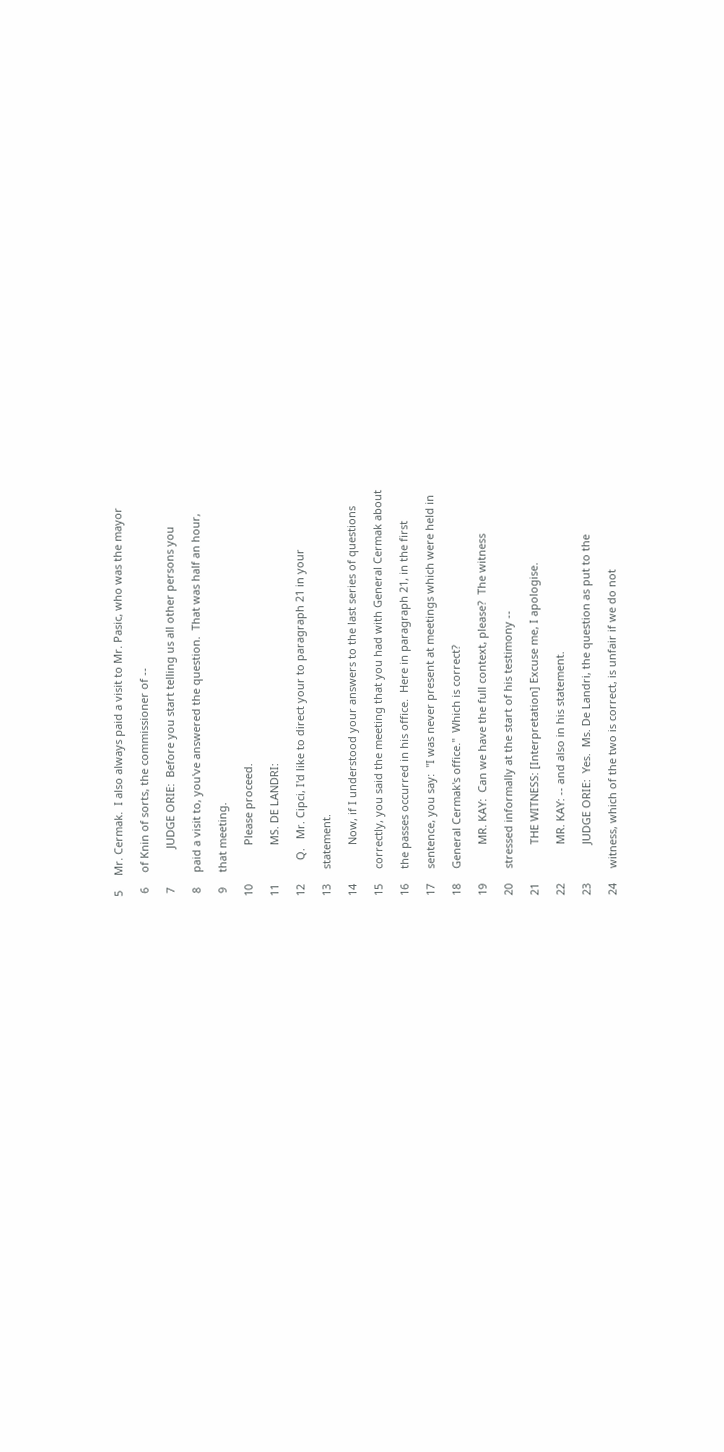5     Mr. Cermak.  I also always paid a visit to Mr. Pasic, who was the mayor

 6     of Knin of sorts, the commissioner of --

 7             JUDGE ORIE:  Before you start telling us all other persons you

 8     paid a visit to, you've answered the question.  That was half an hour,

 9     that meeting.

10             Please proceed.

11             MS. DE LANDRI:

12        Q.   Mr. Cipci, I'd like to direct your to paragraph 21 in your

13     statement.

14             Now, if I understood your answers to the last series of questions

15     correctly, you said the meeting that you had with General Cermak about

16     the passes occurred in his office.  Here in paragraph 21, in the first

17     sentence, you say:  "I was never present at meetings which were held in

18     General Cermak's office."  Which is correct?

19             MR. KAY:  Can we have the full context, please?  The witness

20     stressed informally at the start of his testimony --

21             THE WITNESS: [Interpretation] Excuse me, I apologise.

22             MR. KAY: -- and also in his statement.

23             JUDGE ORIE:  Yes.  Ms. De Landri, the question as put to the

24     witness, which of the two is correct, is unfair if we do not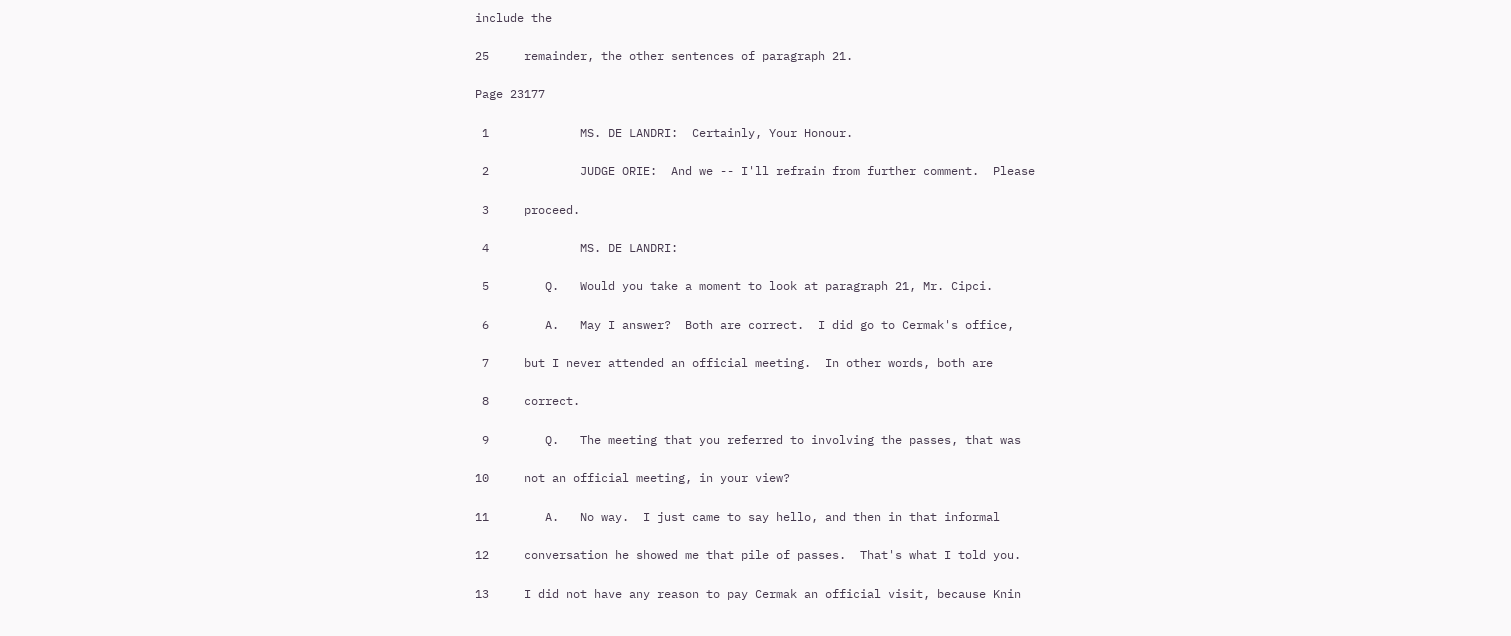include the

25     remainder, the other sentences of paragraph 21.

Page 23177

 1             MS. DE LANDRI:  Certainly, Your Honour.

 2             JUDGE ORIE:  And we -- I'll refrain from further comment.  Please

 3     proceed.

 4             MS. DE LANDRI:

 5        Q.   Would you take a moment to look at paragraph 21, Mr. Cipci.

 6        A.   May I answer?  Both are correct.  I did go to Cermak's office,

 7     but I never attended an official meeting.  In other words, both are

 8     correct.

 9        Q.   The meeting that you referred to involving the passes, that was

10     not an official meeting, in your view?

11        A.   No way.  I just came to say hello, and then in that informal

12     conversation he showed me that pile of passes.  That's what I told you.

13     I did not have any reason to pay Cermak an official visit, because Knin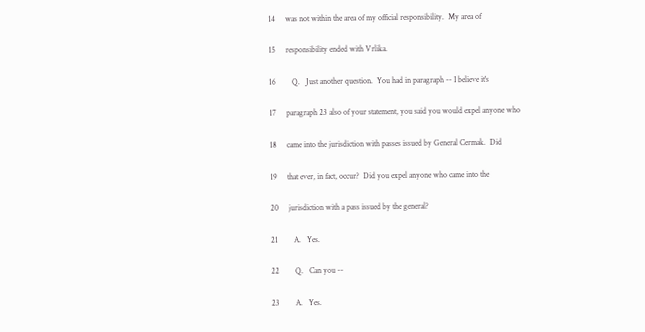14     was not within the area of my official responsibility.  My area of

15     responsibility ended with Vrlika.

16        Q.   Just another question.  You had in paragraph -- I believe it's

17     paragraph 23 also of your statement, you said you would expel anyone who

18     came into the jurisdiction with passes issued by General Cermak.  Did

19     that ever, in fact, occur?  Did you expel anyone who came into the

20     jurisdiction with a pass issued by the general?

21        A.   Yes.

22        Q.   Can you --

23        A.   Yes.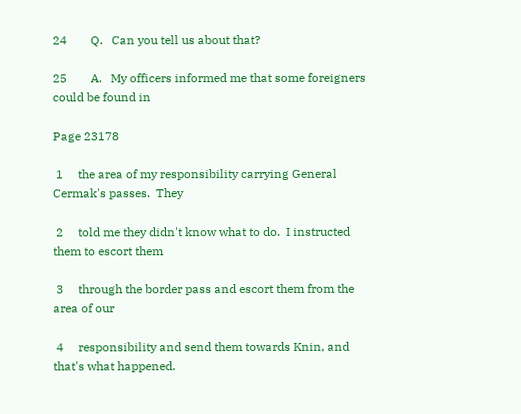24        Q.   Can you tell us about that?

25        A.   My officers informed me that some foreigners could be found in

Page 23178

 1     the area of my responsibility carrying General Cermak's passes.  They

 2     told me they didn't know what to do.  I instructed them to escort them

 3     through the border pass and escort them from the area of our

 4     responsibility and send them towards Knin, and that's what happened.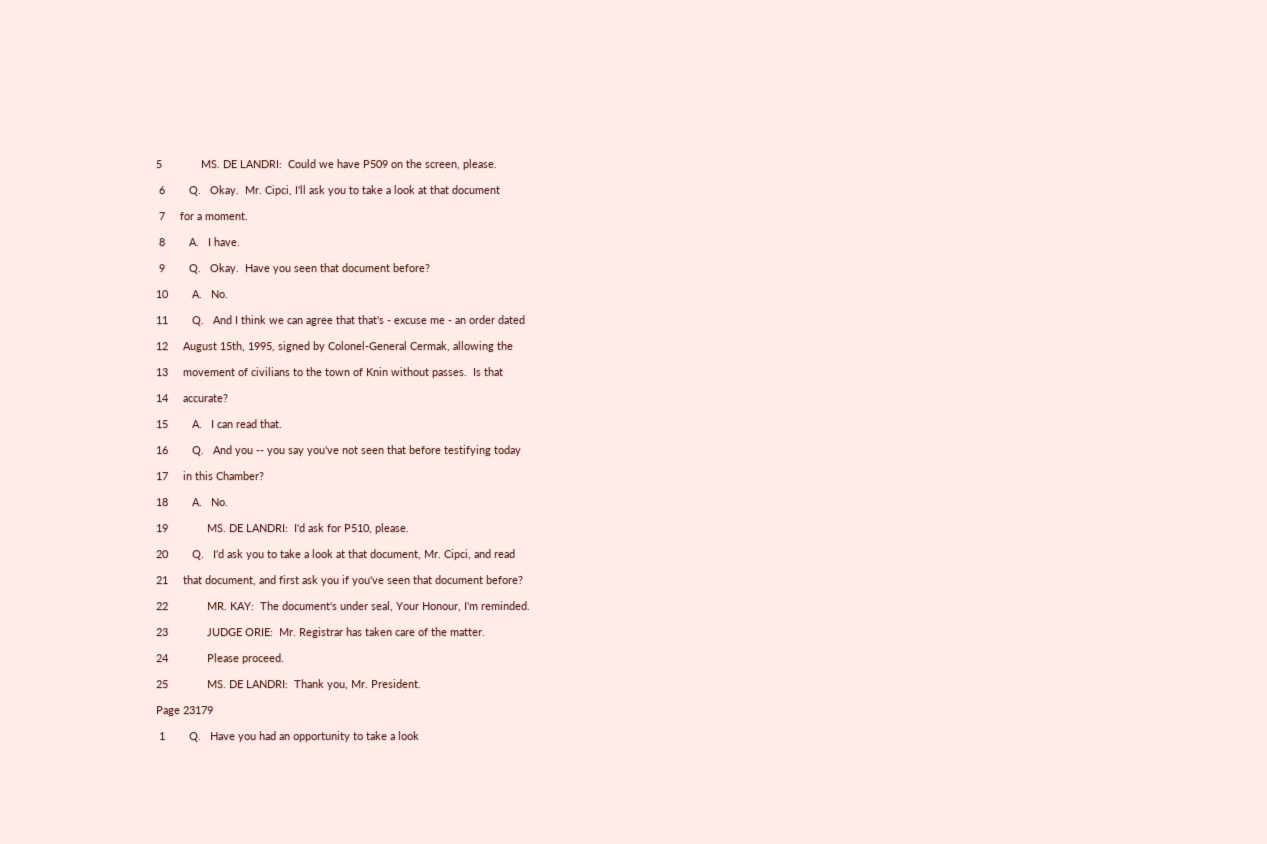5             MS. DE LANDRI:  Could we have P509 on the screen, please.

 6        Q.   Okay.  Mr. Cipci, I'll ask you to take a look at that document

 7     for a moment.

 8        A.   I have.

 9        Q.   Okay.  Have you seen that document before?

10        A.   No.

11        Q.   And I think we can agree that that's - excuse me - an order dated

12     August 15th, 1995, signed by Colonel-General Cermak, allowing the

13     movement of civilians to the town of Knin without passes.  Is that

14     accurate?

15        A.   I can read that.

16        Q.   And you -- you say you've not seen that before testifying today

17     in this Chamber?

18        A.   No.

19             MS. DE LANDRI:  I'd ask for P510, please.

20        Q.   I'd ask you to take a look at that document, Mr. Cipci, and read

21     that document, and first ask you if you've seen that document before?

22             MR. KAY:  The document's under seal, Your Honour, I'm reminded.

23             JUDGE ORIE:  Mr. Registrar has taken care of the matter.

24             Please proceed.

25             MS. DE LANDRI:  Thank you, Mr. President.

Page 23179

 1        Q.   Have you had an opportunity to take a look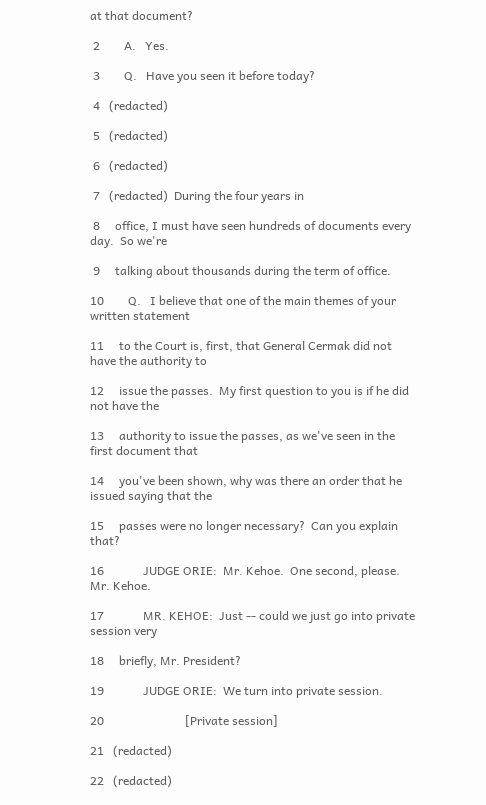at that document?

 2        A.   Yes.

 3        Q.   Have you seen it before today?

 4   (redacted)

 5   (redacted)

 6   (redacted)

 7   (redacted)  During the four years in

 8     office, I must have seen hundreds of documents every day.  So we're

 9     talking about thousands during the term of office.

10        Q.   I believe that one of the main themes of your written statement

11     to the Court is, first, that General Cermak did not have the authority to

12     issue the passes.  My first question to you is if he did not have the

13     authority to issue the passes, as we've seen in the first document that

14     you've been shown, why was there an order that he issued saying that the

15     passes were no longer necessary?  Can you explain that?

16             JUDGE ORIE:  Mr. Kehoe.  One second, please.  Mr. Kehoe.

17             MR. KEHOE:  Just -- could we just go into private session very

18     briefly, Mr. President?

19             JUDGE ORIE:  We turn into private session.

20                           [Private session]

21   (redacted)

22   (redacted)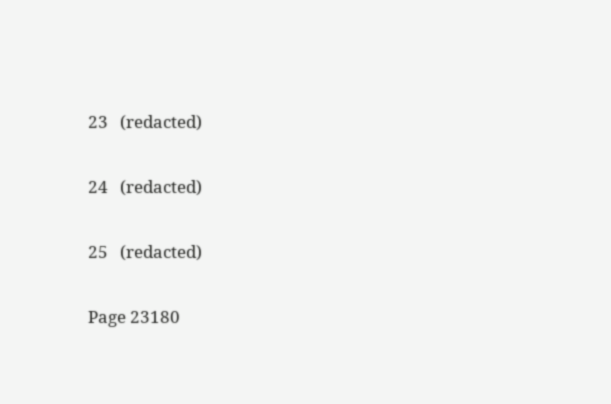23   (redacted)

24   (redacted)

25   (redacted)

Page 23180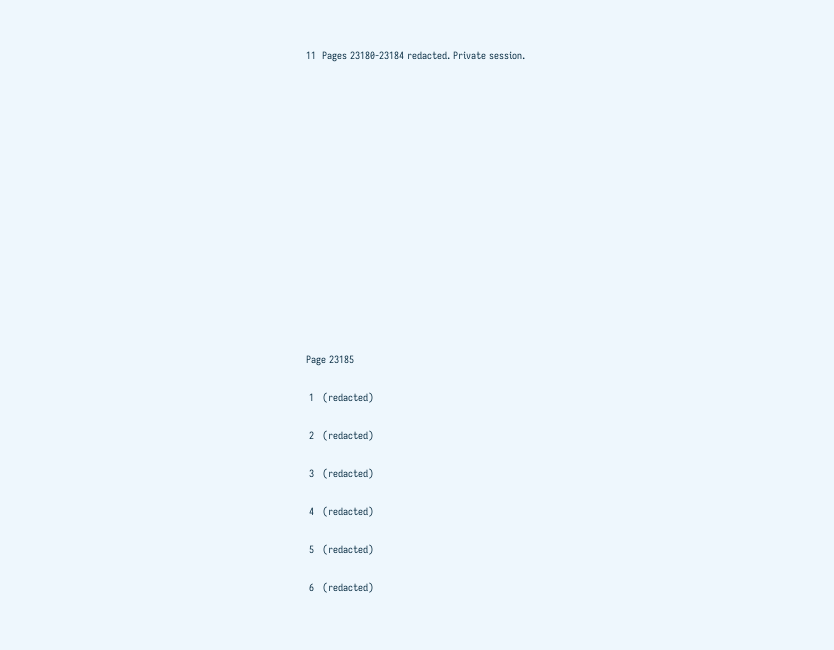11  Pages 23180-23184 redacted. Private session.















Page 23185

 1   (redacted)

 2   (redacted)

 3   (redacted)

 4   (redacted)

 5   (redacted)

 6   (redacted)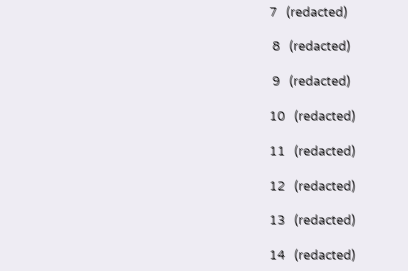7   (redacted)

 8   (redacted)

 9   (redacted)

10   (redacted)

11   (redacted)

12   (redacted)

13   (redacted)

14   (redacted)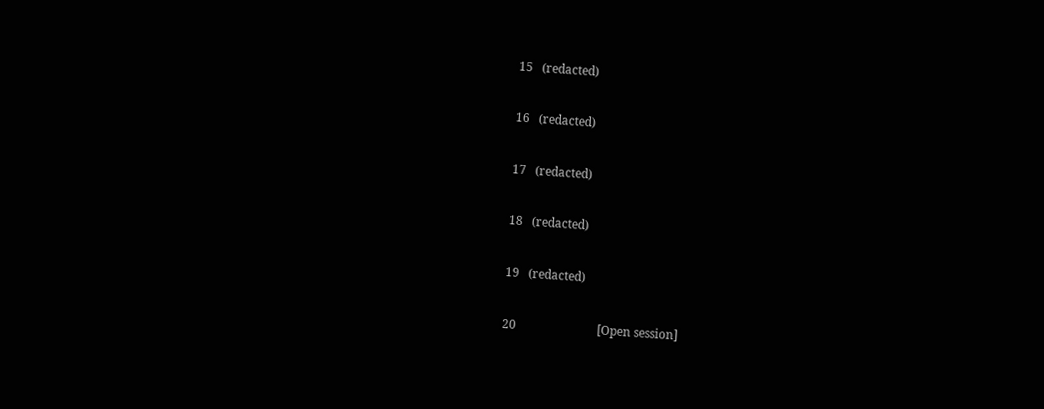15   (redacted)

16   (redacted)

17   (redacted)

18   (redacted)

19   (redacted)

20                           [Open session]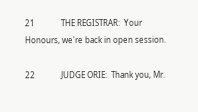21             THE REGISTRAR:  Your Honours, we're back in open session.

22             JUDGE ORIE:  Thank you, Mr.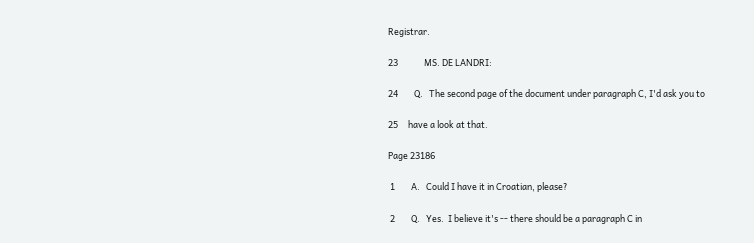Registrar.

23             MS. DE LANDRI:

24        Q.   The second page of the document under paragraph C, I'd ask you to

25     have a look at that.

Page 23186

 1        A.   Could I have it in Croatian, please?

 2        Q.   Yes.  I believe it's -- there should be a paragraph C in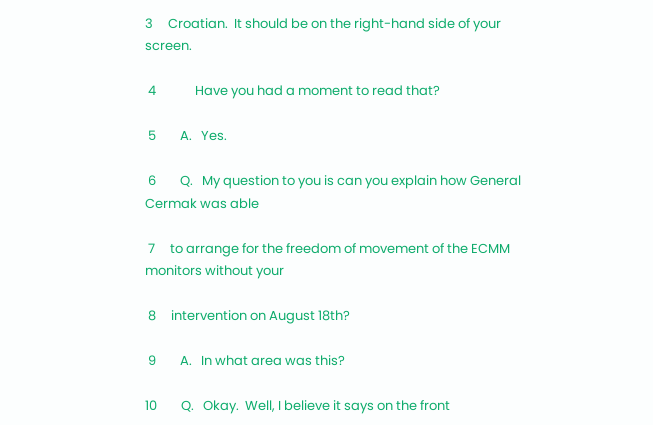3     Croatian.  It should be on the right-hand side of your screen.

 4             Have you had a moment to read that?

 5        A.   Yes.

 6        Q.   My question to you is can you explain how General Cermak was able

 7     to arrange for the freedom of movement of the ECMM monitors without your

 8     intervention on August 18th?

 9        A.   In what area was this?

10        Q.   Okay.  Well, I believe it says on the front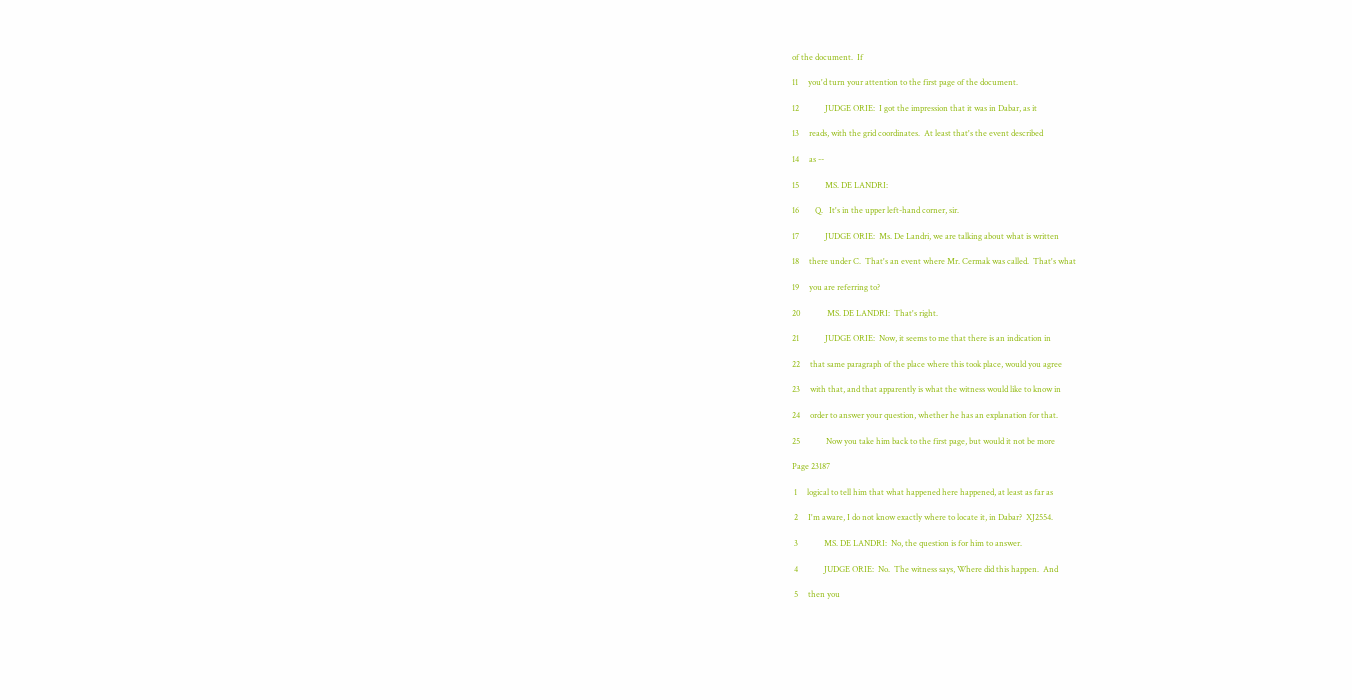of the document.  If

11     you'd turn your attention to the first page of the document.

12             JUDGE ORIE:  I got the impression that it was in Dabar, as it

13     reads, with the grid coordinates.  At least that's the event described

14     as --

15             MS. DE LANDRI:

16        Q.   It's in the upper left-hand corner, sir.

17             JUDGE ORIE:  Ms. De Landri, we are talking about what is written

18     there under C.  That's an event where Mr. Cermak was called.  That's what

19     you are referring to?

20             MS. DE LANDRI:  That's right.

21             JUDGE ORIE:  Now, it seems to me that there is an indication in

22     that same paragraph of the place where this took place, would you agree

23     with that, and that apparently is what the witness would like to know in

24     order to answer your question, whether he has an explanation for that.

25             Now you take him back to the first page, but would it not be more

Page 23187

 1     logical to tell him that what happened here happened, at least as far as

 2     I'm aware, I do not know exactly where to locate it, in Dabar?  XJ2554.

 3             MS. DE LANDRI:  No, the question is for him to answer.

 4             JUDGE ORIE:  No.  The witness says, Where did this happen.  And

 5     then you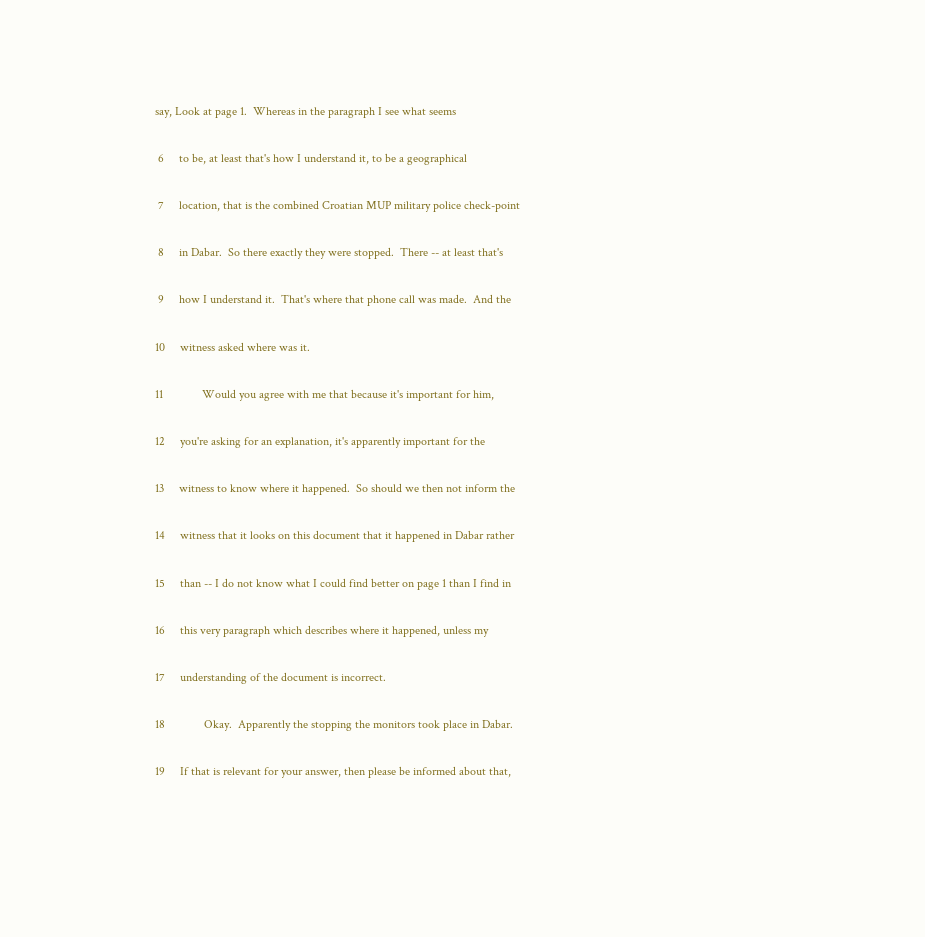say, Look at page 1.  Whereas in the paragraph I see what seems

 6     to be, at least that's how I understand it, to be a geographical

 7     location, that is the combined Croatian MUP military police check-point

 8     in Dabar.  So there exactly they were stopped.  There -- at least that's

 9     how I understand it.  That's where that phone call was made.  And the

10     witness asked where was it.

11             Would you agree with me that because it's important for him,

12     you're asking for an explanation, it's apparently important for the

13     witness to know where it happened.  So should we then not inform the

14     witness that it looks on this document that it happened in Dabar rather

15     than -- I do not know what I could find better on page 1 than I find in

16     this very paragraph which describes where it happened, unless my

17     understanding of the document is incorrect.

18             Okay.  Apparently the stopping the monitors took place in Dabar.

19     If that is relevant for your answer, then please be informed about that,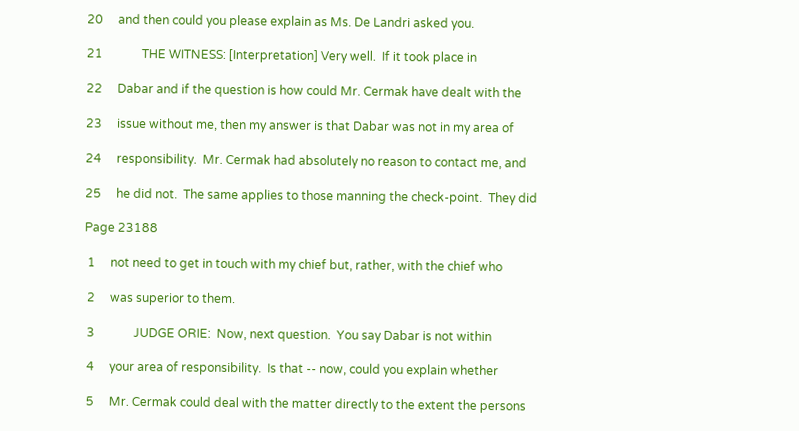20     and then could you please explain as Ms. De Landri asked you.

21             THE WITNESS: [Interpretation] Very well.  If it took place in

22     Dabar and if the question is how could Mr. Cermak have dealt with the

23     issue without me, then my answer is that Dabar was not in my area of

24     responsibility.  Mr. Cermak had absolutely no reason to contact me, and

25     he did not.  The same applies to those manning the check-point.  They did

Page 23188

 1     not need to get in touch with my chief but, rather, with the chief who

 2     was superior to them.

 3             JUDGE ORIE:  Now, next question.  You say Dabar is not within

 4     your area of responsibility.  Is that -- now, could you explain whether

 5     Mr. Cermak could deal with the matter directly to the extent the persons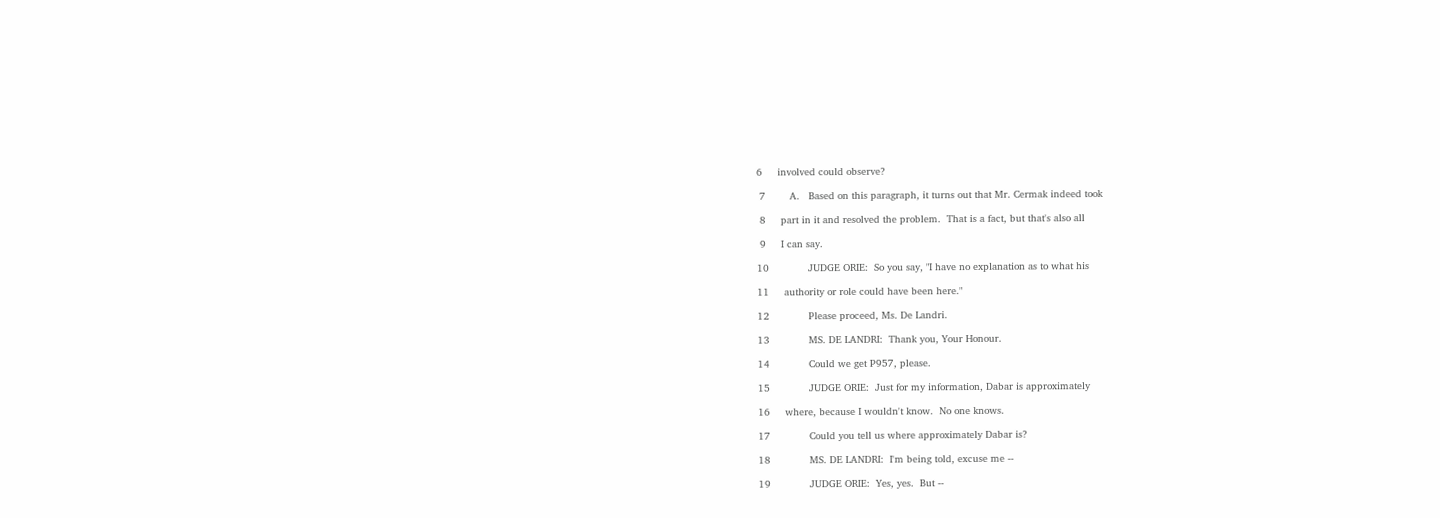6     involved could observe?

 7        A.   Based on this paragraph, it turns out that Mr. Cermak indeed took

 8     part in it and resolved the problem.  That is a fact, but that's also all

 9     I can say.

10             JUDGE ORIE:  So you say, "I have no explanation as to what his

11     authority or role could have been here."

12             Please proceed, Ms. De Landri.

13             MS. DE LANDRI:  Thank you, Your Honour.

14             Could we get P957, please.

15             JUDGE ORIE:  Just for my information, Dabar is approximately

16     where, because I wouldn't know.  No one knows.

17             Could you tell us where approximately Dabar is?

18             MS. DE LANDRI:  I'm being told, excuse me --

19             JUDGE ORIE:  Yes, yes.  But --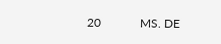20             MS. DE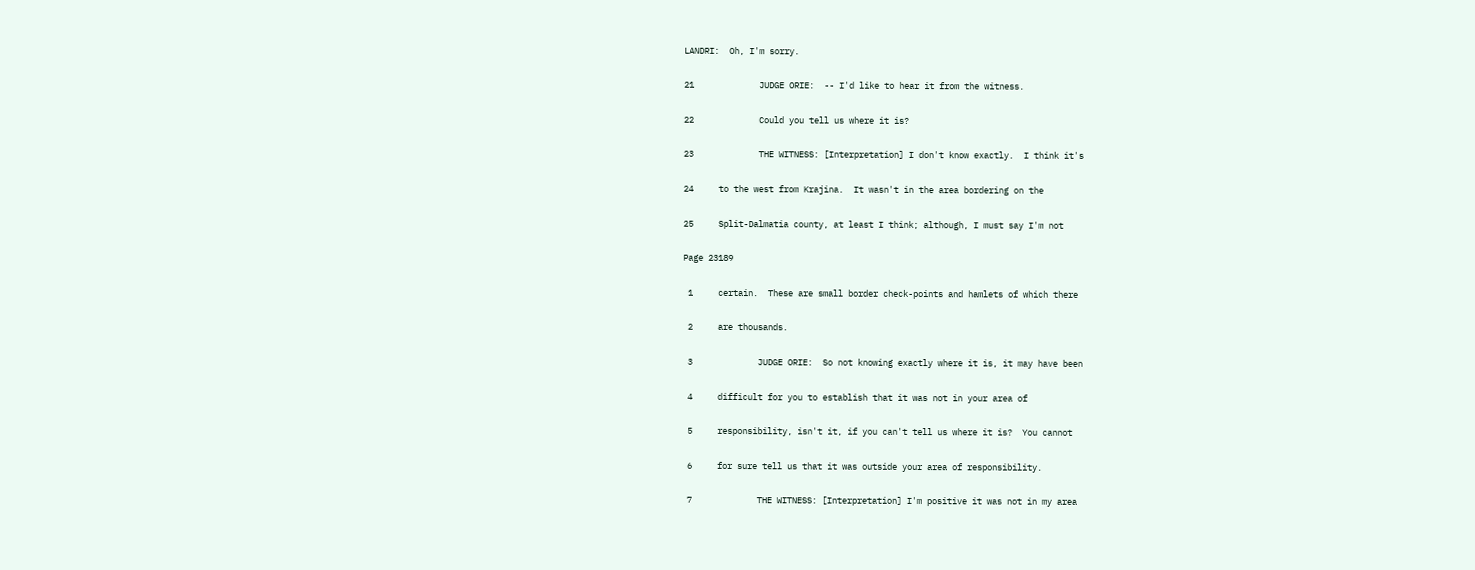LANDRI:  Oh, I'm sorry.

21             JUDGE ORIE:  -- I'd like to hear it from the witness.

22             Could you tell us where it is?

23             THE WITNESS: [Interpretation] I don't know exactly.  I think it's

24     to the west from Krajina.  It wasn't in the area bordering on the

25     Split-Dalmatia county, at least I think; although, I must say I'm not

Page 23189

 1     certain.  These are small border check-points and hamlets of which there

 2     are thousands.

 3             JUDGE ORIE:  So not knowing exactly where it is, it may have been

 4     difficult for you to establish that it was not in your area of

 5     responsibility, isn't it, if you can't tell us where it is?  You cannot

 6     for sure tell us that it was outside your area of responsibility.

 7             THE WITNESS: [Interpretation] I'm positive it was not in my area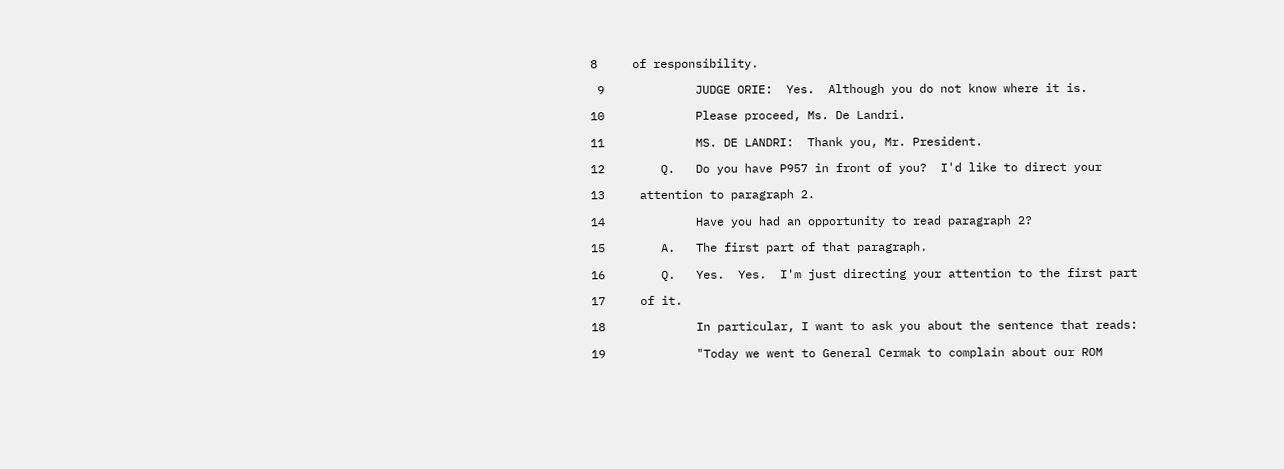8     of responsibility.

 9             JUDGE ORIE:  Yes.  Although you do not know where it is.

10             Please proceed, Ms. De Landri.

11             MS. DE LANDRI:  Thank you, Mr. President.

12        Q.   Do you have P957 in front of you?  I'd like to direct your

13     attention to paragraph 2.

14             Have you had an opportunity to read paragraph 2?

15        A.   The first part of that paragraph.

16        Q.   Yes.  Yes.  I'm just directing your attention to the first part

17     of it.

18             In particular, I want to ask you about the sentence that reads:

19             "Today we went to General Cermak to complain about our ROM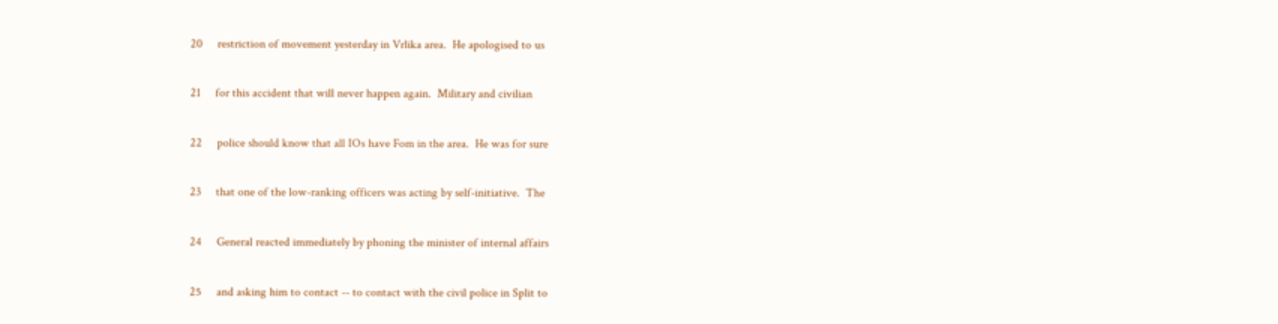20     restriction of movement yesterday in Vrlika area.  He apologised to us

21     for this accident that will never happen again.  Military and civilian

22     police should know that all IOs have Fom in the area.  He was for sure

23     that one of the low-ranking officers was acting by self-initiative.  The

24     General reacted immediately by phoning the minister of internal affairs

25     and asking him to contact -- to contact with the civil police in Split to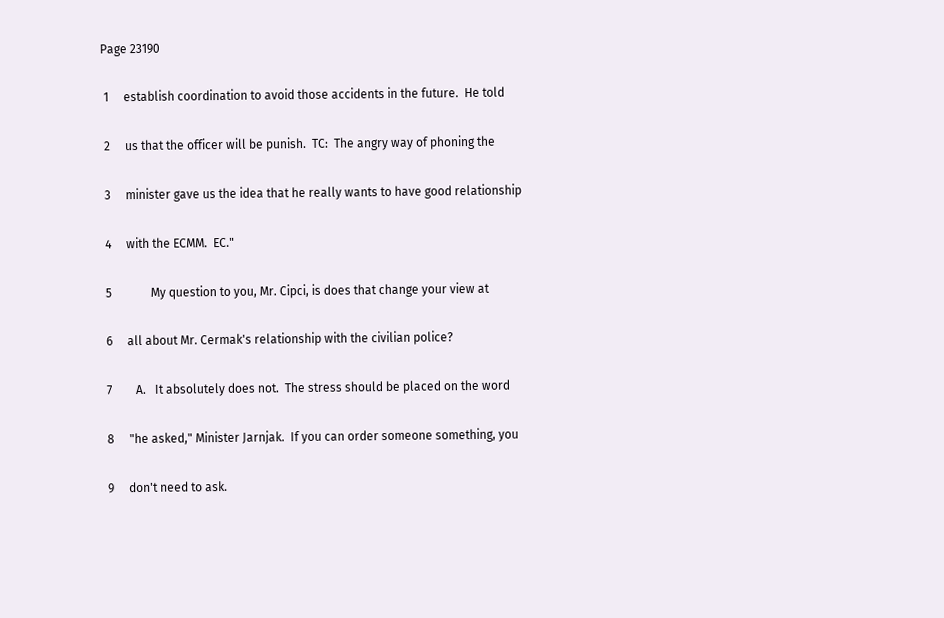Page 23190

 1     establish coordination to avoid those accidents in the future.  He told

 2     us that the officer will be punish.  TC:  The angry way of phoning the

 3     minister gave us the idea that he really wants to have good relationship

 4     with the ECMM.  EC."

 5             My question to you, Mr. Cipci, is does that change your view at

 6     all about Mr. Cermak's relationship with the civilian police?

 7        A.   It absolutely does not.  The stress should be placed on the word

 8     "he asked," Minister Jarnjak.  If you can order someone something, you

 9     don't need to ask.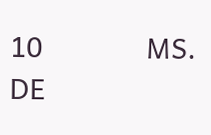10             MS. DE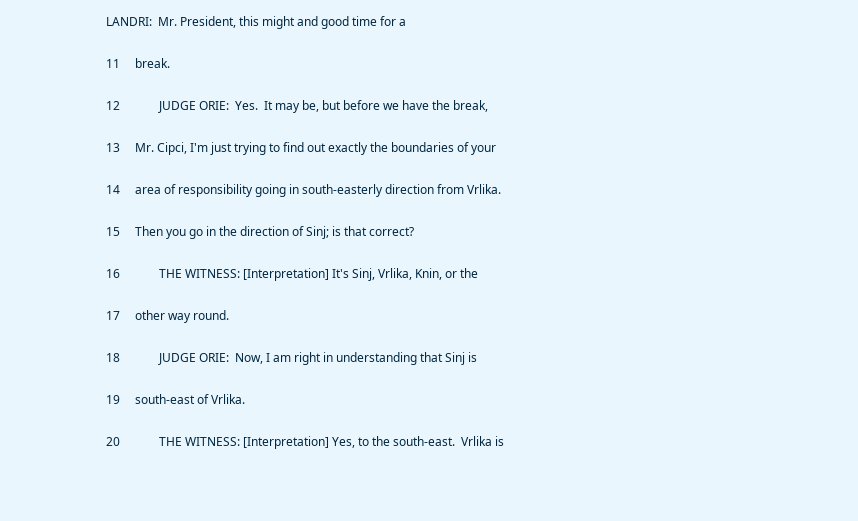LANDRI:  Mr. President, this might and good time for a

11     break.

12             JUDGE ORIE:  Yes.  It may be, but before we have the break,

13     Mr. Cipci, I'm just trying to find out exactly the boundaries of your

14     area of responsibility going in south-easterly direction from Vrlika.

15     Then you go in the direction of Sinj; is that correct?

16             THE WITNESS: [Interpretation] It's Sinj, Vrlika, Knin, or the

17     other way round.

18             JUDGE ORIE:  Now, I am right in understanding that Sinj is

19     south-east of Vrlika.

20             THE WITNESS: [Interpretation] Yes, to the south-east.  Vrlika is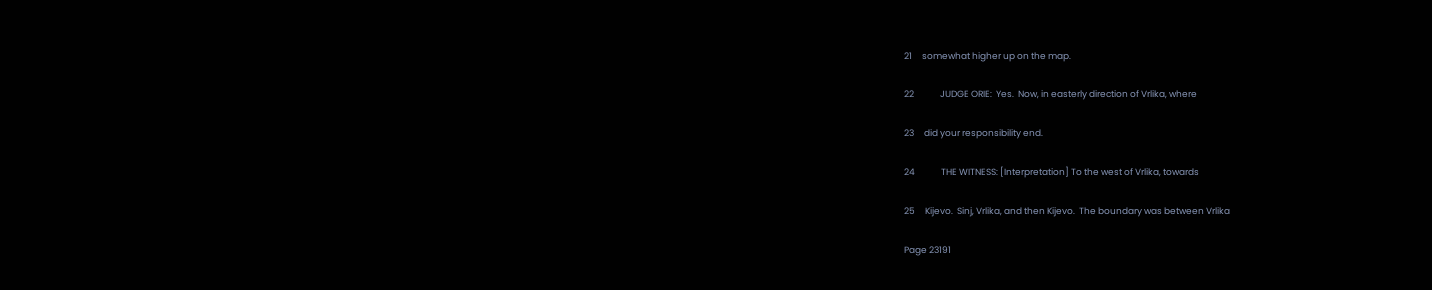21     somewhat higher up on the map.

22             JUDGE ORIE:  Yes.  Now, in easterly direction of Vrlika, where

23     did your responsibility end.

24             THE WITNESS: [Interpretation] To the west of Vrlika, towards

25     Kijevo.  Sinj, Vrlika, and then Kijevo.  The boundary was between Vrlika

Page 23191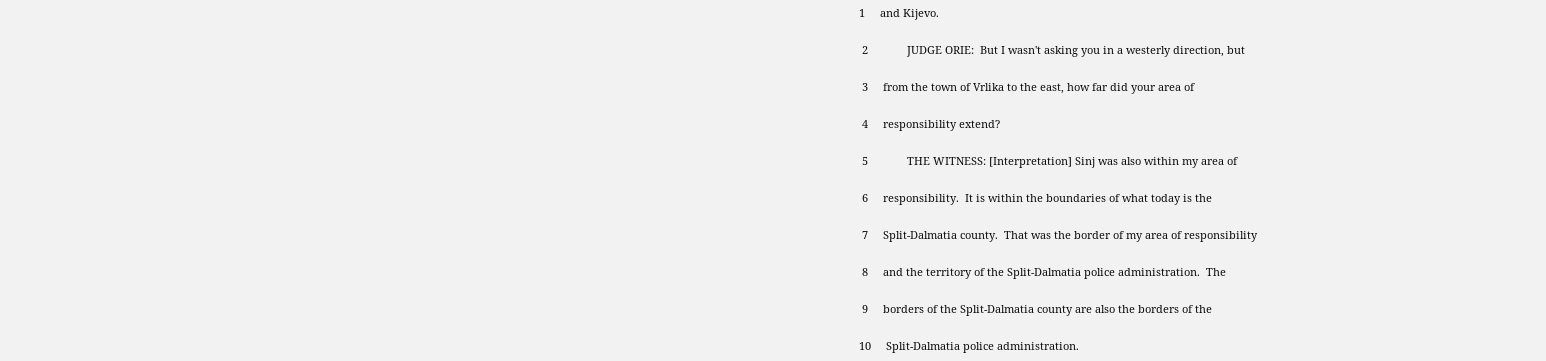1     and Kijevo.

 2             JUDGE ORIE:  But I wasn't asking you in a westerly direction, but

 3     from the town of Vrlika to the east, how far did your area of

 4     responsibility extend?

 5             THE WITNESS: [Interpretation] Sinj was also within my area of

 6     responsibility.  It is within the boundaries of what today is the

 7     Split-Dalmatia county.  That was the border of my area of responsibility

 8     and the territory of the Split-Dalmatia police administration.  The

 9     borders of the Split-Dalmatia county are also the borders of the

10     Split-Dalmatia police administration.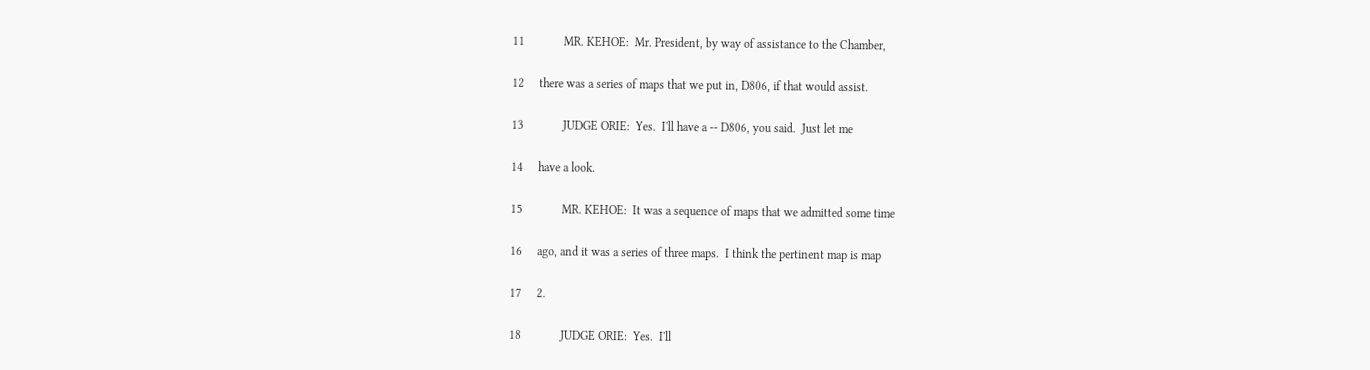11             MR. KEHOE:  Mr. President, by way of assistance to the Chamber,

12     there was a series of maps that we put in, D806, if that would assist.

13             JUDGE ORIE:  Yes.  I'll have a -- D806, you said.  Just let me

14     have a look.

15             MR. KEHOE:  It was a sequence of maps that we admitted some time

16     ago, and it was a series of three maps.  I think the pertinent map is map

17     2.

18             JUDGE ORIE:  Yes.  I'll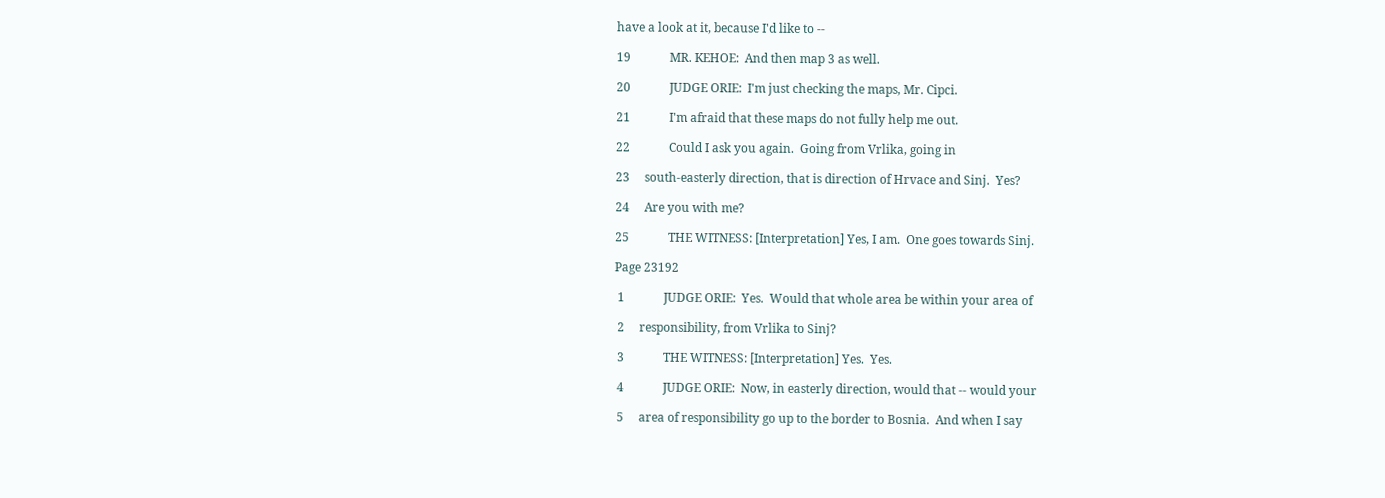have a look at it, because I'd like to --

19             MR. KEHOE:  And then map 3 as well.

20             JUDGE ORIE:  I'm just checking the maps, Mr. Cipci.

21             I'm afraid that these maps do not fully help me out.

22             Could I ask you again.  Going from Vrlika, going in

23     south-easterly direction, that is direction of Hrvace and Sinj.  Yes?

24     Are you with me?

25             THE WITNESS: [Interpretation] Yes, I am.  One goes towards Sinj.

Page 23192

 1             JUDGE ORIE:  Yes.  Would that whole area be within your area of

 2     responsibility, from Vrlika to Sinj?

 3             THE WITNESS: [Interpretation] Yes.  Yes.

 4             JUDGE ORIE:  Now, in easterly direction, would that -- would your

 5     area of responsibility go up to the border to Bosnia.  And when I say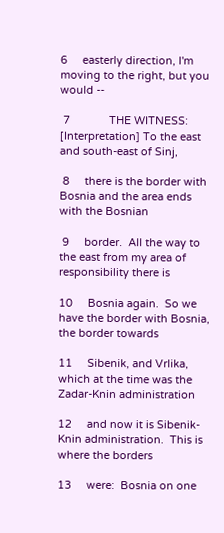6     easterly direction, I'm moving to the right, but you would --

 7             THE WITNESS: [Interpretation] To the east and south-east of Sinj,

 8     there is the border with Bosnia and the area ends with the Bosnian

 9     border.  All the way to the east from my area of responsibility there is

10     Bosnia again.  So we have the border with Bosnia, the border towards

11     Sibenik, and Vrlika, which at the time was the Zadar-Knin administration

12     and now it is Sibenik-Knin administration.  This is where the borders

13     were:  Bosnia on one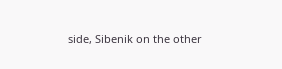side, Sibenik on the other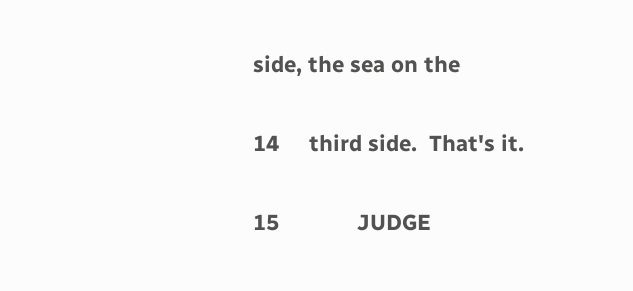side, the sea on the

14     third side.  That's it.

15             JUDGE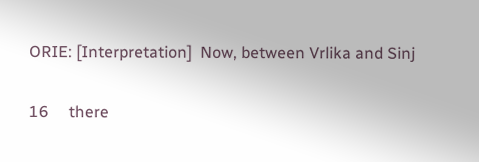ORIE: [Interpretation]  Now, between Vrlika and Sinj

16     there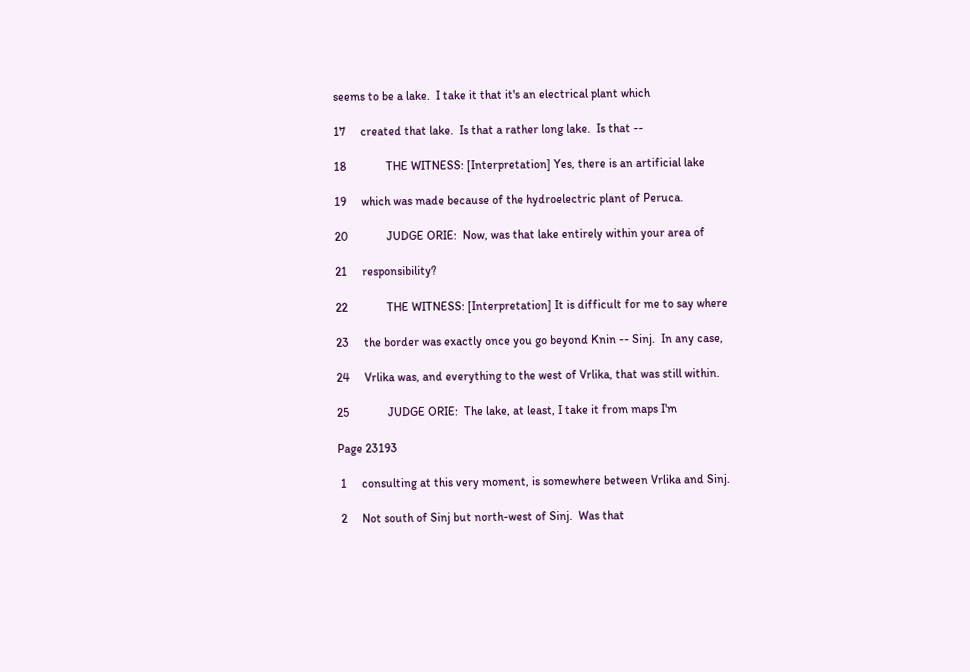seems to be a lake.  I take it that it's an electrical plant which

17     created that lake.  Is that a rather long lake.  Is that --

18             THE WITNESS: [Interpretation] Yes, there is an artificial lake

19     which was made because of the hydroelectric plant of Peruca.

20             JUDGE ORIE:  Now, was that lake entirely within your area of

21     responsibility?

22             THE WITNESS: [Interpretation] It is difficult for me to say where

23     the border was exactly once you go beyond Knin -- Sinj.  In any case,

24     Vrlika was, and everything to the west of Vrlika, that was still within.

25             JUDGE ORIE:  The lake, at least, I take it from maps I'm

Page 23193

 1     consulting at this very moment, is somewhere between Vrlika and Sinj.

 2     Not south of Sinj but north-west of Sinj.  Was that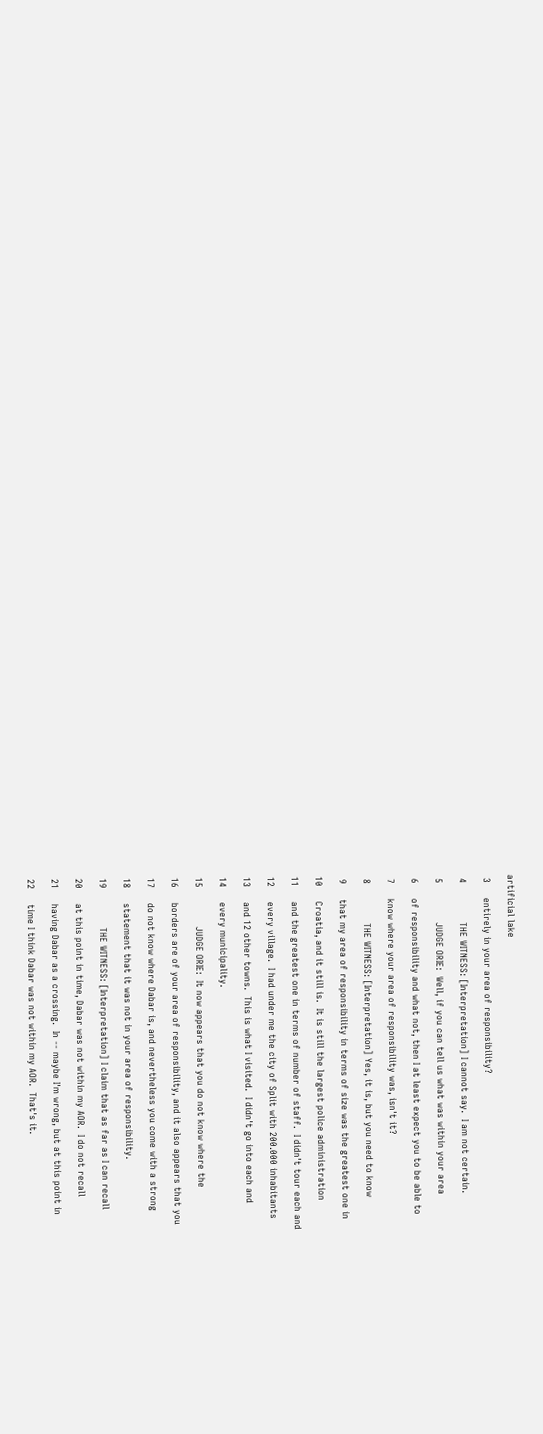artificial lake

 3     entirely in your area of responsibility?

 4             THE WITNESS: [Interpretation] I cannot say.  I am not certain.

 5             JUDGE ORIE:  Well, if you can tell us what was within your area

 6     of responsibility and what not, then I at least expect you to be able to

 7     know where your area of responsibility was, isn't it?

 8             THE WITNESS: [Interpretation] Yes, it is, but you need to know

 9     that my area of responsibility in terms of size was the greatest one in

10     Croatia, and it still is.  It is still the largest police administration

11     and the greatest one in terms of number of staff.  I didn't tour each and

12     every village.  I had under me the city of Split with 200.000 inhabitants

13     and 12 other towns.  This is what I visited.  I didn't go into each and

14     every municipality.

15             JUDGE ORIE:  It now appears that you do not know where the

16     borders are of your area of responsibility, and it also appears that you

17     do not know where Dabar is, and nevertheless you come with a strong

18     statement that it was not in your area of responsibility.

19             THE WITNESS: [Interpretation] I claim that as far as I can recall

20     at this point in time, Dabar was not within my AOR.  I do not recall

21     having Dabar as a crossing.  In -- maybe I'm wrong, but at this point in

22     time I think Dabar was not within my AOR.  That's it.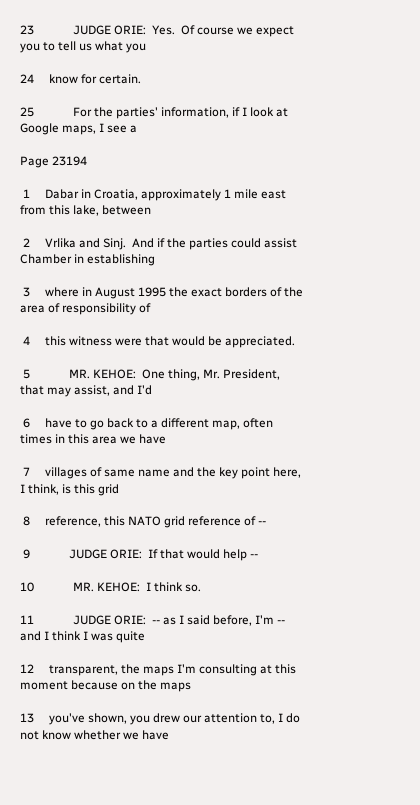23             JUDGE ORIE:  Yes.  Of course we expect you to tell us what you

24     know for certain.

25             For the parties' information, if I look at Google maps, I see a

Page 23194

 1     Dabar in Croatia, approximately 1 mile east from this lake, between

 2     Vrlika and Sinj.  And if the parties could assist Chamber in establishing

 3     where in August 1995 the exact borders of the area of responsibility of

 4     this witness were that would be appreciated.

 5             MR. KEHOE:  One thing, Mr. President, that may assist, and I'd

 6     have to go back to a different map, often times in this area we have

 7     villages of same name and the key point here, I think, is this grid

 8     reference, this NATO grid reference of --

 9             JUDGE ORIE:  If that would help --

10             MR. KEHOE:  I think so.

11             JUDGE ORIE:  -- as I said before, I'm -- and I think I was quite

12     transparent, the maps I'm consulting at this moment because on the maps

13     you've shown, you drew our attention to, I do not know whether we have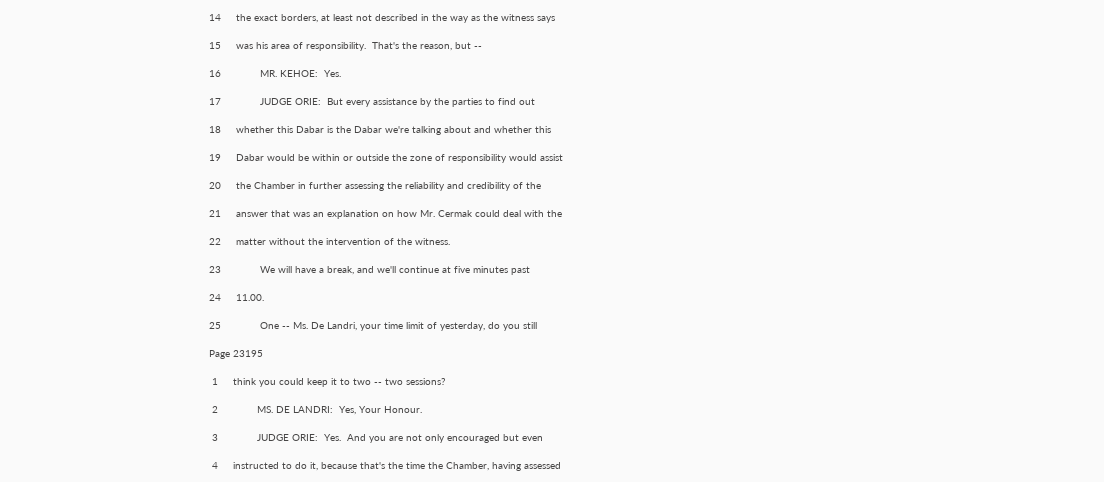14     the exact borders, at least not described in the way as the witness says

15     was his area of responsibility.  That's the reason, but --

16             MR. KEHOE:  Yes.

17             JUDGE ORIE:  But every assistance by the parties to find out

18     whether this Dabar is the Dabar we're talking about and whether this

19     Dabar would be within or outside the zone of responsibility would assist

20     the Chamber in further assessing the reliability and credibility of the

21     answer that was an explanation on how Mr. Cermak could deal with the

22     matter without the intervention of the witness.

23             We will have a break, and we'll continue at five minutes past

24     11.00.

25             One -- Ms. De Landri, your time limit of yesterday, do you still

Page 23195

 1     think you could keep it to two -- two sessions?

 2             MS. DE LANDRI:  Yes, Your Honour.

 3             JUDGE ORIE:  Yes.  And you are not only encouraged but even

 4     instructed to do it, because that's the time the Chamber, having assessed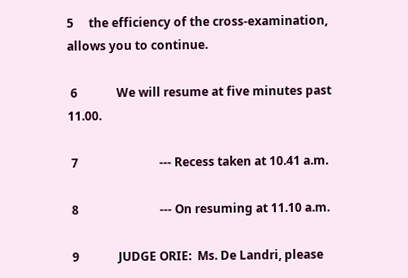5     the efficiency of the cross-examination, allows you to continue.

 6             We will resume at five minutes past 11.00.

 7                           --- Recess taken at 10.41 a.m.

 8                           --- On resuming at 11.10 a.m.

 9             JUDGE ORIE:  Ms. De Landri, please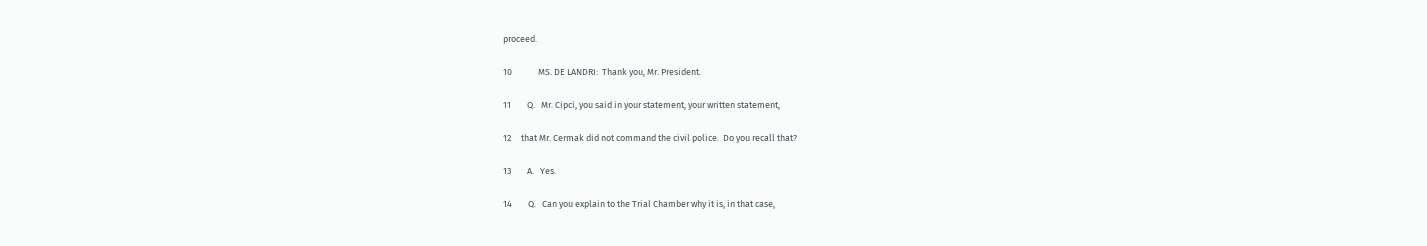proceed.

10             MS. DE LANDRI:  Thank you, Mr. President.

11        Q.   Mr. Cipci, you said in your statement, your written statement,

12     that Mr. Cermak did not command the civil police.  Do you recall that?

13        A.   Yes.

14        Q.   Can you explain to the Trial Chamber why it is, in that case,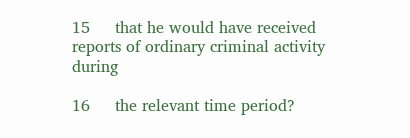15     that he would have received reports of ordinary criminal activity during

16     the relevant time period?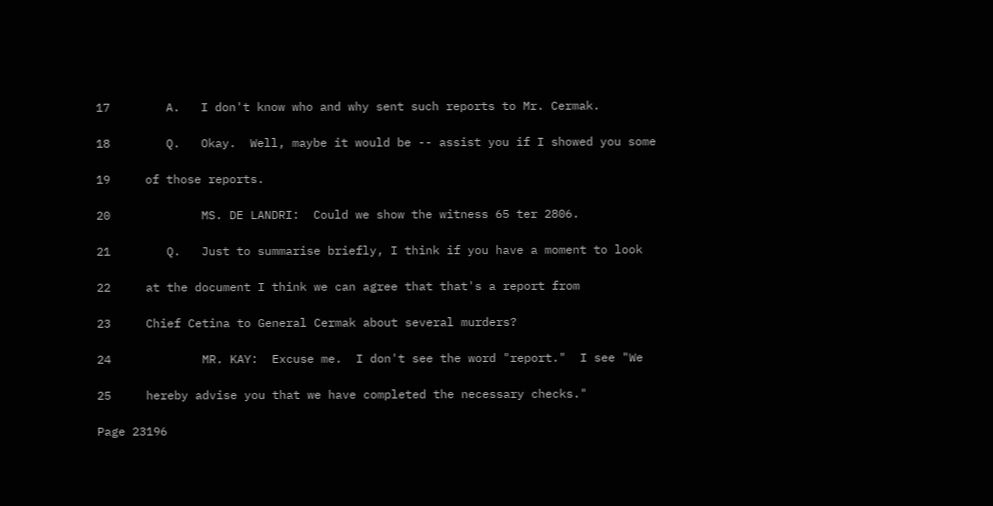17        A.   I don't know who and why sent such reports to Mr. Cermak.

18        Q.   Okay.  Well, maybe it would be -- assist you if I showed you some

19     of those reports.

20             MS. DE LANDRI:  Could we show the witness 65 ter 2806.

21        Q.   Just to summarise briefly, I think if you have a moment to look

22     at the document I think we can agree that that's a report from

23     Chief Cetina to General Cermak about several murders?

24             MR. KAY:  Excuse me.  I don't see the word "report."  I see "We

25     hereby advise you that we have completed the necessary checks."

Page 23196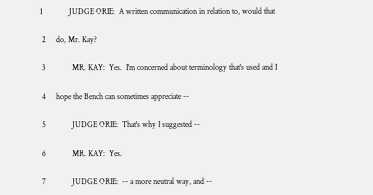1             JUDGE ORIE:  A written communication in relation to, would that

 2     do, Mr. Kay?

 3             MR. KAY:  Yes.  I'm concerned about terminology that's used and I

 4     hope the Bench can sometimes appreciate --

 5             JUDGE ORIE:  That's why I suggested --

 6             MR. KAY:  Yes.

 7             JUDGE ORIE:  -- a more neutral way, and --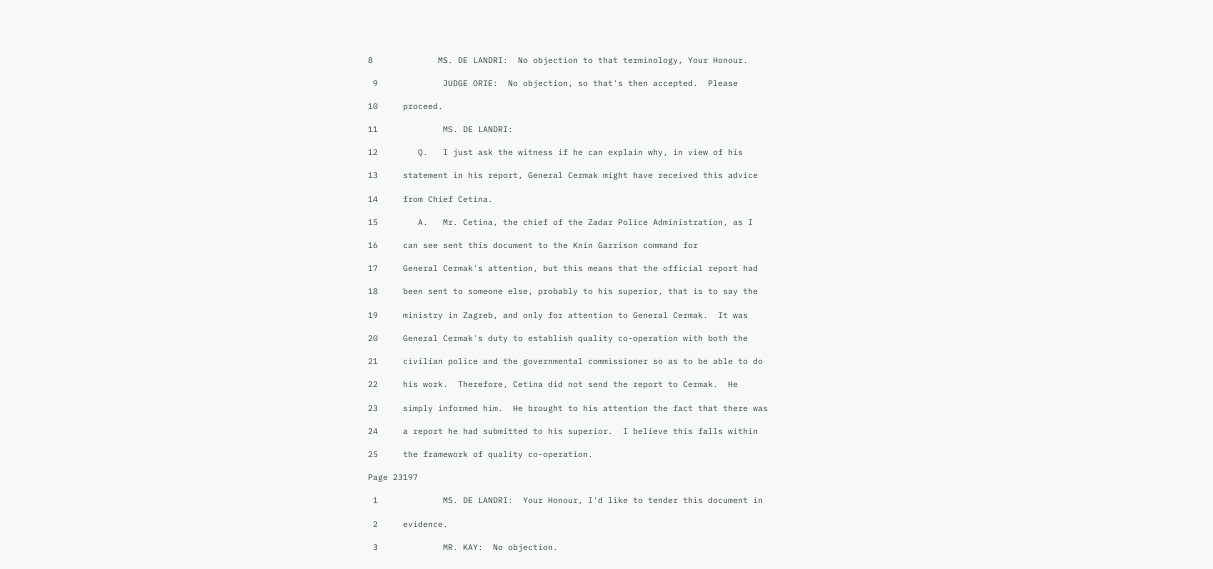8             MS. DE LANDRI:  No objection to that terminology, Your Honour.

 9             JUDGE ORIE:  No objection, so that's then accepted.  Please

10     proceed.

11             MS. DE LANDRI:

12        Q.   I just ask the witness if he can explain why, in view of his

13     statement in his report, General Cermak might have received this advice

14     from Chief Cetina.

15        A.   Mr. Cetina, the chief of the Zadar Police Administration, as I

16     can see sent this document to the Knin Garrison command for

17     General Cermak's attention, but this means that the official report had

18     been sent to someone else, probably to his superior, that is to say the

19     ministry in Zagreb, and only for attention to General Cermak.  It was

20     General Cermak's duty to establish quality co-operation with both the

21     civilian police and the governmental commissioner so as to be able to do

22     his work.  Therefore, Cetina did not send the report to Cermak.  He

23     simply informed him.  He brought to his attention the fact that there was

24     a report he had submitted to his superior.  I believe this falls within

25     the framework of quality co-operation.

Page 23197

 1             MS. DE LANDRI:  Your Honour, I'd like to tender this document in

 2     evidence.

 3             MR. KAY:  No objection.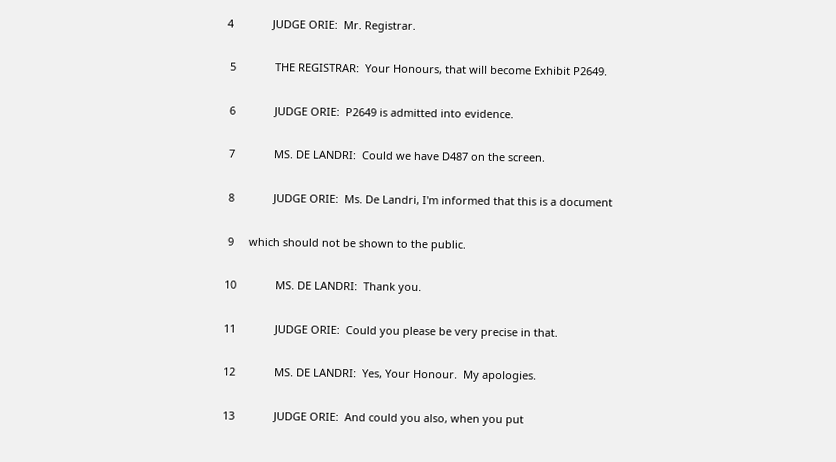4             JUDGE ORIE:  Mr. Registrar.

 5             THE REGISTRAR:  Your Honours, that will become Exhibit P2649.

 6             JUDGE ORIE:  P2649 is admitted into evidence.

 7             MS. DE LANDRI:  Could we have D487 on the screen.

 8             JUDGE ORIE:  Ms. De Landri, I'm informed that this is a document

 9     which should not be shown to the public.

10             MS. DE LANDRI:  Thank you.

11             JUDGE ORIE:  Could you please be very precise in that.

12             MS. DE LANDRI:  Yes, Your Honour.  My apologies.

13             JUDGE ORIE:  And could you also, when you put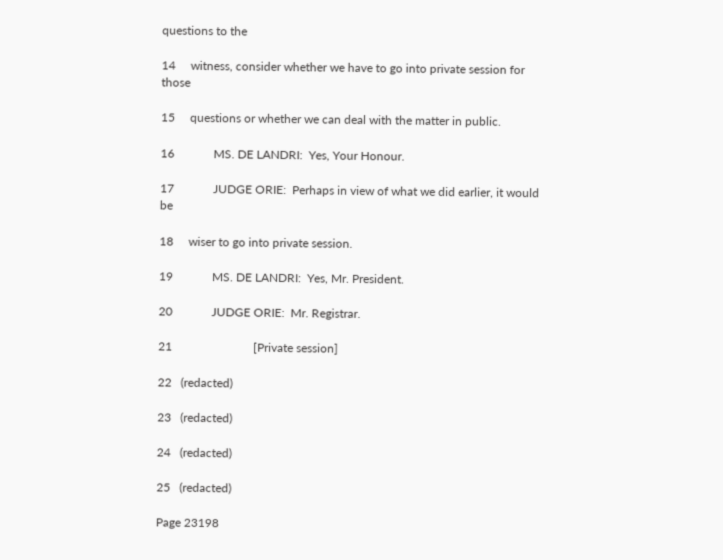questions to the

14     witness, consider whether we have to go into private session for those

15     questions or whether we can deal with the matter in public.

16             MS. DE LANDRI:  Yes, Your Honour.

17             JUDGE ORIE:  Perhaps in view of what we did earlier, it would be

18     wiser to go into private session.

19             MS. DE LANDRI:  Yes, Mr. President.

20             JUDGE ORIE:  Mr. Registrar.

21                           [Private session]

22   (redacted)

23   (redacted)

24   (redacted)

25   (redacted)

Page 23198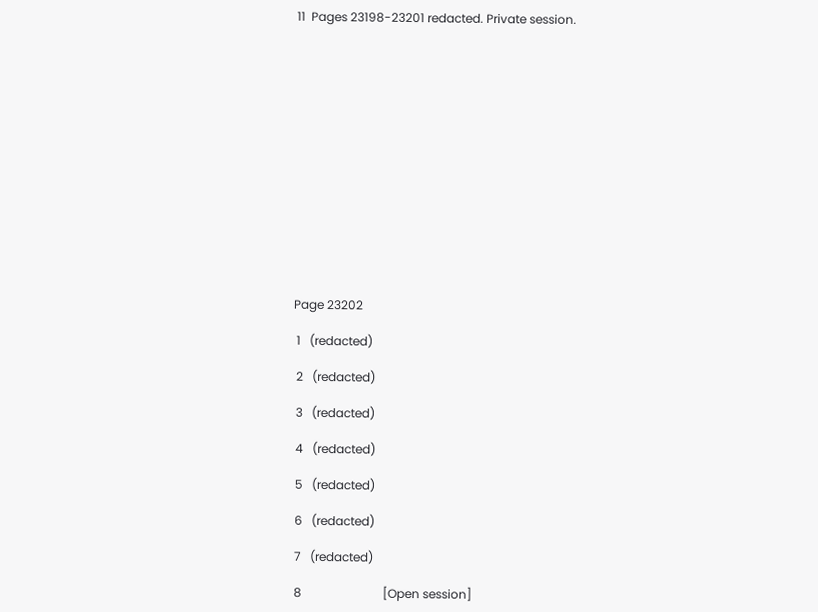11  Pages 23198-23201 redacted. Private session.















Page 23202

 1   (redacted)

 2   (redacted)

 3   (redacted)

 4   (redacted)

 5   (redacted)

 6   (redacted)

 7   (redacted)

 8                           [Open session]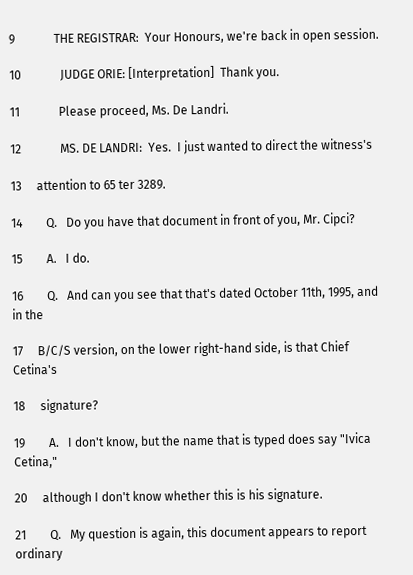9             THE REGISTRAR:  Your Honours, we're back in open session.

10             JUDGE ORIE: [Interpretation]  Thank you.

11             Please proceed, Ms. De Landri.

12             MS. DE LANDRI:  Yes.  I just wanted to direct the witness's

13     attention to 65 ter 3289.

14        Q.   Do you have that document in front of you, Mr. Cipci?

15        A.   I do.

16        Q.   And can you see that that's dated October 11th, 1995, and in the

17     B/C/S version, on the lower right-hand side, is that Chief Cetina's

18     signature?

19        A.   I don't know, but the name that is typed does say "Ivica Cetina,"

20     although I don't know whether this is his signature.

21        Q.   My question is again, this document appears to report ordinary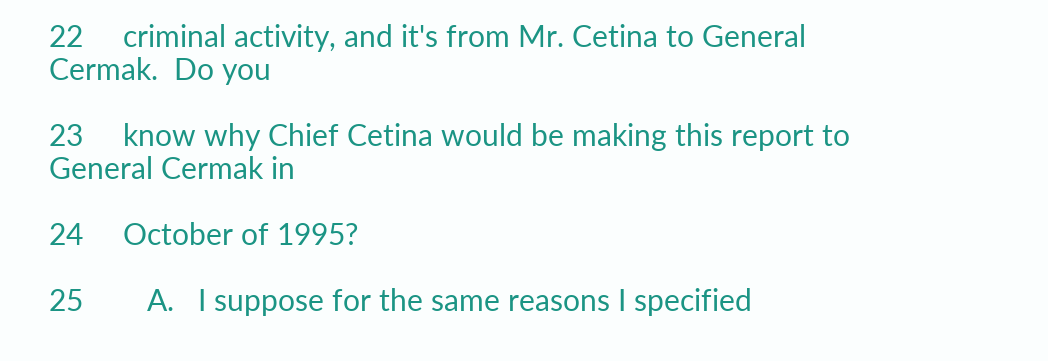22     criminal activity, and it's from Mr. Cetina to General Cermak.  Do you

23     know why Chief Cetina would be making this report to General Cermak in

24     October of 1995?

25        A.   I suppose for the same reasons I specified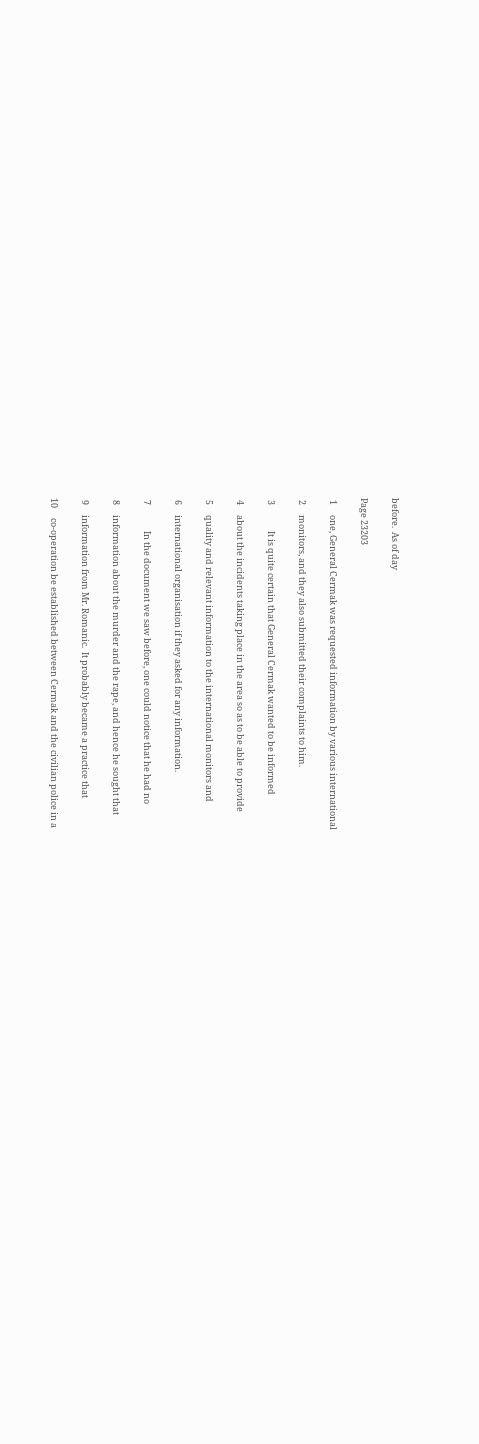before.  As of day

Page 23203

 1     one, General Cermak was requested information by various international

 2     monitors, and they also submitted their complaints to him.

 3             It is quite certain that General Cermak wanted to be informed

 4     about the incidents taking place in the area so as to be able to provide

 5     quality and relevant information to the international monitors and

 6     international organisation if they asked for any information.

 7             In the document we saw before, one could notice that he had no

 8     information about the murder and the rape, and hence he sought that

 9     information from Mr. Romanic.  It probably became a practice that

10     co-operation be established between Cermak and the civilian police in a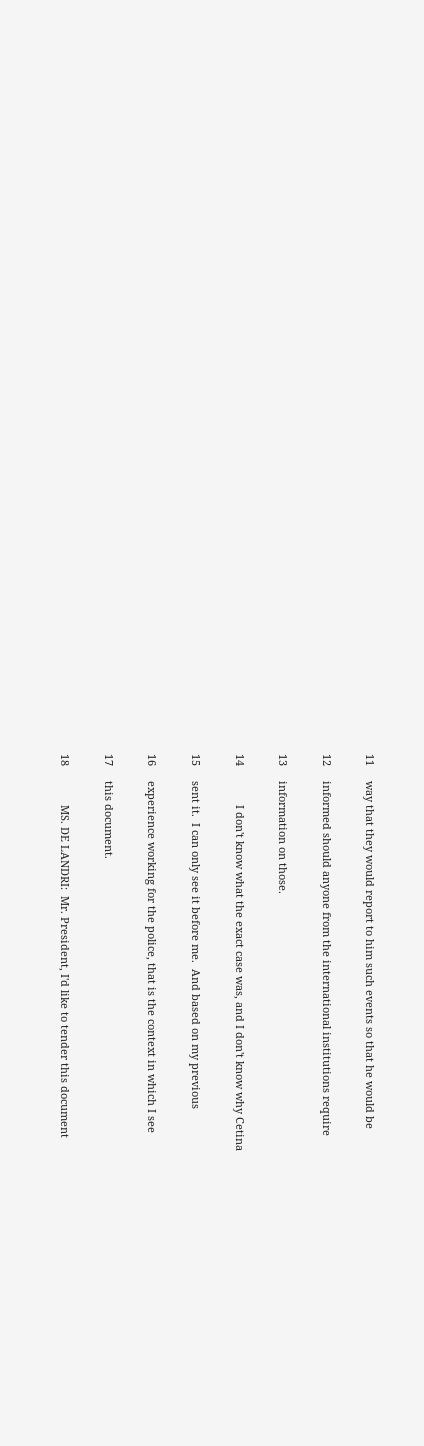11     way that they would report to him such events so that he would be

12     informed should anyone from the international institutions require

13     information on those.

14             I don't know what the exact case was, and I don't know why Cetina

15     sent it.  I can only see it before me.  And based on my previous

16     experience working for the police, that is the context in which I see

17     this document.

18             MS. DE LANDRI:  Mr. President, I'd like to tender this document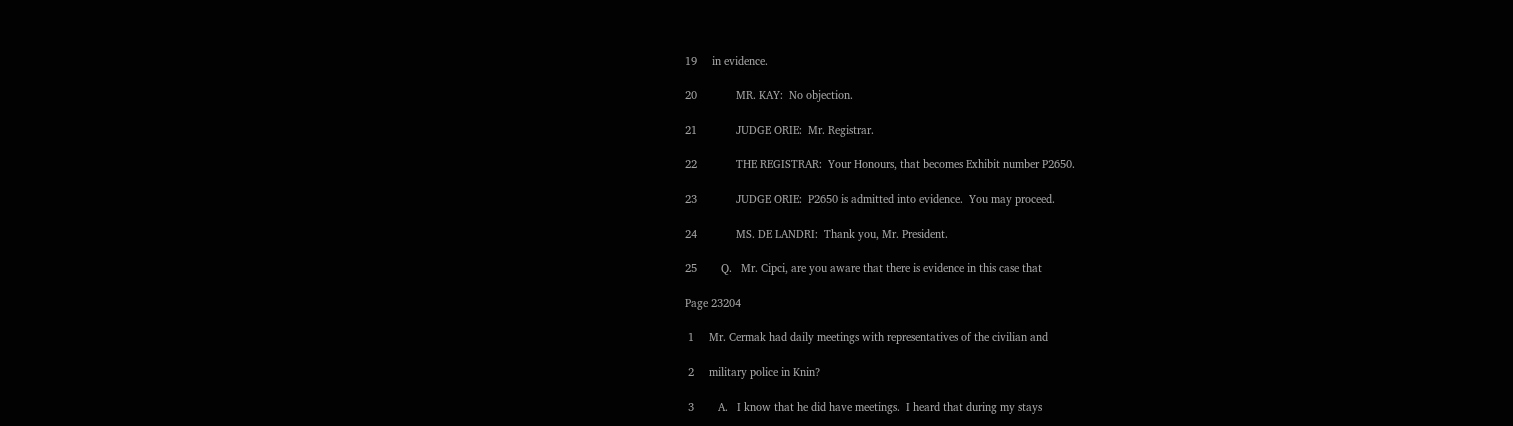19     in evidence.

20             MR. KAY:  No objection.

21             JUDGE ORIE:  Mr. Registrar.

22             THE REGISTRAR:  Your Honours, that becomes Exhibit number P2650.

23             JUDGE ORIE:  P2650 is admitted into evidence.  You may proceed.

24             MS. DE LANDRI:  Thank you, Mr. President.

25        Q.   Mr. Cipci, are you aware that there is evidence in this case that

Page 23204

 1     Mr. Cermak had daily meetings with representatives of the civilian and

 2     military police in Knin?

 3        A.   I know that he did have meetings.  I heard that during my stays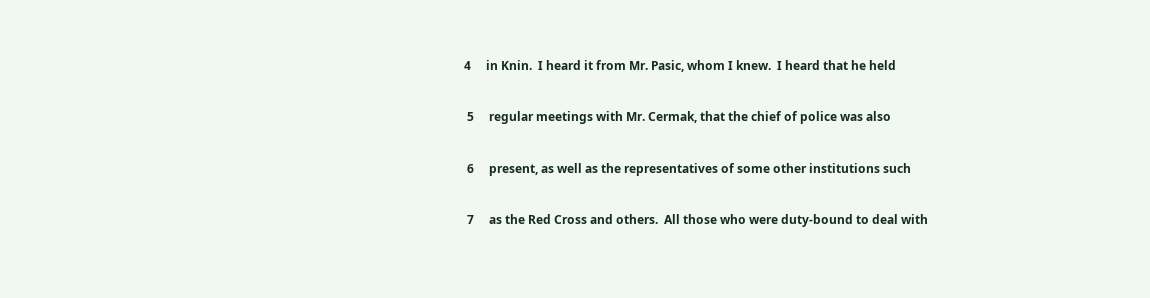4     in Knin.  I heard it from Mr. Pasic, whom I knew.  I heard that he held

 5     regular meetings with Mr. Cermak, that the chief of police was also

 6     present, as well as the representatives of some other institutions such

 7     as the Red Cross and others.  All those who were duty-bound to deal with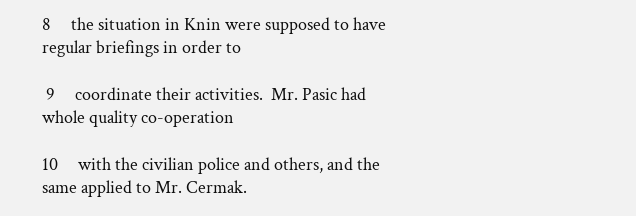8     the situation in Knin were supposed to have regular briefings in order to

 9     coordinate their activities.  Mr. Pasic had whole quality co-operation

10     with the civilian police and others, and the same applied to Mr. Cermak.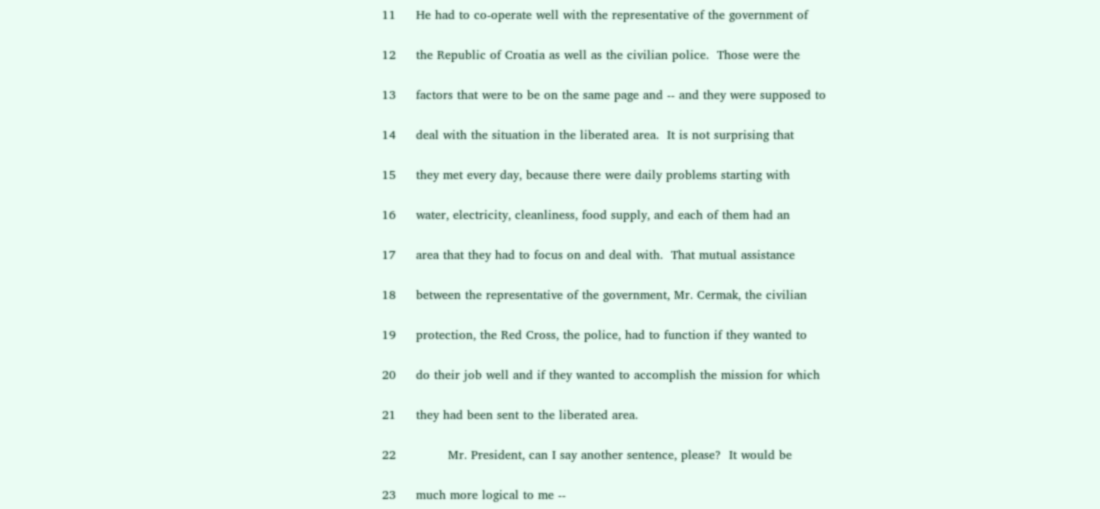11     He had to co-operate well with the representative of the government of

12     the Republic of Croatia as well as the civilian police.  Those were the

13     factors that were to be on the same page and -- and they were supposed to

14     deal with the situation in the liberated area.  It is not surprising that

15     they met every day, because there were daily problems starting with

16     water, electricity, cleanliness, food supply, and each of them had an

17     area that they had to focus on and deal with.  That mutual assistance

18     between the representative of the government, Mr. Cermak, the civilian

19     protection, the Red Cross, the police, had to function if they wanted to

20     do their job well and if they wanted to accomplish the mission for which

21     they had been sent to the liberated area.

22             Mr. President, can I say another sentence, please?  It would be

23     much more logical to me --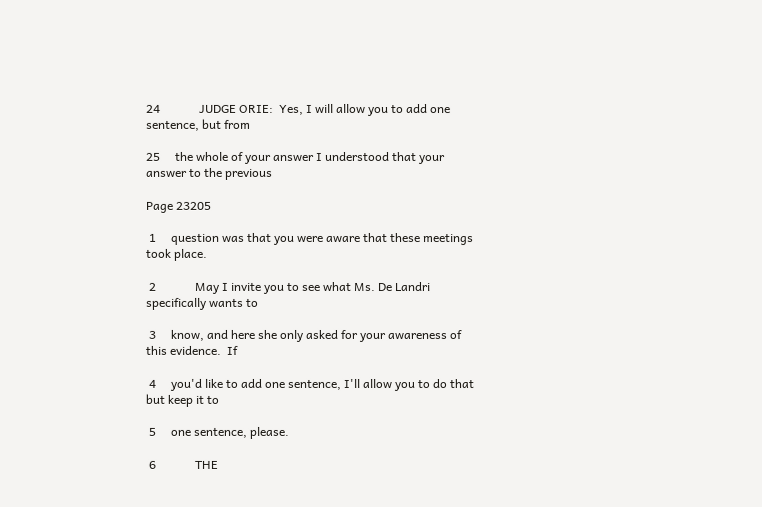24             JUDGE ORIE:  Yes, I will allow you to add one sentence, but from

25     the whole of your answer I understood that your answer to the previous

Page 23205

 1     question was that you were aware that these meetings took place.

 2             May I invite you to see what Ms. De Landri specifically wants to

 3     know, and here she only asked for your awareness of this evidence.  If

 4     you'd like to add one sentence, I'll allow you to do that but keep it to

 5     one sentence, please.

 6             THE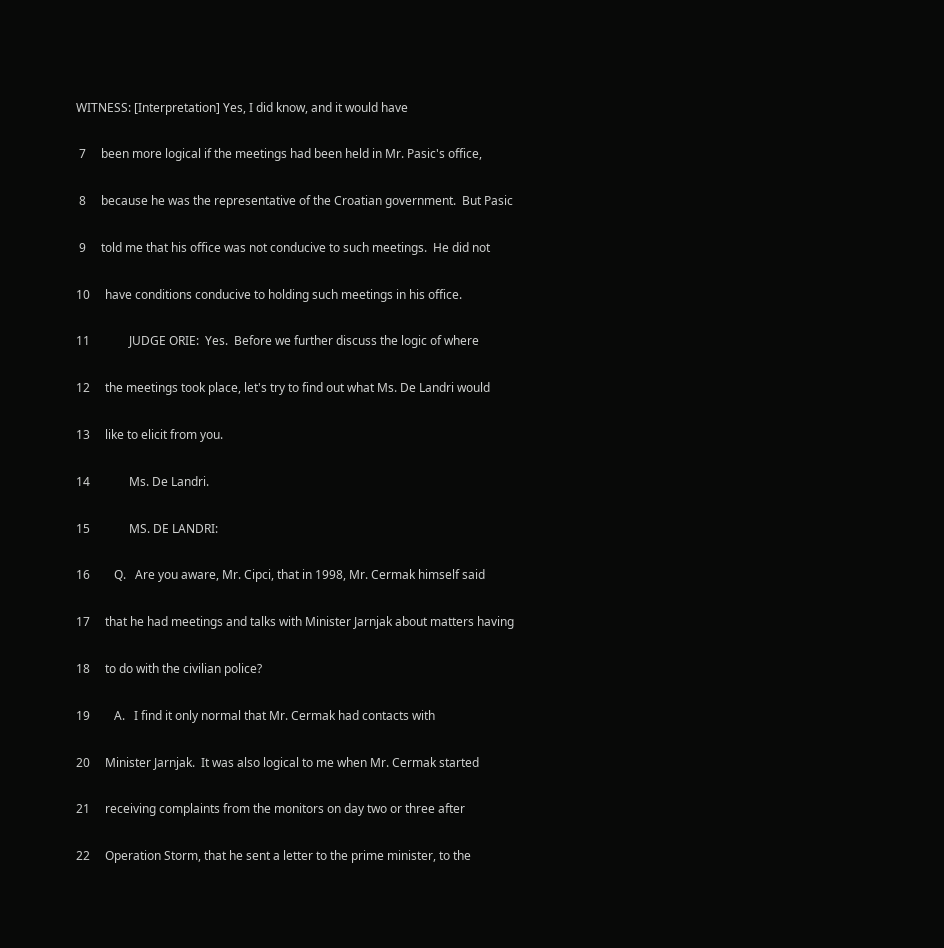WITNESS: [Interpretation] Yes, I did know, and it would have

 7     been more logical if the meetings had been held in Mr. Pasic's office,

 8     because he was the representative of the Croatian government.  But Pasic

 9     told me that his office was not conducive to such meetings.  He did not

10     have conditions conducive to holding such meetings in his office.

11             JUDGE ORIE:  Yes.  Before we further discuss the logic of where

12     the meetings took place, let's try to find out what Ms. De Landri would

13     like to elicit from you.

14             Ms. De Landri.

15             MS. DE LANDRI:

16        Q.   Are you aware, Mr. Cipci, that in 1998, Mr. Cermak himself said

17     that he had meetings and talks with Minister Jarnjak about matters having

18     to do with the civilian police?

19        A.   I find it only normal that Mr. Cermak had contacts with

20     Minister Jarnjak.  It was also logical to me when Mr. Cermak started

21     receiving complaints from the monitors on day two or three after

22     Operation Storm, that he sent a letter to the prime minister, to the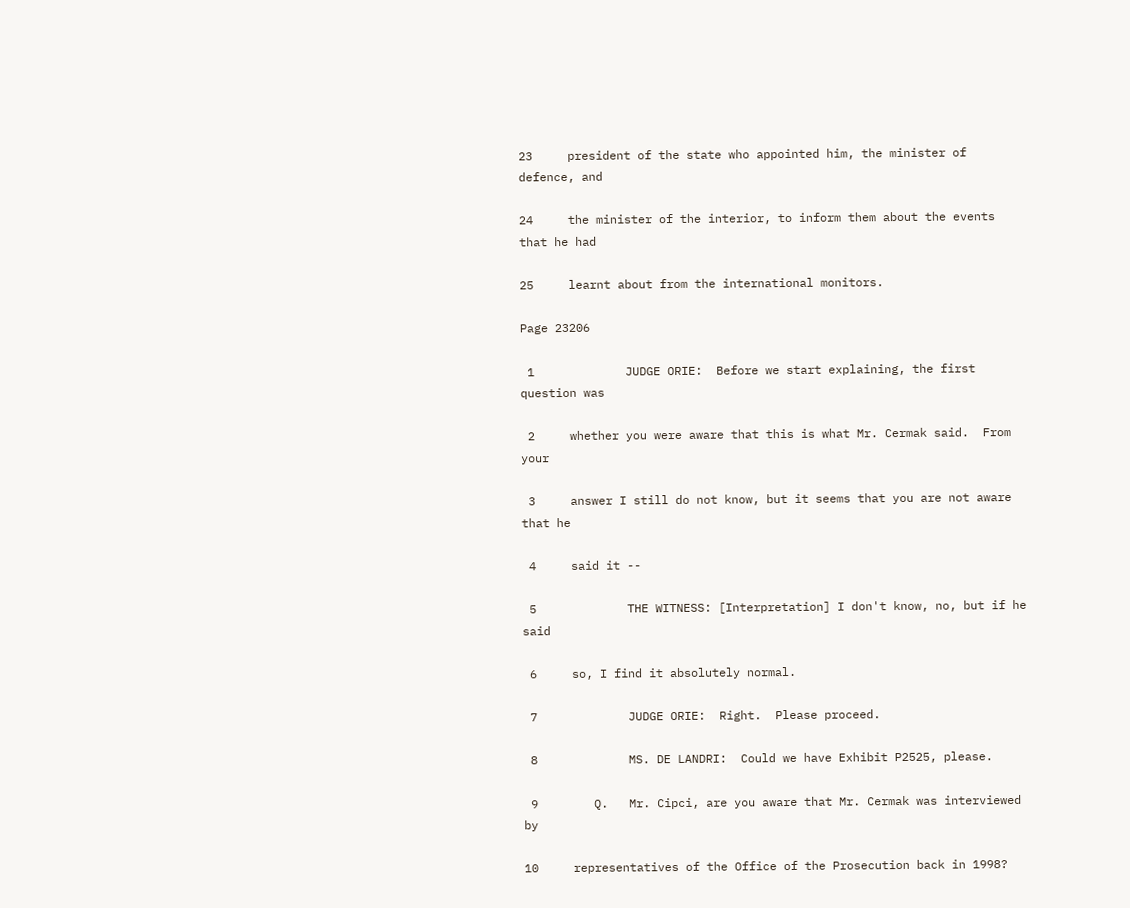23     president of the state who appointed him, the minister of defence, and

24     the minister of the interior, to inform them about the events that he had

25     learnt about from the international monitors.

Page 23206

 1             JUDGE ORIE:  Before we start explaining, the first question was

 2     whether you were aware that this is what Mr. Cermak said.  From your

 3     answer I still do not know, but it seems that you are not aware that he

 4     said it --

 5             THE WITNESS: [Interpretation] I don't know, no, but if he said

 6     so, I find it absolutely normal.

 7             JUDGE ORIE:  Right.  Please proceed.

 8             MS. DE LANDRI:  Could we have Exhibit P2525, please.

 9        Q.   Mr. Cipci, are you aware that Mr. Cermak was interviewed by

10     representatives of the Office of the Prosecution back in 1998?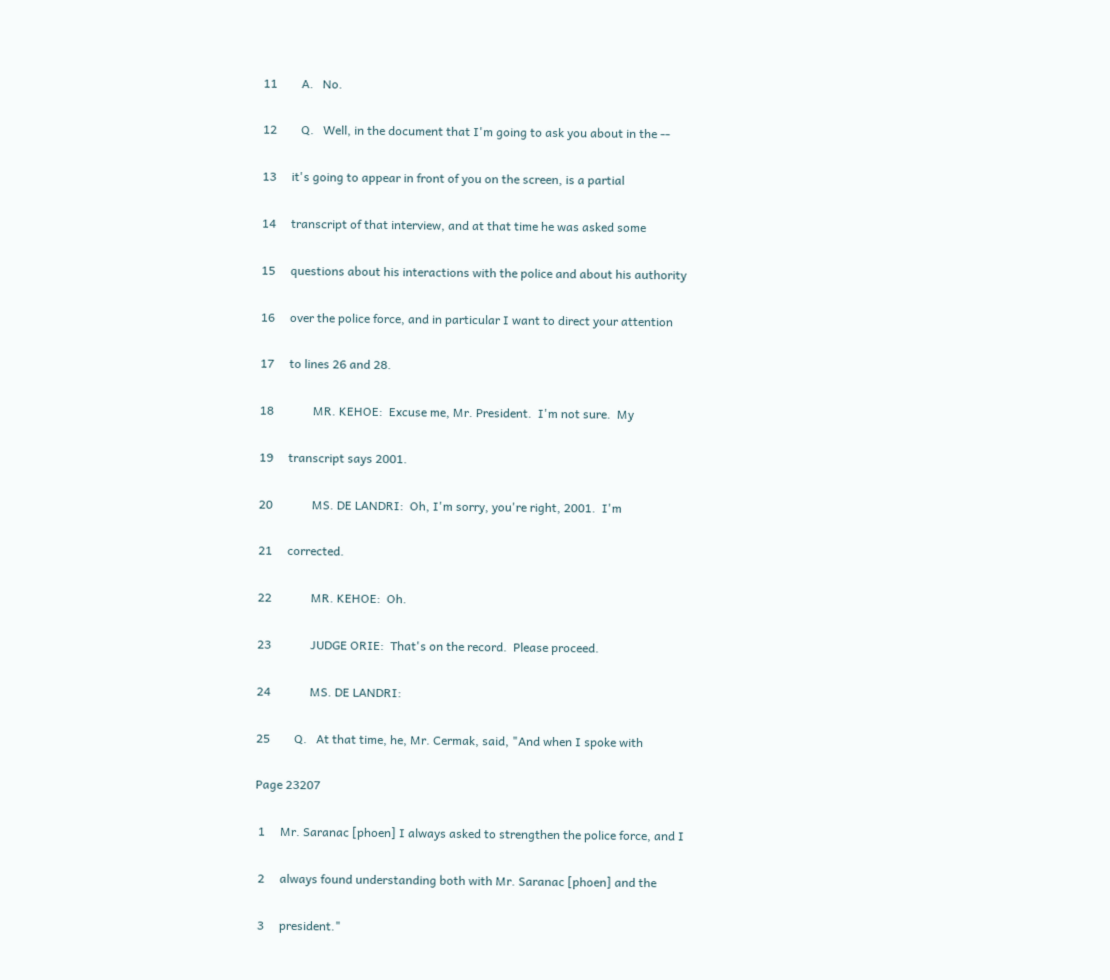11        A.   No.

12        Q.   Well, in the document that I'm going to ask you about in the --

13     it's going to appear in front of you on the screen, is a partial

14     transcript of that interview, and at that time he was asked some

15     questions about his interactions with the police and about his authority

16     over the police force, and in particular I want to direct your attention

17     to lines 26 and 28.

18             MR. KEHOE:  Excuse me, Mr. President.  I'm not sure.  My

19     transcript says 2001.

20             MS. DE LANDRI:  Oh, I'm sorry, you're right, 2001.  I'm

21     corrected.

22             MR. KEHOE:  Oh.

23             JUDGE ORIE:  That's on the record.  Please proceed.

24             MS. DE LANDRI:

25        Q.   At that time, he, Mr. Cermak, said, "And when I spoke with

Page 23207

 1     Mr. Saranac [phoen] I always asked to strengthen the police force, and I

 2     always found understanding both with Mr. Saranac [phoen] and the

 3     president."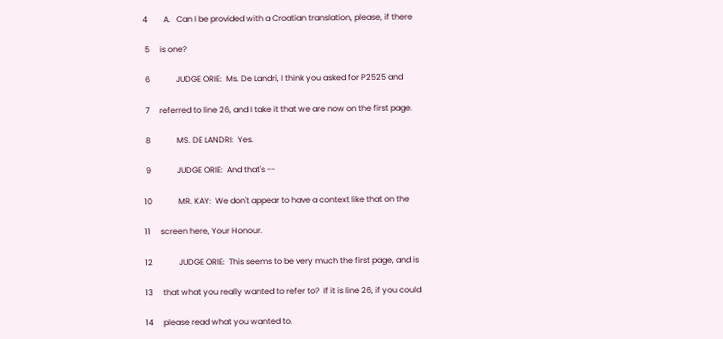4        A.   Can I be provided with a Croatian translation, please, if there

 5     is one?

 6             JUDGE ORIE:  Ms. De Landri, I think you asked for P2525 and

 7     referred to line 26, and I take it that we are now on the first page.

 8             MS. DE LANDRI:  Yes.

 9             JUDGE ORIE:  And that's --

10             MR. KAY:  We don't appear to have a context like that on the

11     screen here, Your Honour.

12             JUDGE ORIE:  This seems to be very much the first page, and is

13     that what you really wanted to refer to?  If it is line 26, if you could

14     please read what you wanted to.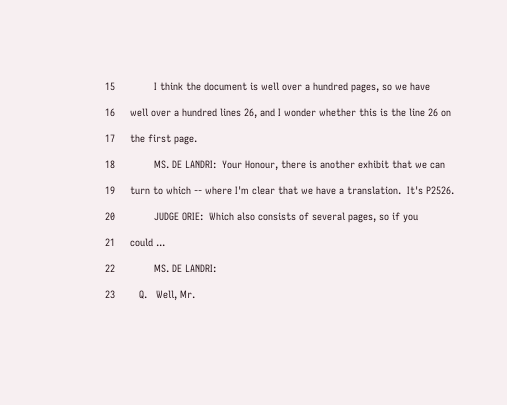15             I think the document is well over a hundred pages, so we have

16     well over a hundred lines 26, and I wonder whether this is the line 26 on

17     the first page.

18             MS. DE LANDRI:  Your Honour, there is another exhibit that we can

19     turn to which -- where I'm clear that we have a translation.  It's P2526.

20             JUDGE ORIE:  Which also consists of several pages, so if you

21     could ...

22             MS. DE LANDRI:

23        Q.   Well, Mr.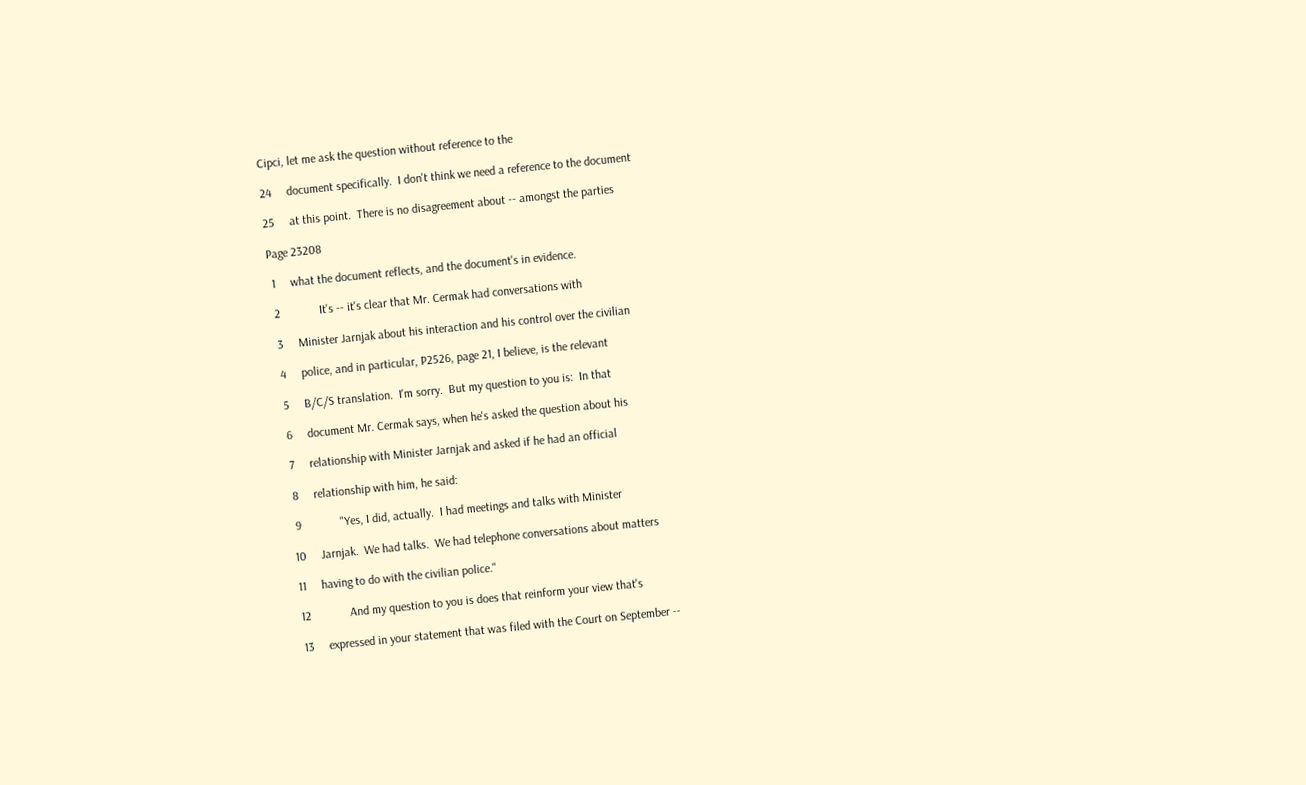Cipci, let me ask the question without reference to the

24     document specifically.  I don't think we need a reference to the document

25     at this point.  There is no disagreement about -- amongst the parties

Page 23208

 1     what the document reflects, and the document's in evidence.

 2             It's -- it's clear that Mr. Cermak had conversations with

 3     Minister Jarnjak about his interaction and his control over the civilian

 4     police, and in particular, P2526, page 21, I believe, is the relevant

 5     B/C/S translation.  I'm sorry.  But my question to you is:  In that

 6     document Mr. Cermak says, when he's asked the question about his

 7     relationship with Minister Jarnjak and asked if he had an official

 8     relationship with him, he said:

 9             "Yes, I did, actually.  I had meetings and talks with Minister

10     Jarnjak.  We had talks.  We had telephone conversations about matters

11     having to do with the civilian police."

12             And my question to you is does that reinform your view that's

13     expressed in your statement that was filed with the Court on September --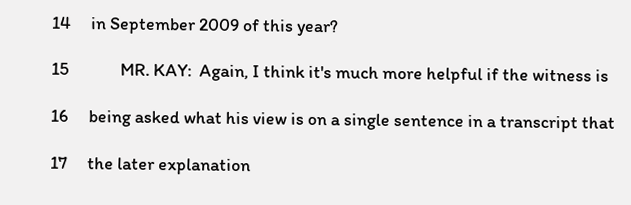14     in September 2009 of this year?

15             MR. KAY:  Again, I think it's much more helpful if the witness is

16     being asked what his view is on a single sentence in a transcript that

17     the later explanation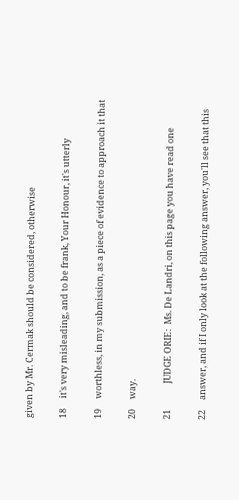given by Mr. Cermak should be considered, otherwise

18     it's very misleading, and to be frank, Your Honour, it's utterly

19     worthless, in my submission, as a piece of evidence to approach it that

20     way.

21             JUDGE ORIE:  Ms. De Landri, on this page you have read one

22     answer, and if I only look at the following answer, you'll see that this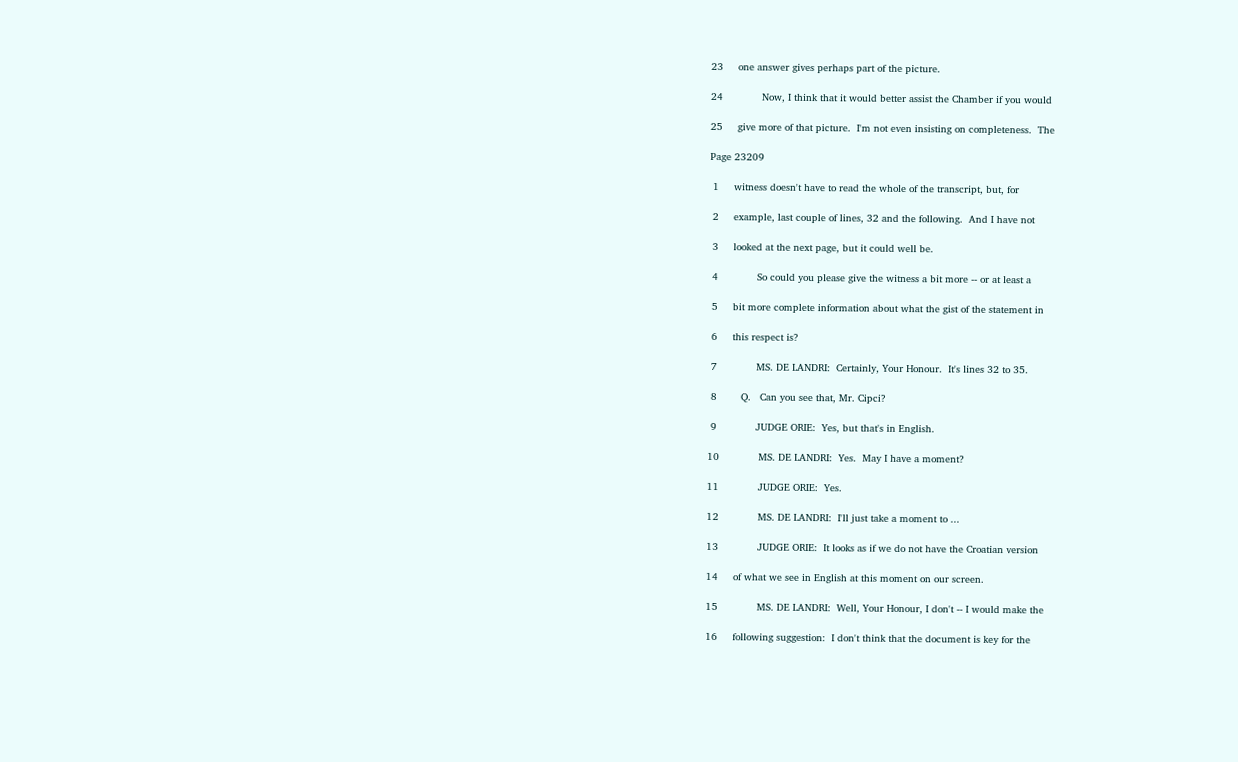23     one answer gives perhaps part of the picture.

24             Now, I think that it would better assist the Chamber if you would

25     give more of that picture.  I'm not even insisting on completeness.  The

Page 23209

 1     witness doesn't have to read the whole of the transcript, but, for

 2     example, last couple of lines, 32 and the following.  And I have not

 3     looked at the next page, but it could well be.

 4             So could you please give the witness a bit more -- or at least a

 5     bit more complete information about what the gist of the statement in

 6     this respect is?

 7             MS. DE LANDRI:  Certainly, Your Honour.  It's lines 32 to 35.

 8        Q.   Can you see that, Mr. Cipci?

 9             JUDGE ORIE:  Yes, but that's in English.

10             MS. DE LANDRI:  Yes.  May I have a moment?

11             JUDGE ORIE:  Yes.

12             MS. DE LANDRI:  I'll just take a moment to ...

13             JUDGE ORIE:  It looks as if we do not have the Croatian version

14     of what we see in English at this moment on our screen.

15             MS. DE LANDRI:  Well, Your Honour, I don't -- I would make the

16     following suggestion:  I don't think that the document is key for the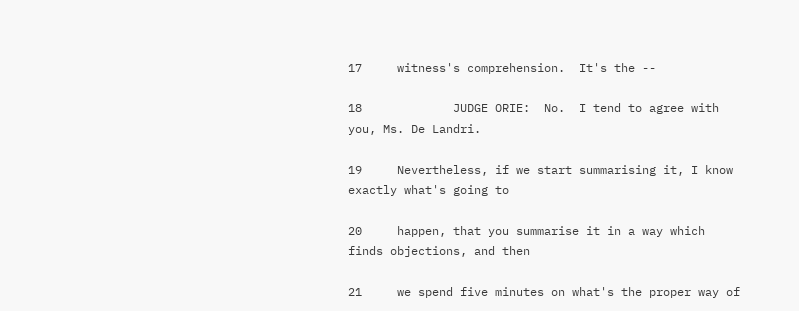17     witness's comprehension.  It's the --

18             JUDGE ORIE:  No.  I tend to agree with you, Ms. De Landri.

19     Nevertheless, if we start summarising it, I know exactly what's going to

20     happen, that you summarise it in a way which finds objections, and then

21     we spend five minutes on what's the proper way of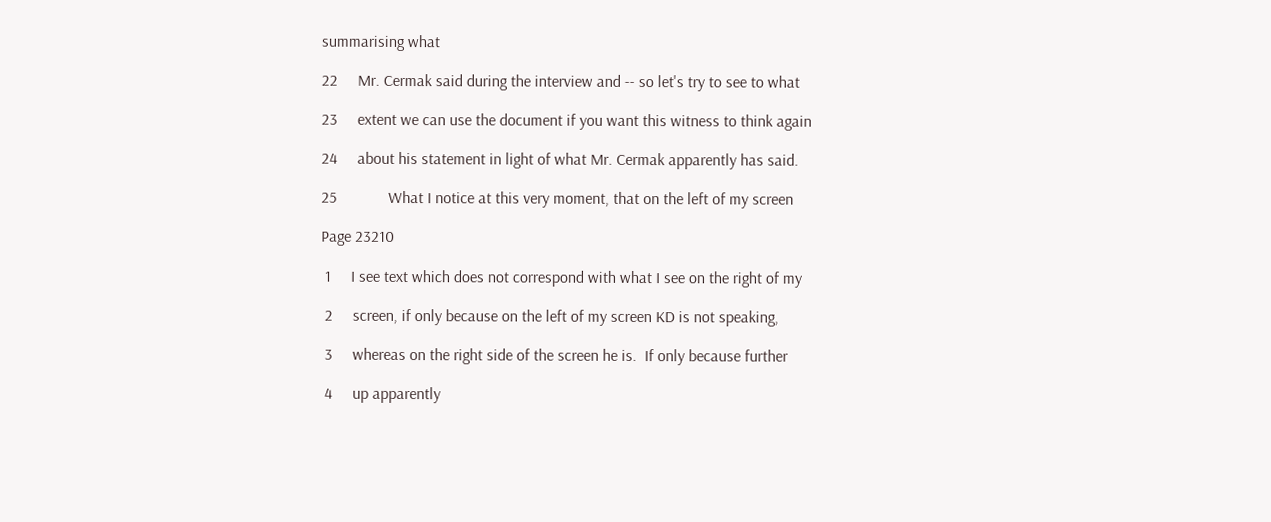summarising what

22     Mr. Cermak said during the interview and -- so let's try to see to what

23     extent we can use the document if you want this witness to think again

24     about his statement in light of what Mr. Cermak apparently has said.

25             What I notice at this very moment, that on the left of my screen

Page 23210

 1     I see text which does not correspond with what I see on the right of my

 2     screen, if only because on the left of my screen KD is not speaking,

 3     whereas on the right side of the screen he is.  If only because further

 4     up apparently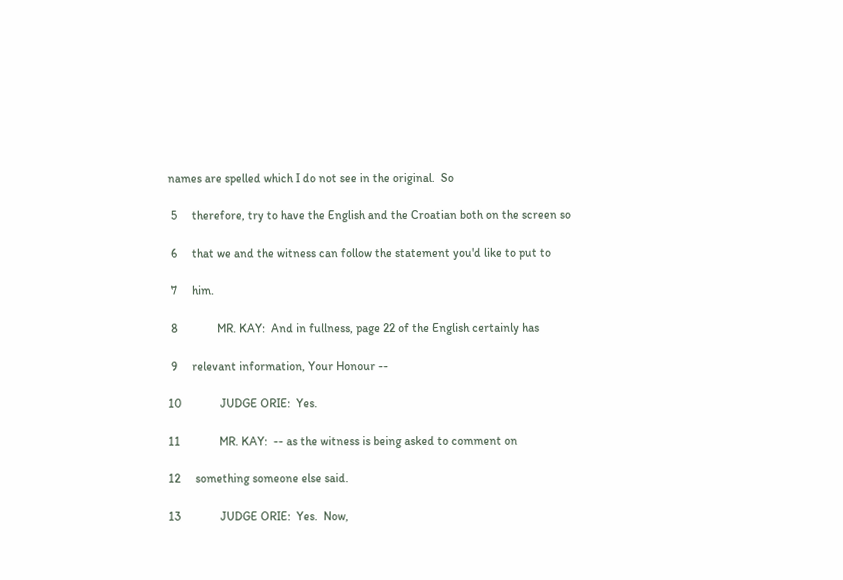names are spelled which I do not see in the original.  So

 5     therefore, try to have the English and the Croatian both on the screen so

 6     that we and the witness can follow the statement you'd like to put to

 7     him.

 8             MR. KAY:  And in fullness, page 22 of the English certainly has

 9     relevant information, Your Honour --

10             JUDGE ORIE:  Yes.

11             MR. KAY:  -- as the witness is being asked to comment on

12     something someone else said.

13             JUDGE ORIE:  Yes.  Now,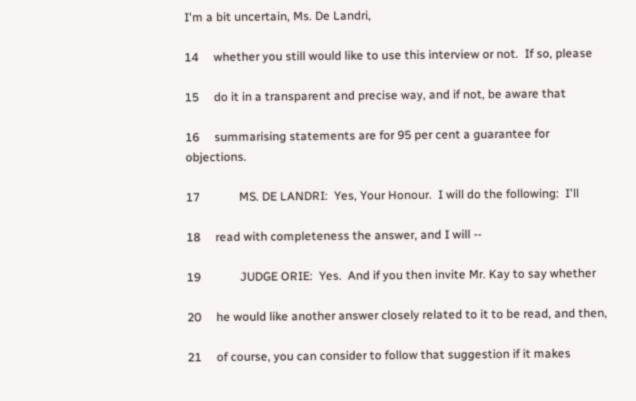I'm a bit uncertain, Ms. De Landri,

14     whether you still would like to use this interview or not.  If so, please

15     do it in a transparent and precise way, and if not, be aware that

16     summarising statements are for 95 per cent a guarantee for objections.

17             MS. DE LANDRI:  Yes, Your Honour.  I will do the following:  I'll

18     read with completeness the answer, and I will --

19             JUDGE ORIE:  Yes.  And if you then invite Mr. Kay to say whether

20     he would like another answer closely related to it to be read, and then,

21     of course, you can consider to follow that suggestion if it makes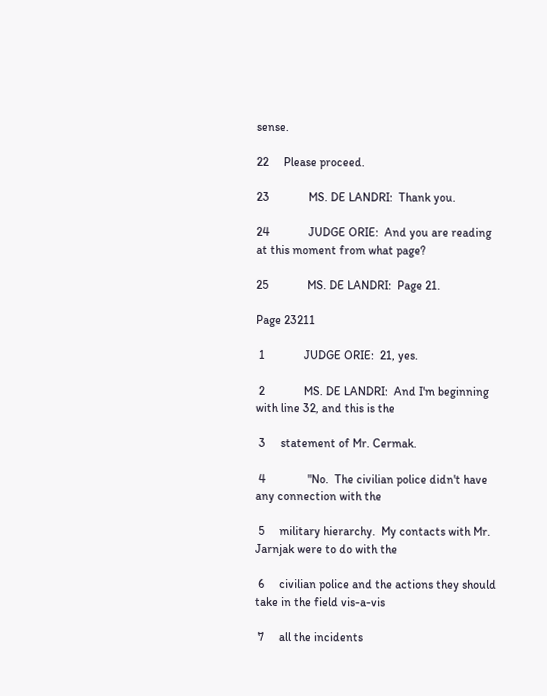sense.

22     Please proceed.

23             MS. DE LANDRI:  Thank you.

24             JUDGE ORIE:  And you are reading at this moment from what page?

25             MS. DE LANDRI:  Page 21.

Page 23211

 1             JUDGE ORIE:  21, yes.

 2             MS. DE LANDRI:  And I'm beginning with line 32, and this is the

 3     statement of Mr. Cermak.

 4              "No.  The civilian police didn't have any connection with the

 5     military hierarchy.  My contacts with Mr. Jarnjak were to do with the

 6     civilian police and the actions they should take in the field vis-a-vis

 7     all the incidents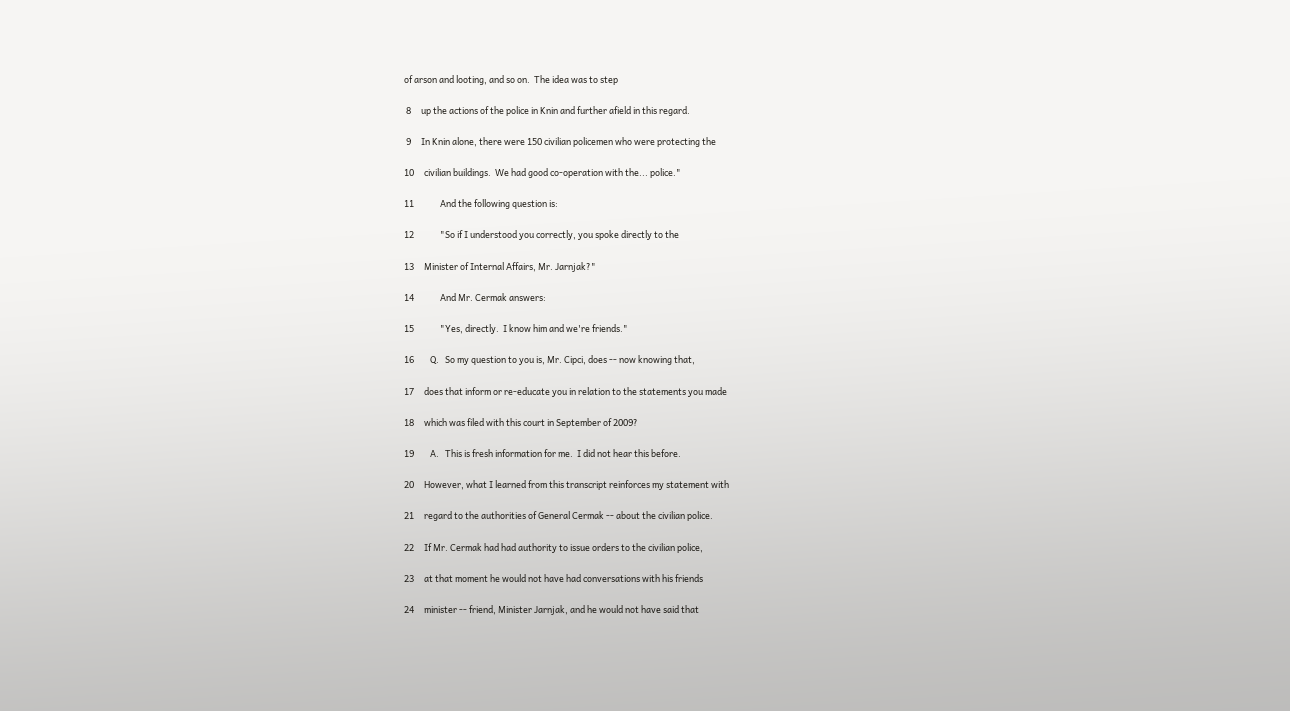of arson and looting, and so on.  The idea was to step

 8     up the actions of the police in Knin and further afield in this regard.

 9     In Knin alone, there were 150 civilian policemen who were protecting the

10     civilian buildings.  We had good co-operation with the... police."

11             And the following question is:

12             "So if I understood you correctly, you spoke directly to the

13     Minister of Internal Affairs, Mr. Jarnjak?"

14             And Mr. Cermak answers:

15             "Yes, directly.  I know him and we're friends."

16        Q.   So my question to you is, Mr. Cipci, does -- now knowing that,

17     does that inform or re-educate you in relation to the statements you made

18     which was filed with this court in September of 2009?

19        A.   This is fresh information for me.  I did not hear this before.

20     However, what I learned from this transcript reinforces my statement with

21     regard to the authorities of General Cermak -- about the civilian police.

22     If Mr. Cermak had had authority to issue orders to the civilian police,

23     at that moment he would not have had conversations with his friends

24     minister -- friend, Minister Jarnjak, and he would not have said that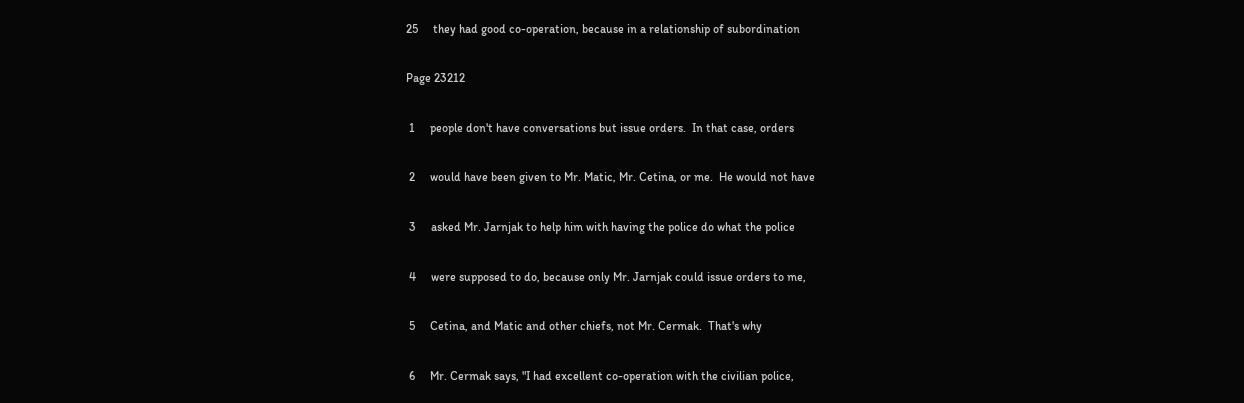25     they had good co-operation, because in a relationship of subordination

Page 23212

 1     people don't have conversations but issue orders.  In that case, orders

 2     would have been given to Mr. Matic, Mr. Cetina, or me.  He would not have

 3     asked Mr. Jarnjak to help him with having the police do what the police

 4     were supposed to do, because only Mr. Jarnjak could issue orders to me,

 5     Cetina, and Matic and other chiefs, not Mr. Cermak.  That's why

 6     Mr. Cermak says, "I had excellent co-operation with the civilian police,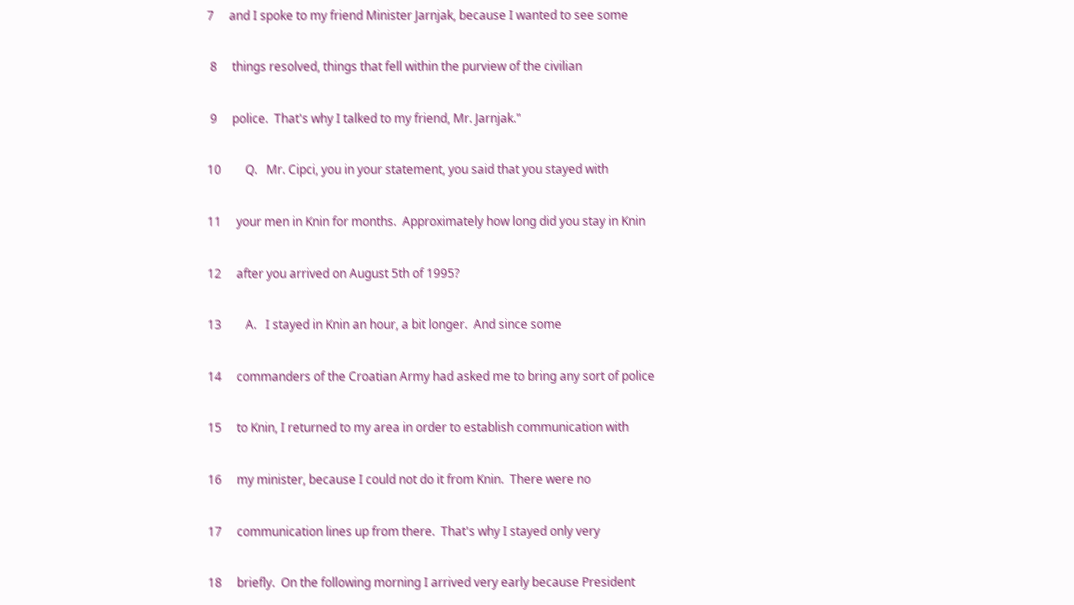7     and I spoke to my friend Minister Jarnjak, because I wanted to see some

 8     things resolved, things that fell within the purview of the civilian

 9     police.  That's why I talked to my friend, Mr. Jarnjak."

10        Q.   Mr. Cipci, you in your statement, you said that you stayed with

11     your men in Knin for months.  Approximately how long did you stay in Knin

12     after you arrived on August 5th of 1995?

13        A.   I stayed in Knin an hour, a bit longer.  And since some

14     commanders of the Croatian Army had asked me to bring any sort of police

15     to Knin, I returned to my area in order to establish communication with

16     my minister, because I could not do it from Knin.  There were no

17     communication lines up from there.  That's why I stayed only very

18     briefly.  On the following morning I arrived very early because President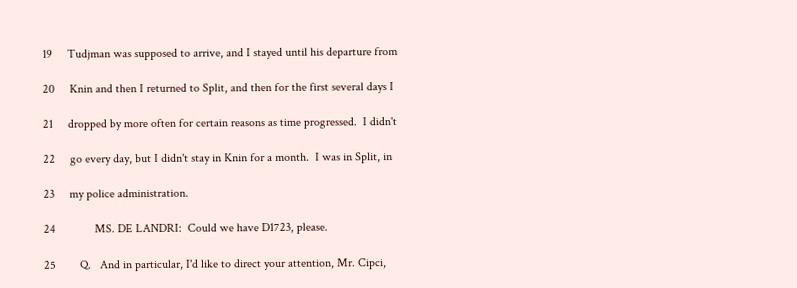19     Tudjman was supposed to arrive, and I stayed until his departure from

20     Knin and then I returned to Split, and then for the first several days I

21     dropped by more often for certain reasons as time progressed.  I didn't

22     go every day, but I didn't stay in Knin for a month.  I was in Split, in

23     my police administration.

24             MS. DE LANDRI:  Could we have D1723, please.

25        Q.   And in particular, I'd like to direct your attention, Mr. Cipci,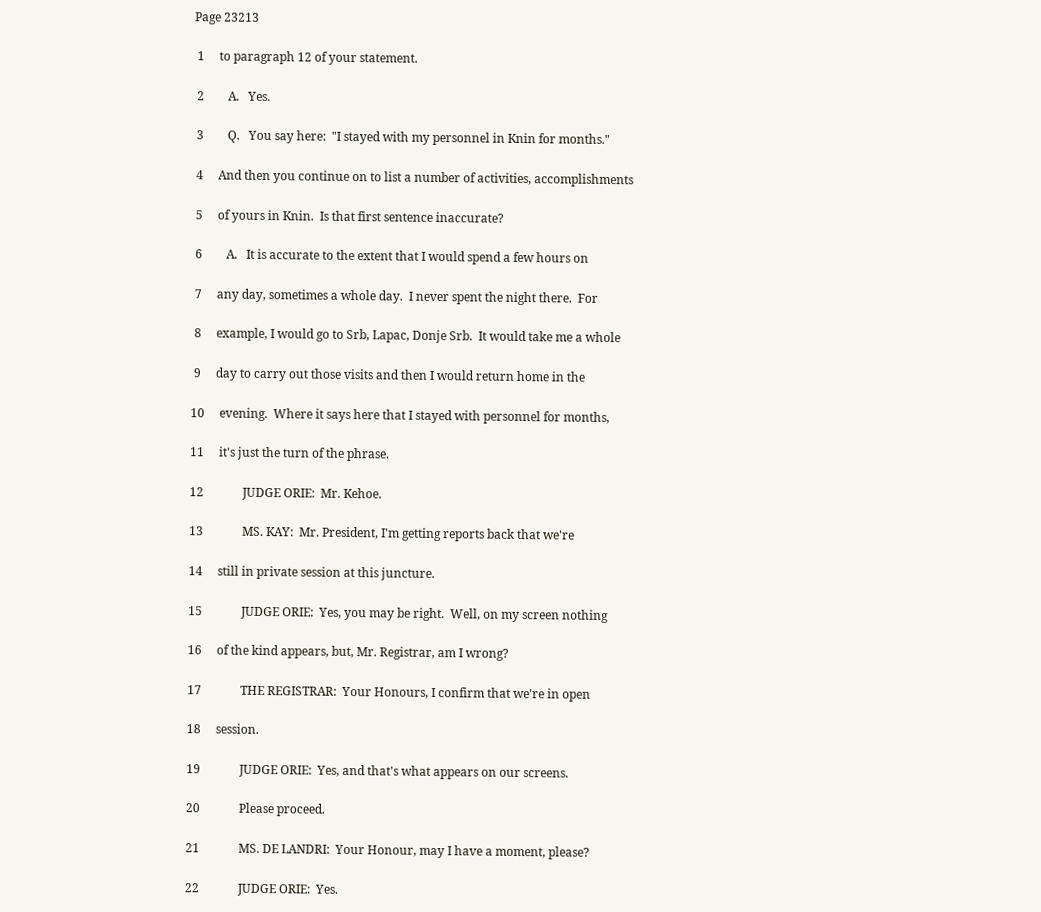Page 23213

 1     to paragraph 12 of your statement.

 2        A.   Yes.

 3        Q.   You say here:  "I stayed with my personnel in Knin for months."

 4     And then you continue on to list a number of activities, accomplishments

 5     of yours in Knin.  Is that first sentence inaccurate?

 6        A.   It is accurate to the extent that I would spend a few hours on

 7     any day, sometimes a whole day.  I never spent the night there.  For

 8     example, I would go to Srb, Lapac, Donje Srb.  It would take me a whole

 9     day to carry out those visits and then I would return home in the

10     evening.  Where it says here that I stayed with personnel for months,

11     it's just the turn of the phrase.

12             JUDGE ORIE:  Mr. Kehoe.

13             MS. KAY:  Mr. President, I'm getting reports back that we're

14     still in private session at this juncture.

15             JUDGE ORIE:  Yes, you may be right.  Well, on my screen nothing

16     of the kind appears, but, Mr. Registrar, am I wrong?

17             THE REGISTRAR:  Your Honours, I confirm that we're in open

18     session.

19             JUDGE ORIE:  Yes, and that's what appears on our screens.

20             Please proceed.

21             MS. DE LANDRI:  Your Honour, may I have a moment, please?

22             JUDGE ORIE:  Yes.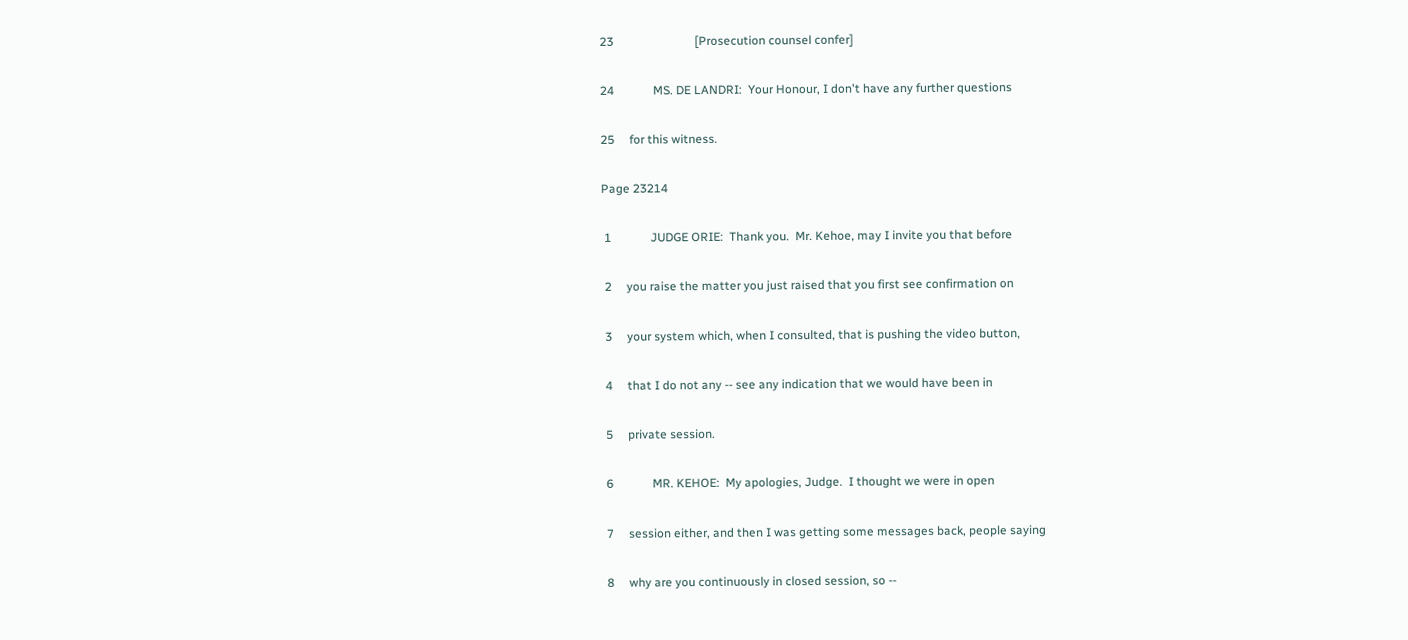23                           [Prosecution counsel confer]

24             MS. DE LANDRI:  Your Honour, I don't have any further questions

25     for this witness.

Page 23214

 1             JUDGE ORIE:  Thank you.  Mr. Kehoe, may I invite you that before

 2     you raise the matter you just raised that you first see confirmation on

 3     your system which, when I consulted, that is pushing the video button,

 4     that I do not any -- see any indication that we would have been in

 5     private session.

 6             MR. KEHOE:  My apologies, Judge.  I thought we were in open

 7     session either, and then I was getting some messages back, people saying

 8     why are you continuously in closed session, so --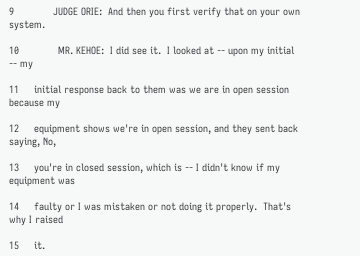9             JUDGE ORIE:  And then you first verify that on your own system.

10             MR. KEHOE:  I did see it.  I looked at -- upon my initial -- my

11     initial response back to them was we are in open session because my

12     equipment shows we're in open session, and they sent back saying, No,

13     you're in closed session, which is -- I didn't know if my equipment was

14     faulty or I was mistaken or not doing it properly.  That's why I raised

15     it.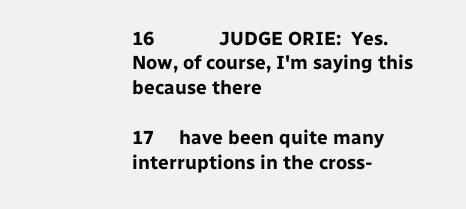16             JUDGE ORIE:  Yes.  Now, of course, I'm saying this because there

17     have been quite many interruptions in the cross-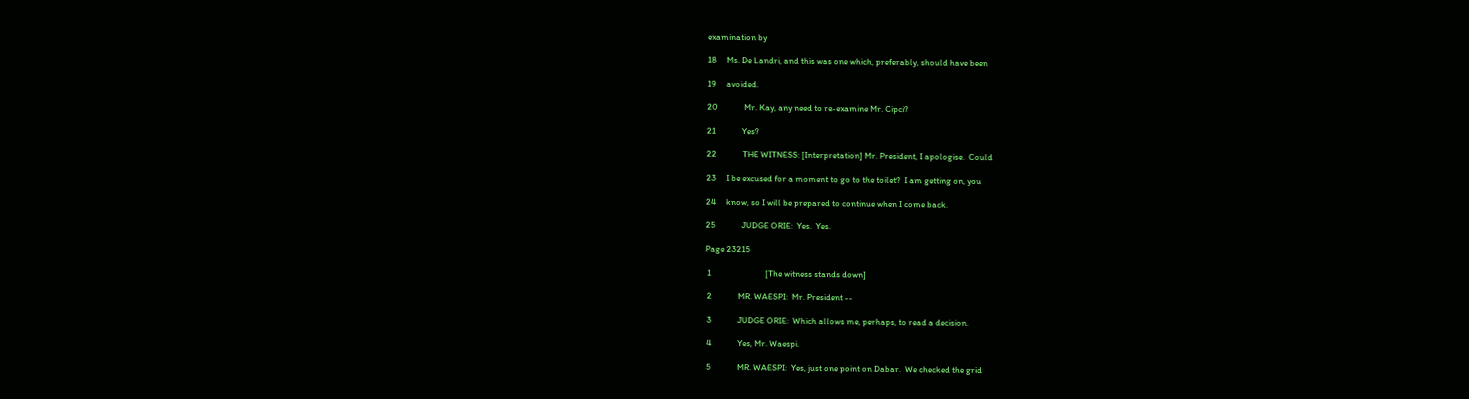examination by

18     Ms. De Landri, and this was one which, preferably, should have been

19     avoided.

20             Mr. Kay, any need to re-examine Mr. Cipci?

21             Yes?

22             THE WITNESS: [Interpretation] Mr. President, I apologise.  Could

23     I be excused for a moment to go to the toilet?  I am getting on, you

24     know, so I will be prepared to continue when I come back.

25             JUDGE ORIE:  Yes.  Yes.

Page 23215

 1                           [The witness stands down]

 2             MR. WAESPI:  Mr. President --

 3             JUDGE ORIE:  Which allows me, perhaps, to read a decision.

 4             Yes, Mr. Waespi.

 5             MR. WAESPI:  Yes, just one point on Dabar.  We checked the grid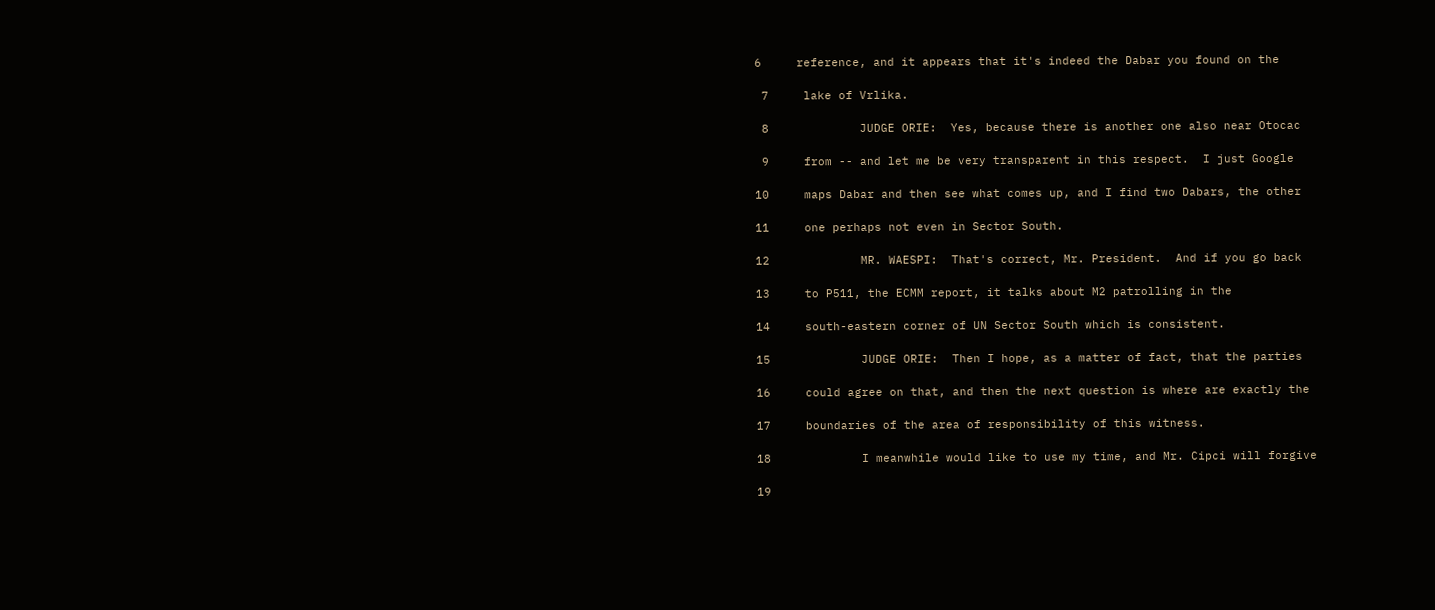6     reference, and it appears that it's indeed the Dabar you found on the

 7     lake of Vrlika.

 8             JUDGE ORIE:  Yes, because there is another one also near Otocac

 9     from -- and let me be very transparent in this respect.  I just Google

10     maps Dabar and then see what comes up, and I find two Dabars, the other

11     one perhaps not even in Sector South.

12             MR. WAESPI:  That's correct, Mr. President.  And if you go back

13     to P511, the ECMM report, it talks about M2 patrolling in the

14     south-eastern corner of UN Sector South which is consistent.

15             JUDGE ORIE:  Then I hope, as a matter of fact, that the parties

16     could agree on that, and then the next question is where are exactly the

17     boundaries of the area of responsibility of this witness.

18             I meanwhile would like to use my time, and Mr. Cipci will forgive

19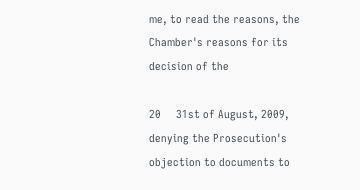me, to read the reasons, the Chamber's reasons for its decision of the

20     31st of August, 2009, denying the Prosecution's objection to documents to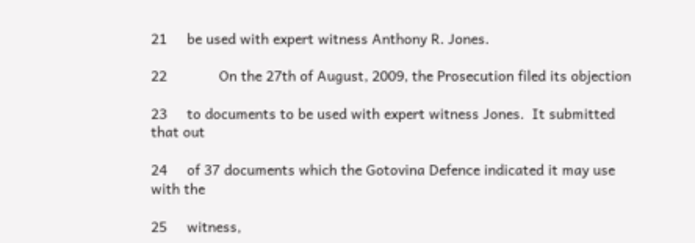21     be used with expert witness Anthony R. Jones.

22             On the 27th of August, 2009, the Prosecution filed its objection

23     to documents to be used with expert witness Jones.  It submitted that out

24     of 37 documents which the Gotovina Defence indicated it may use with the

25     witness,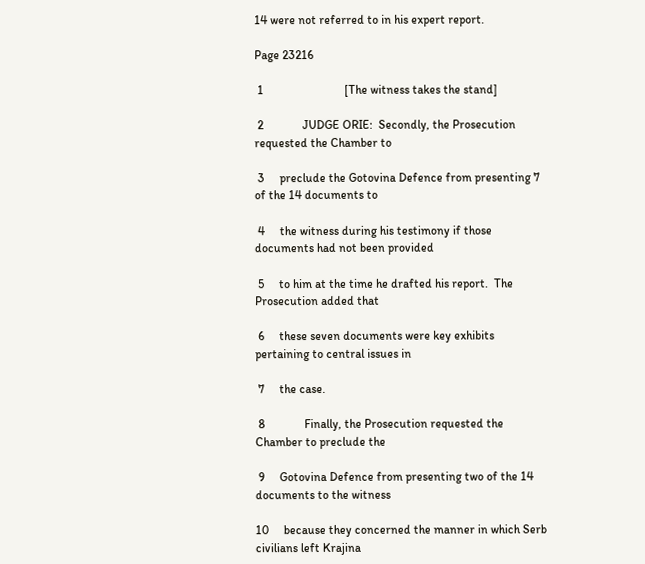14 were not referred to in his expert report.

Page 23216

 1                           [The witness takes the stand]

 2             JUDGE ORIE:  Secondly, the Prosecution requested the Chamber to

 3     preclude the Gotovina Defence from presenting 7 of the 14 documents to

 4     the witness during his testimony if those documents had not been provided

 5     to him at the time he drafted his report.  The Prosecution added that

 6     these seven documents were key exhibits pertaining to central issues in

 7     the case.

 8             Finally, the Prosecution requested the Chamber to preclude the

 9     Gotovina Defence from presenting two of the 14 documents to the witness

10     because they concerned the manner in which Serb civilians left Krajina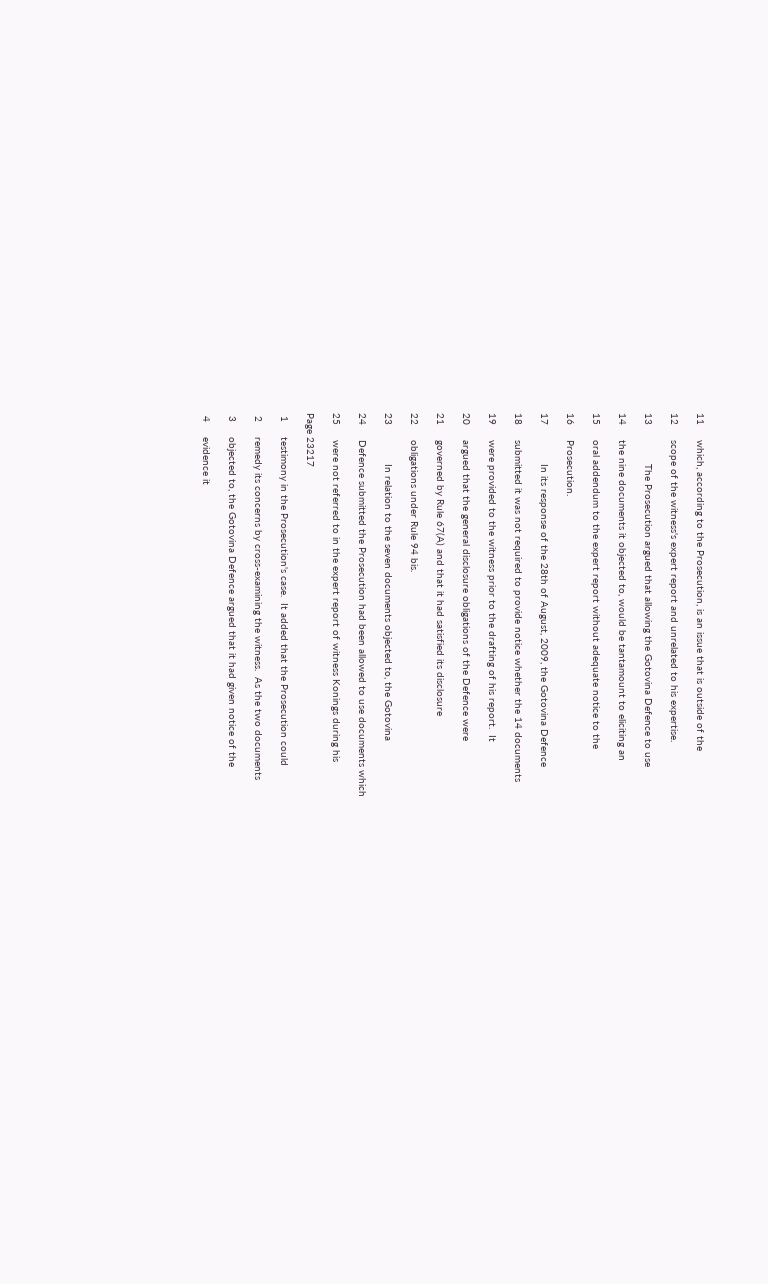11     which, according to the Prosecution, is an issue that is outside of the

12     scope of the witness's expert report and unrelated to his expertise.

13             The Prosecution argued that allowing the Gotovina Defence to use

14     the nine documents it objected to, would be tantamount to eliciting an

15     oral addendum to the expert report without adequate notice to the

16     Prosecution.

17             In its response of the 28th of August, 2009, the Gotovina Defence

18     submitted it was not required to provide notice whether the 14 documents

19     were provided to the witness prior to the drafting of his report.  It

20     argued that the general disclosure obligations of the Defence were

21     governed by Rule 67(A) and that it had satisfied its disclosure

22     obligations under Rule 94 bis.

23             In relation to the seven documents objected to, the Gotovina

24     Defence submitted the Prosecution had been allowed to use documents which

25     were not referred to in the expert report of witness Konings during his

Page 23217

 1     testimony in the Prosecution's case.  It added that the Prosecution could

 2     remedy its concerns by cross-examining the witness.  As the two documents

 3     objected to, the Gotovina Defence argued that it had given notice of the

 4     evidence it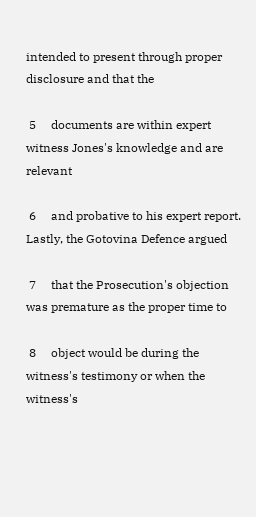intended to present through proper disclosure and that the

 5     documents are within expert witness Jones's knowledge and are relevant

 6     and probative to his expert report.  Lastly, the Gotovina Defence argued

 7     that the Prosecution's objection was premature as the proper time to

 8     object would be during the witness's testimony or when the witness's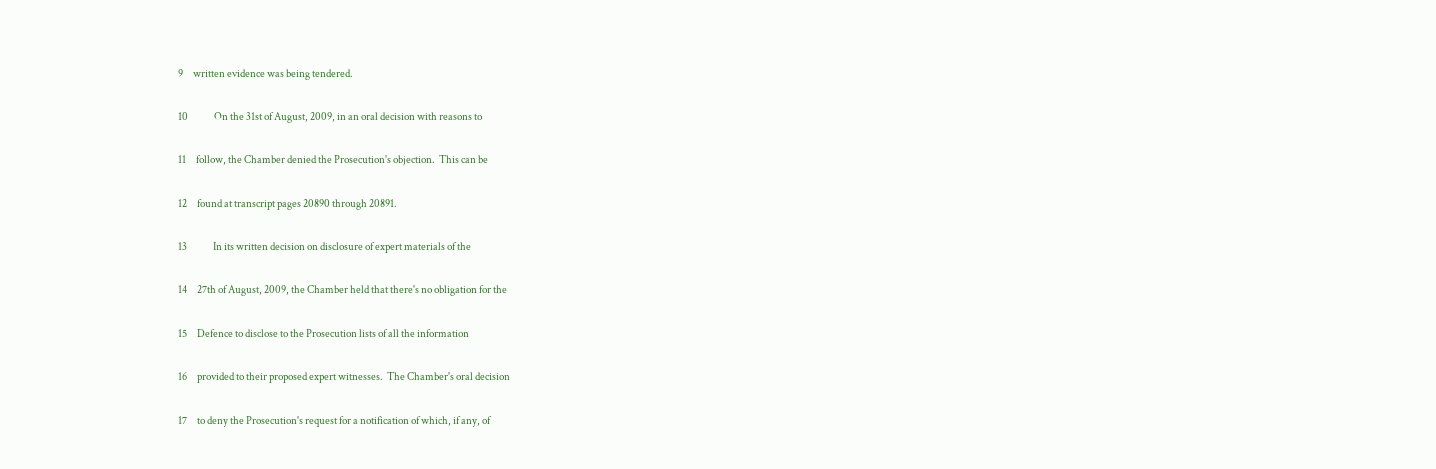9     written evidence was being tendered.

10             On the 31st of August, 2009, in an oral decision with reasons to

11     follow, the Chamber denied the Prosecution's objection.  This can be

12     found at transcript pages 20890 through 20891.

13             In its written decision on disclosure of expert materials of the

14     27th of August, 2009, the Chamber held that there's no obligation for the

15     Defence to disclose to the Prosecution lists of all the information

16     provided to their proposed expert witnesses.  The Chamber's oral decision

17     to deny the Prosecution's request for a notification of which, if any, of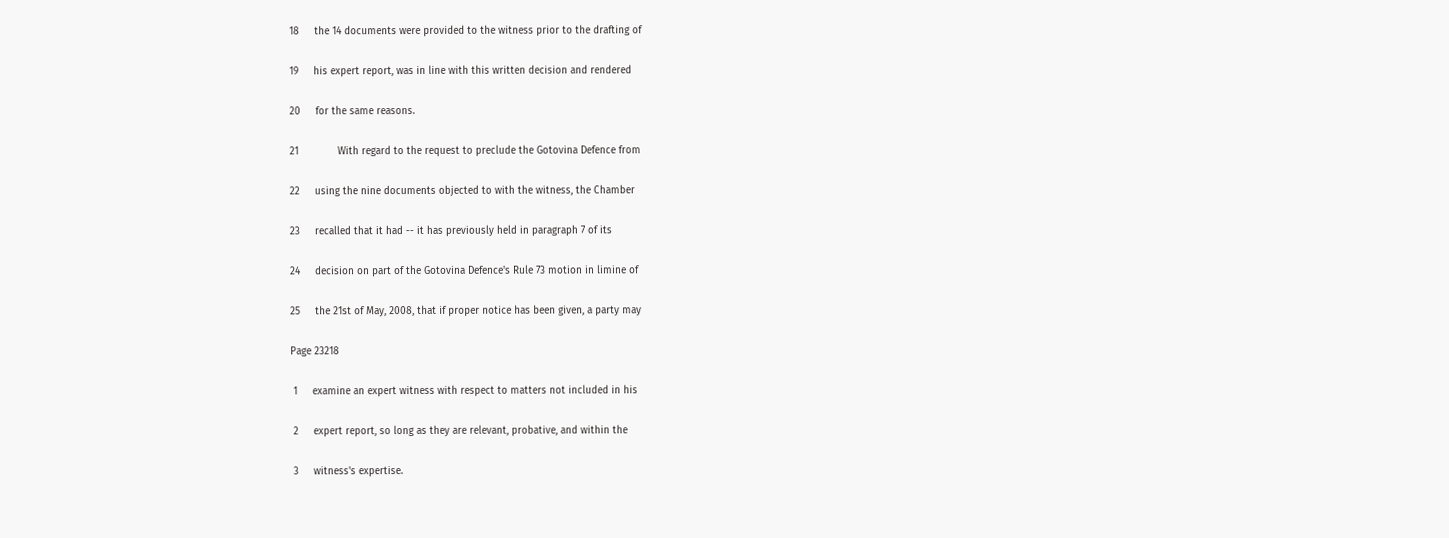18     the 14 documents were provided to the witness prior to the drafting of

19     his expert report, was in line with this written decision and rendered

20     for the same reasons.

21             With regard to the request to preclude the Gotovina Defence from

22     using the nine documents objected to with the witness, the Chamber

23     recalled that it had -- it has previously held in paragraph 7 of its

24     decision on part of the Gotovina Defence's Rule 73 motion in limine of

25     the 21st of May, 2008, that if proper notice has been given, a party may

Page 23218

 1     examine an expert witness with respect to matters not included in his

 2     expert report, so long as they are relevant, probative, and within the

 3     witness's expertise.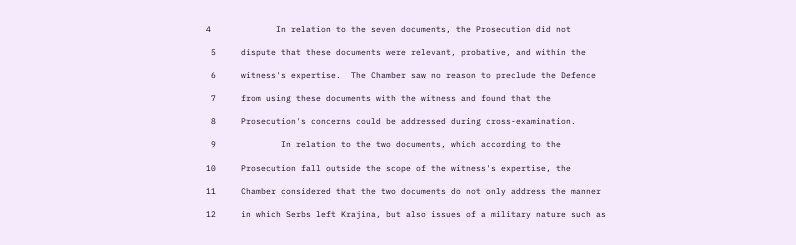4             In relation to the seven documents, the Prosecution did not

 5     dispute that these documents were relevant, probative, and within the

 6     witness's expertise.  The Chamber saw no reason to preclude the Defence

 7     from using these documents with the witness and found that the

 8     Prosecution's concerns could be addressed during cross-examination.

 9             In relation to the two documents, which according to the

10     Prosecution fall outside the scope of the witness's expertise, the

11     Chamber considered that the two documents do not only address the manner

12     in which Serbs left Krajina, but also issues of a military nature such as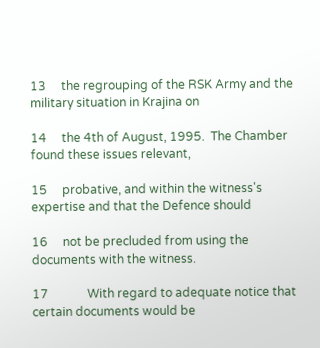13     the regrouping of the RSK Army and the military situation in Krajina on

14     the 4th of August, 1995.  The Chamber found these issues relevant,

15     probative, and within the witness's expertise and that the Defence should

16     not be precluded from using the documents with the witness.

17             With regard to adequate notice that certain documents would be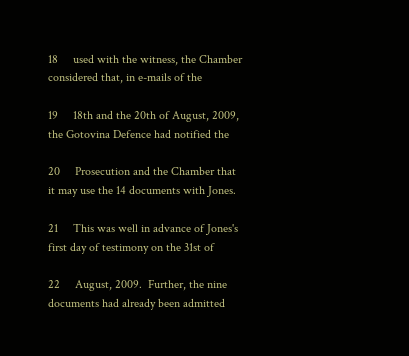18     used with the witness, the Chamber considered that, in e-mails of the

19     18th and the 20th of August, 2009, the Gotovina Defence had notified the

20     Prosecution and the Chamber that it may use the 14 documents with Jones.

21     This was well in advance of Jones's first day of testimony on the 31st of

22     August, 2009.  Further, the nine documents had already been admitted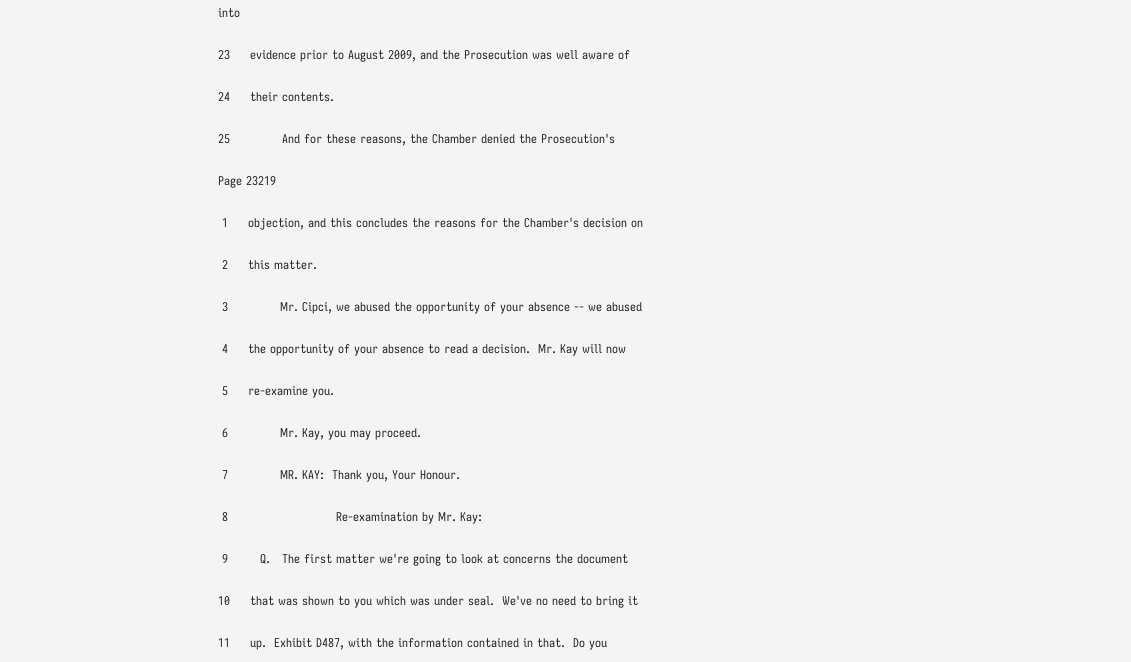into

23     evidence prior to August 2009, and the Prosecution was well aware of

24     their contents.

25             And for these reasons, the Chamber denied the Prosecution's

Page 23219

 1     objection, and this concludes the reasons for the Chamber's decision on

 2     this matter.

 3             Mr. Cipci, we abused the opportunity of your absence -- we abused

 4     the opportunity of your absence to read a decision.  Mr. Kay will now

 5     re-examine you.

 6             Mr. Kay, you may proceed.

 7             MR. KAY:  Thank you, Your Honour.

 8                           Re-examination by Mr. Kay:

 9        Q.   The first matter we're going to look at concerns the document

10     that was shown to you which was under seal.  We've no need to bring it

11     up.  Exhibit D487, with the information contained in that.  Do you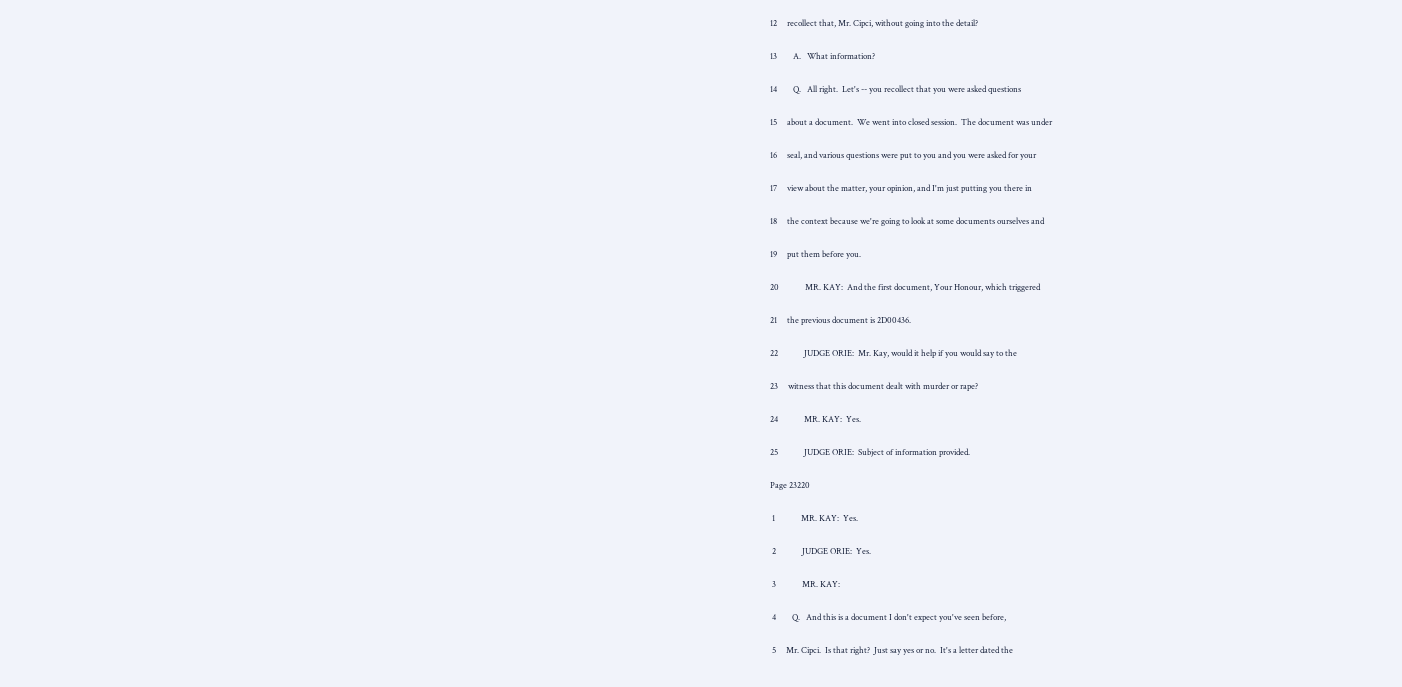12     recollect that, Mr. Cipci, without going into the detail?

13        A.   What information?

14        Q.   All right.  Let's -- you recollect that you were asked questions

15     about a document.  We went into closed session.  The document was under

16     seal, and various questions were put to you and you were asked for your

17     view about the matter, your opinion, and I'm just putting you there in

18     the context because we're going to look at some documents ourselves and

19     put them before you.

20             MR. KAY:  And the first document, Your Honour, which triggered

21     the previous document is 2D00436.

22             JUDGE ORIE:  Mr. Kay, would it help if you would say to the

23     witness that this document dealt with murder or rape?

24             MR. KAY:  Yes.

25             JUDGE ORIE:  Subject of information provided.

Page 23220

 1             MR. KAY:  Yes.

 2             JUDGE ORIE:  Yes.

 3             MR. KAY:

 4        Q.   And this is a document I don't expect you've seen before,

 5     Mr. Cipci.  Is that right?  Just say yes or no.  It's a letter dated the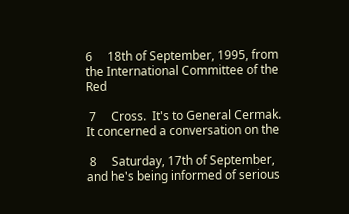6     18th of September, 1995, from the International Committee of the Red

 7     Cross.  It's to General Cermak.  It concerned a conversation on the

 8     Saturday, 17th of September, and he's being informed of serious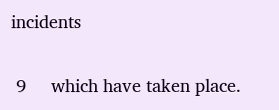incidents

 9     which have taken place.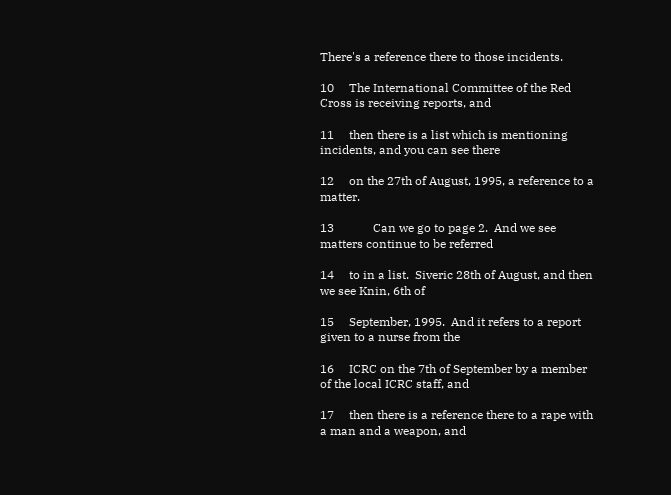There's a reference there to those incidents.

10     The International Committee of the Red Cross is receiving reports, and

11     then there is a list which is mentioning incidents, and you can see there

12     on the 27th of August, 1995, a reference to a matter.

13             Can we go to page 2.  And we see matters continue to be referred

14     to in a list.  Siveric 28th of August, and then we see Knin, 6th of

15     September, 1995.  And it refers to a report given to a nurse from the

16     ICRC on the 7th of September by a member of the local ICRC staff, and

17     then there is a reference there to a rape with a man and a weapon, and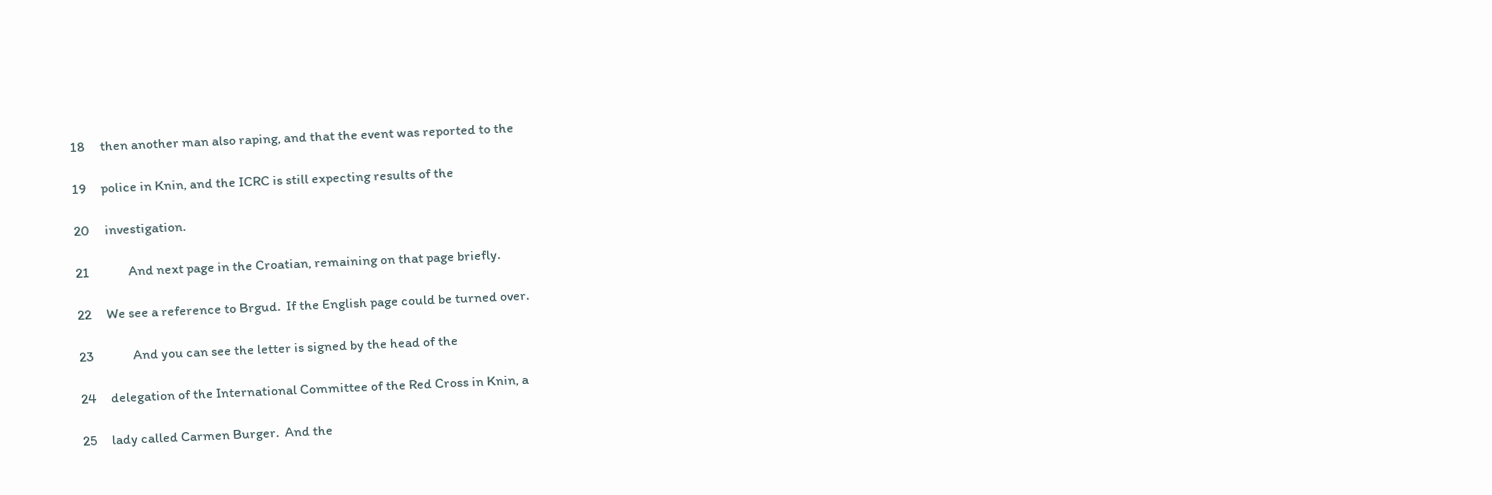18     then another man also raping, and that the event was reported to the

19     police in Knin, and the ICRC is still expecting results of the

20     investigation.

21             And next page in the Croatian, remaining on that page briefly.

22     We see a reference to Brgud.  If the English page could be turned over.

23             And you can see the letter is signed by the head of the

24     delegation of the International Committee of the Red Cross in Knin, a

25     lady called Carmen Burger.  And the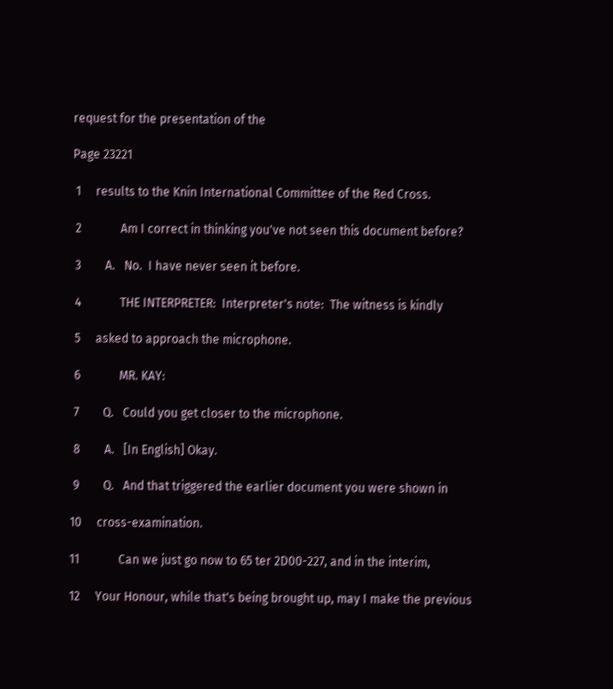request for the presentation of the

Page 23221

 1     results to the Knin International Committee of the Red Cross.

 2             Am I correct in thinking you've not seen this document before?

 3        A.   No.  I have never seen it before.

 4             THE INTERPRETER:  Interpreter's note:  The witness is kindly

 5     asked to approach the microphone.

 6             MR. KAY:

 7        Q.   Could you get closer to the microphone.

 8        A.   [In English] Okay.

 9        Q.   And that triggered the earlier document you were shown in

10     cross-examination.

11             Can we just go now to 65 ter 2D00-227, and in the interim,

12     Your Honour, while that's being brought up, may I make the previous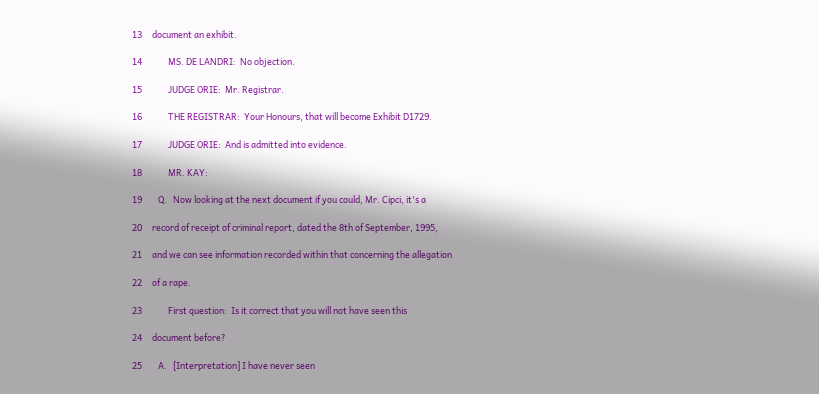13     document an exhibit.

14             MS. DE LANDRI:  No objection.

15             JUDGE ORIE:  Mr. Registrar.

16             THE REGISTRAR:  Your Honours, that will become Exhibit D1729.

17             JUDGE ORIE:  And is admitted into evidence.

18             MR. KAY:

19        Q.   Now looking at the next document if you could, Mr. Cipci, it's a

20     record of receipt of criminal report, dated the 8th of September, 1995,

21     and we can see information recorded within that concerning the allegation

22     of a rape.

23             First question:  Is it correct that you will not have seen this

24     document before?

25        A.   [Interpretation] I have never seen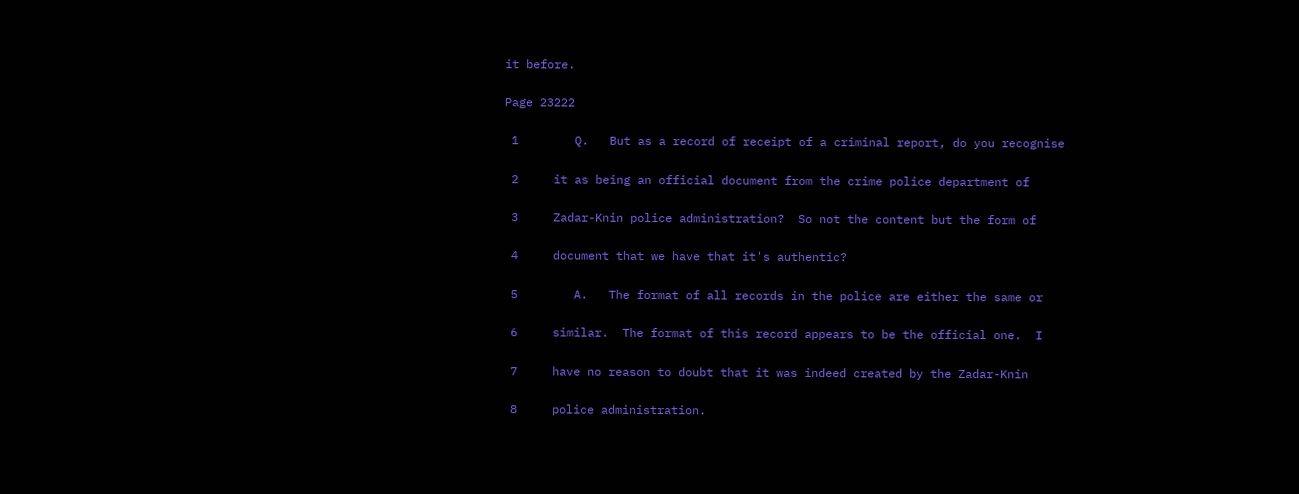it before.

Page 23222

 1        Q.   But as a record of receipt of a criminal report, do you recognise

 2     it as being an official document from the crime police department of

 3     Zadar-Knin police administration?  So not the content but the form of

 4     document that we have that it's authentic?

 5        A.   The format of all records in the police are either the same or

 6     similar.  The format of this record appears to be the official one.  I

 7     have no reason to doubt that it was indeed created by the Zadar-Knin

 8     police administration.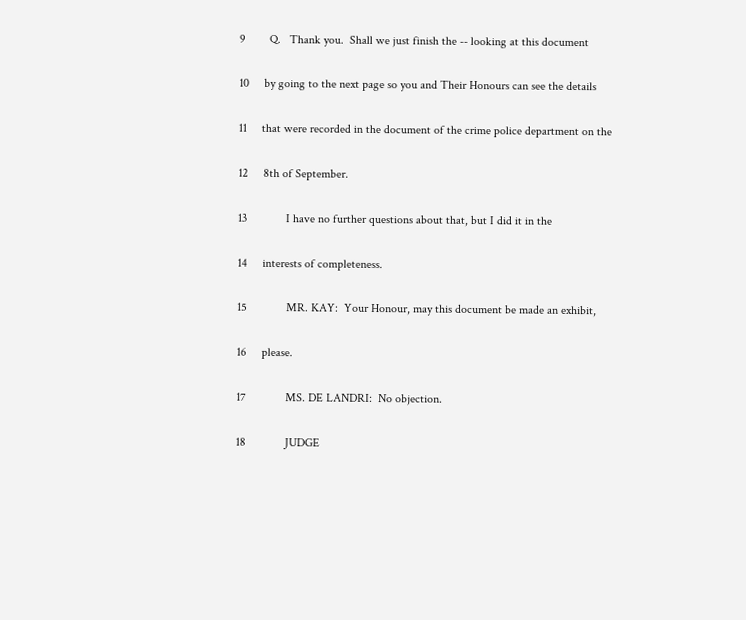9        Q.   Thank you.  Shall we just finish the -- looking at this document

10     by going to the next page so you and Their Honours can see the details

11     that were recorded in the document of the crime police department on the

12     8th of September.

13             I have no further questions about that, but I did it in the

14     interests of completeness.

15             MR. KAY:  Your Honour, may this document be made an exhibit,

16     please.

17             MS. DE LANDRI:  No objection.

18             JUDGE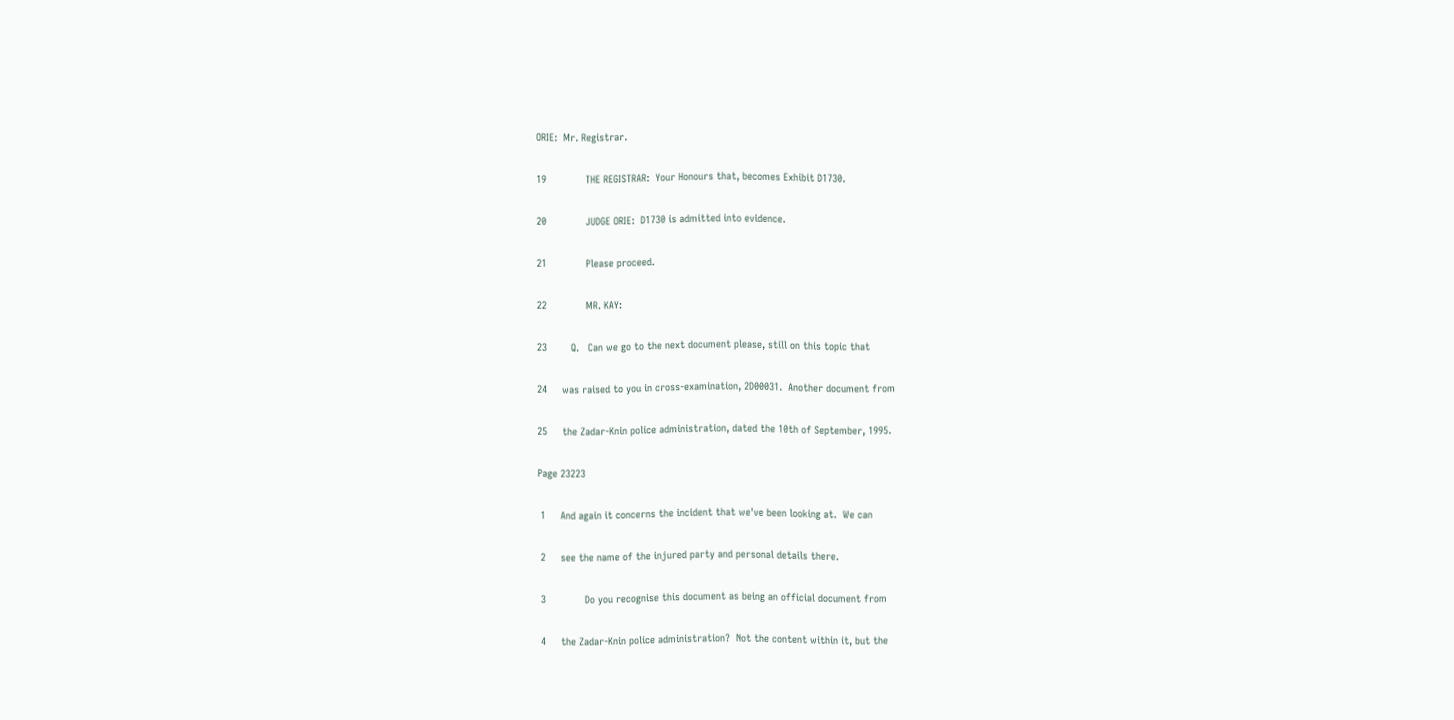ORIE:  Mr. Registrar.

19             THE REGISTRAR:  Your Honours that, becomes Exhibit D1730.

20             JUDGE ORIE:  D1730 is admitted into evidence.

21             Please proceed.

22             MR. KAY:

23        Q.   Can we go to the next document please, still on this topic that

24     was raised to you in cross-examination, 2D00031.  Another document from

25     the Zadar-Knin police administration, dated the 10th of September, 1995.

Page 23223

 1     And again it concerns the incident that we've been looking at.  We can

 2     see the name of the injured party and personal details there.

 3             Do you recognise this document as being an official document from

 4     the Zadar-Knin police administration?  Not the content within it, but the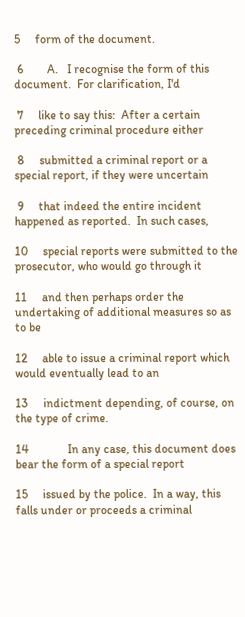5     form of the document.

 6        A.   I recognise the form of this document.  For clarification, I'd

 7     like to say this:  After a certain preceding criminal procedure either

 8     submitted a criminal report or a special report, if they were uncertain

 9     that indeed the entire incident happened as reported.  In such cases,

10     special reports were submitted to the prosecutor, who would go through it

11     and then perhaps order the undertaking of additional measures so as to be

12     able to issue a criminal report which would eventually lead to an

13     indictment depending, of course, on the type of crime.

14             In any case, this document does bear the form of a special report

15     issued by the police.  In a way, this falls under or proceeds a criminal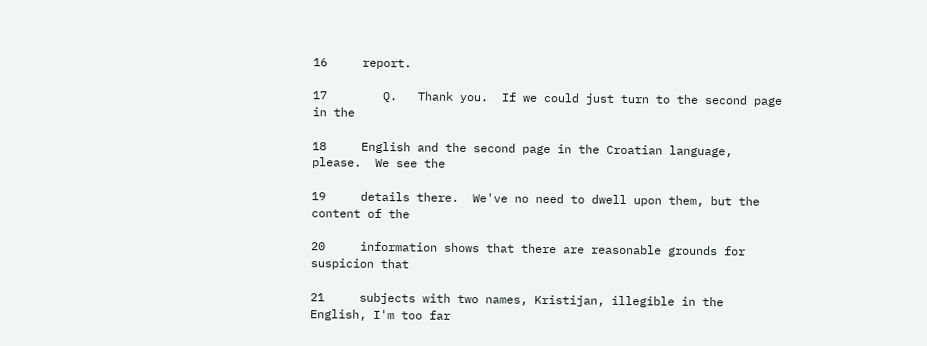16     report.

17        Q.   Thank you.  If we could just turn to the second page in the

18     English and the second page in the Croatian language, please.  We see the

19     details there.  We've no need to dwell upon them, but the content of the

20     information shows that there are reasonable grounds for suspicion that

21     subjects with two names, Kristijan, illegible in the English, I'm too far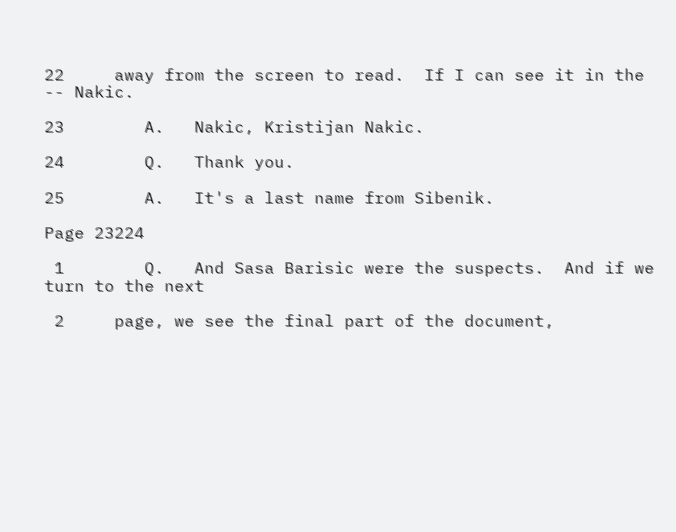22     away from the screen to read.  If I can see it in the -- Nakic.

23        A.   Nakic, Kristijan Nakic.

24        Q.   Thank you.

25        A.   It's a last name from Sibenik.

Page 23224

 1        Q.   And Sasa Barisic were the suspects.  And if we turn to the next

 2     page, we see the final part of the document,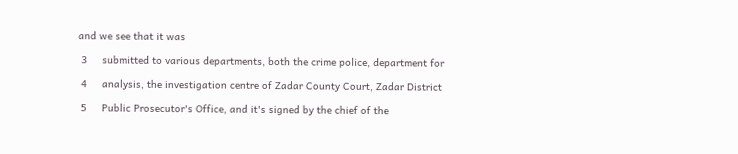and we see that it was

 3     submitted to various departments, both the crime police, department for

 4     analysis, the investigation centre of Zadar County Court, Zadar District

 5     Public Prosecutor's Office, and it's signed by the chief of the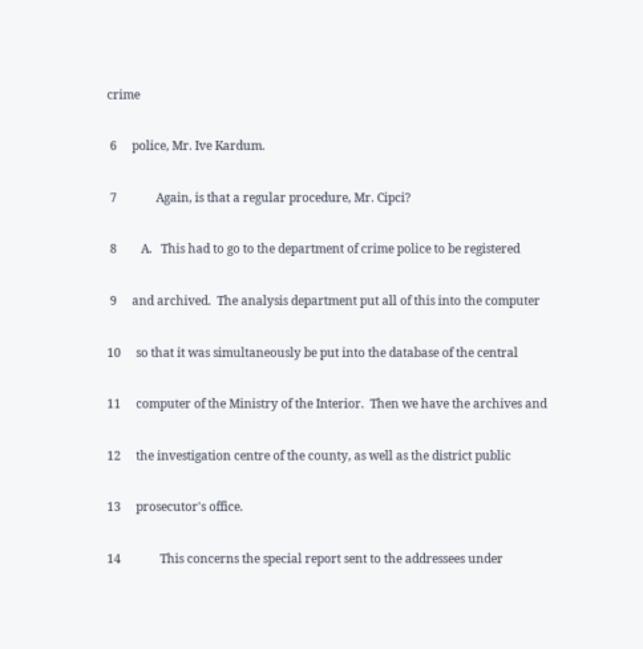crime

 6     police, Mr. Ive Kardum.

 7             Again, is that a regular procedure, Mr. Cipci?

 8        A.   This had to go to the department of crime police to be registered

 9     and archived.  The analysis department put all of this into the computer

10     so that it was simultaneously be put into the database of the central

11     computer of the Ministry of the Interior.  Then we have the archives and

12     the investigation centre of the county, as well as the district public

13     prosecutor's office.

14             This concerns the special report sent to the addressees under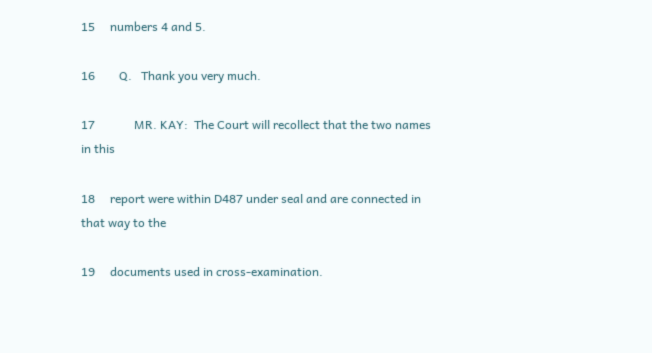15     numbers 4 and 5.

16        Q.   Thank you very much.

17             MR. KAY:  The Court will recollect that the two names in this

18     report were within D487 under seal and are connected in that way to the

19     documents used in cross-examination.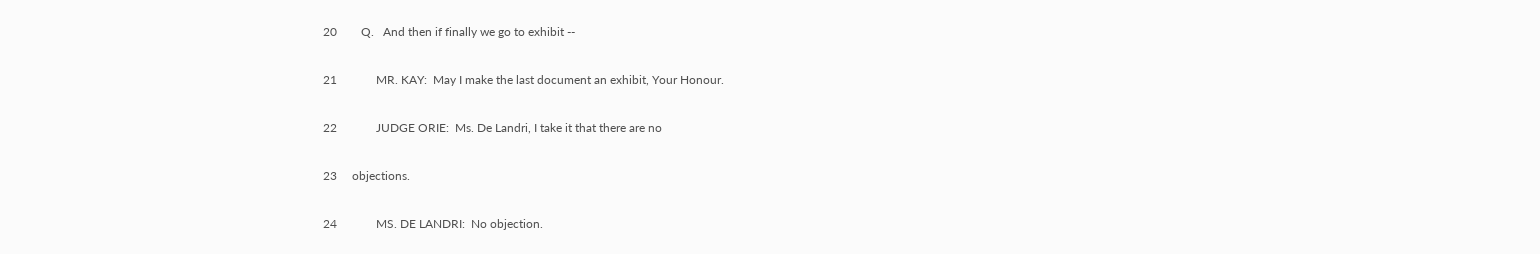20        Q.   And then if finally we go to exhibit --

21             MR. KAY:  May I make the last document an exhibit, Your Honour.

22             JUDGE ORIE:  Ms. De Landri, I take it that there are no

23     objections.

24             MS. DE LANDRI:  No objection.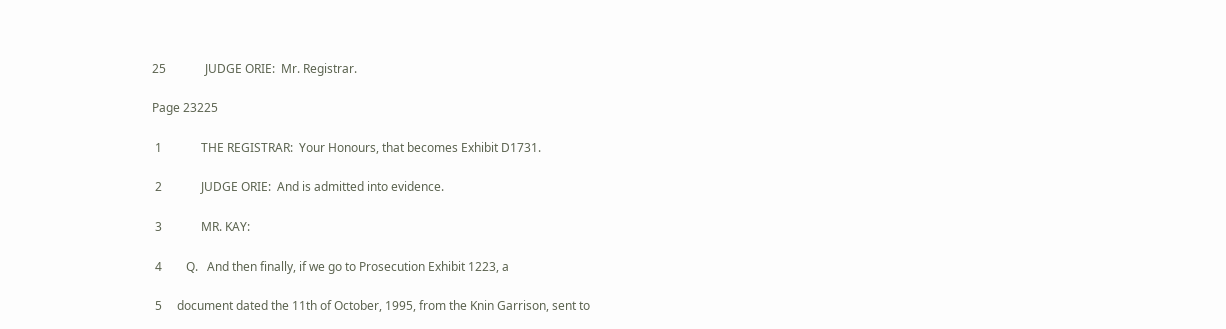25             JUDGE ORIE:  Mr. Registrar.

Page 23225

 1             THE REGISTRAR:  Your Honours, that becomes Exhibit D1731.

 2             JUDGE ORIE:  And is admitted into evidence.

 3             MR. KAY:

 4        Q.   And then finally, if we go to Prosecution Exhibit 1223, a

 5     document dated the 11th of October, 1995, from the Knin Garrison, sent to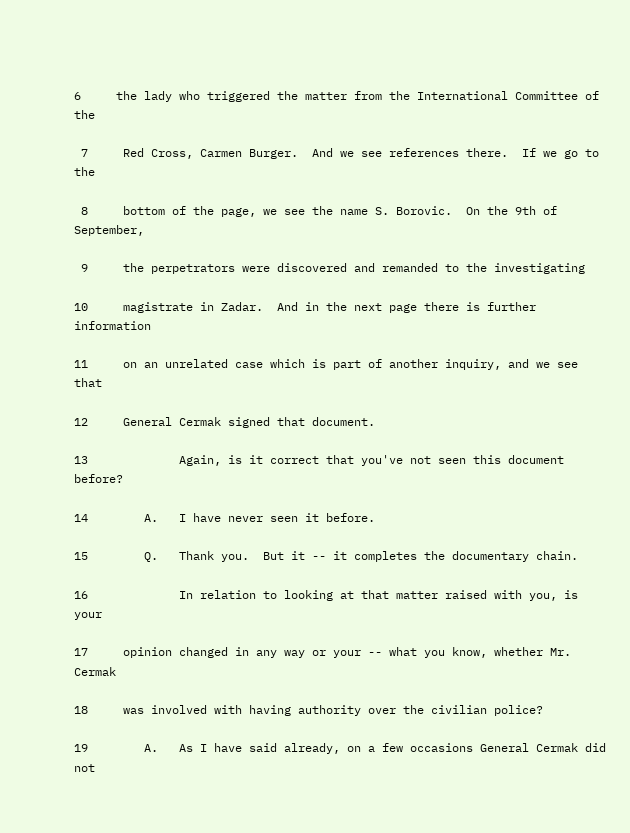6     the lady who triggered the matter from the International Committee of the

 7     Red Cross, Carmen Burger.  And we see references there.  If we go to the

 8     bottom of the page, we see the name S. Borovic.  On the 9th of September,

 9     the perpetrators were discovered and remanded to the investigating

10     magistrate in Zadar.  And in the next page there is further information

11     on an unrelated case which is part of another inquiry, and we see that

12     General Cermak signed that document.

13             Again, is it correct that you've not seen this document before?

14        A.   I have never seen it before.

15        Q.   Thank you.  But it -- it completes the documentary chain.

16             In relation to looking at that matter raised with you, is your

17     opinion changed in any way or your -- what you know, whether Mr. Cermak

18     was involved with having authority over the civilian police?

19        A.   As I have said already, on a few occasions General Cermak did not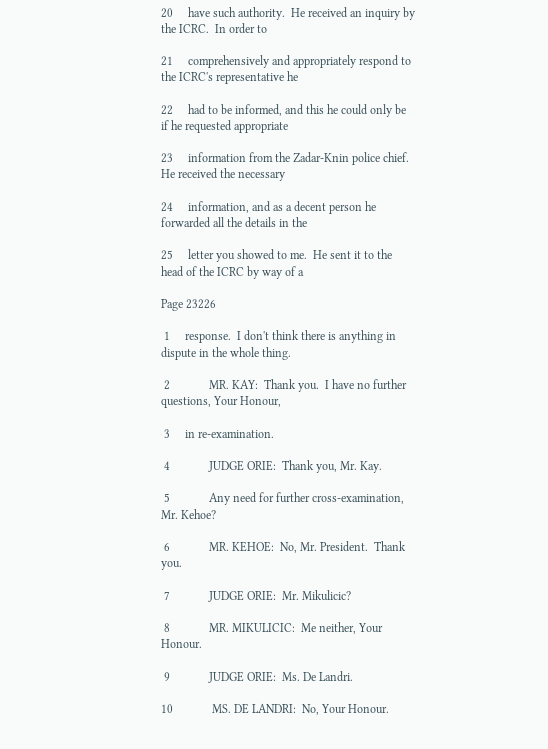20     have such authority.  He received an inquiry by the ICRC.  In order to

21     comprehensively and appropriately respond to the ICRC's representative he

22     had to be informed, and this he could only be if he requested appropriate

23     information from the Zadar-Knin police chief.  He received the necessary

24     information, and as a decent person he forwarded all the details in the

25     letter you showed to me.  He sent it to the head of the ICRC by way of a

Page 23226

 1     response.  I don't think there is anything in dispute in the whole thing.

 2             MR. KAY:  Thank you.  I have no further questions, Your Honour,

 3     in re-examination.

 4             JUDGE ORIE:  Thank you, Mr. Kay.

 5             Any need for further cross-examination, Mr. Kehoe?

 6             MR. KEHOE:  No, Mr. President.  Thank you.

 7             JUDGE ORIE:  Mr. Mikulicic?

 8             MR. MIKULICIC:  Me neither, Your Honour.

 9             JUDGE ORIE:  Ms. De Landri.

10             MS. DE LANDRI:  No, Your Honour.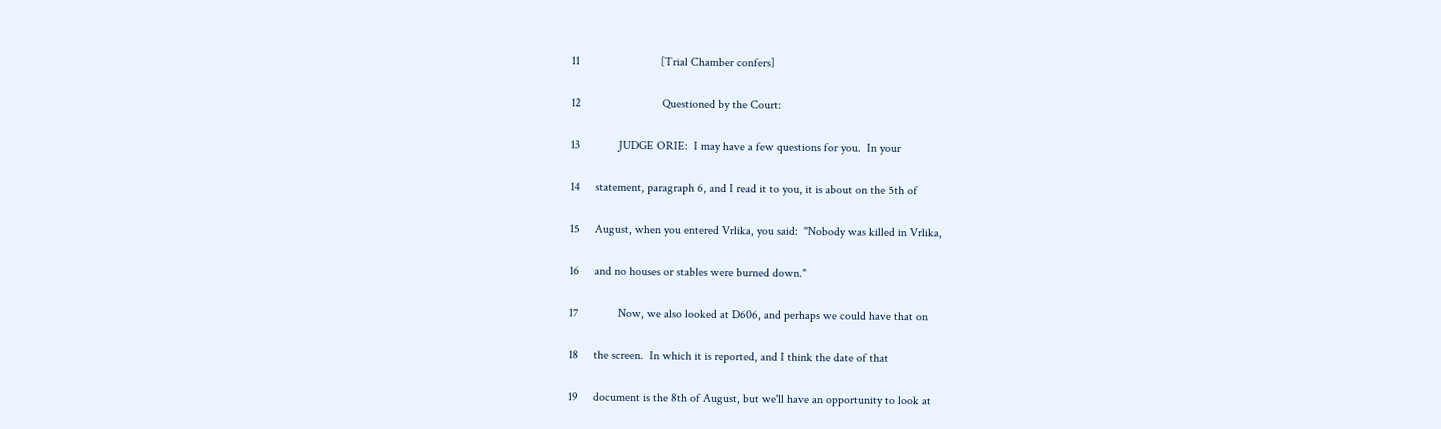11                           [Trial Chamber confers]

12                           Questioned by the Court:

13             JUDGE ORIE:  I may have a few questions for you.  In your

14     statement, paragraph 6, and I read it to you, it is about on the 5th of

15     August, when you entered Vrlika, you said:  "Nobody was killed in Vrlika,

16     and no houses or stables were burned down."

17             Now, we also looked at D606, and perhaps we could have that on

18     the screen.  In which it is reported, and I think the date of that

19     document is the 8th of August, but we'll have an opportunity to look at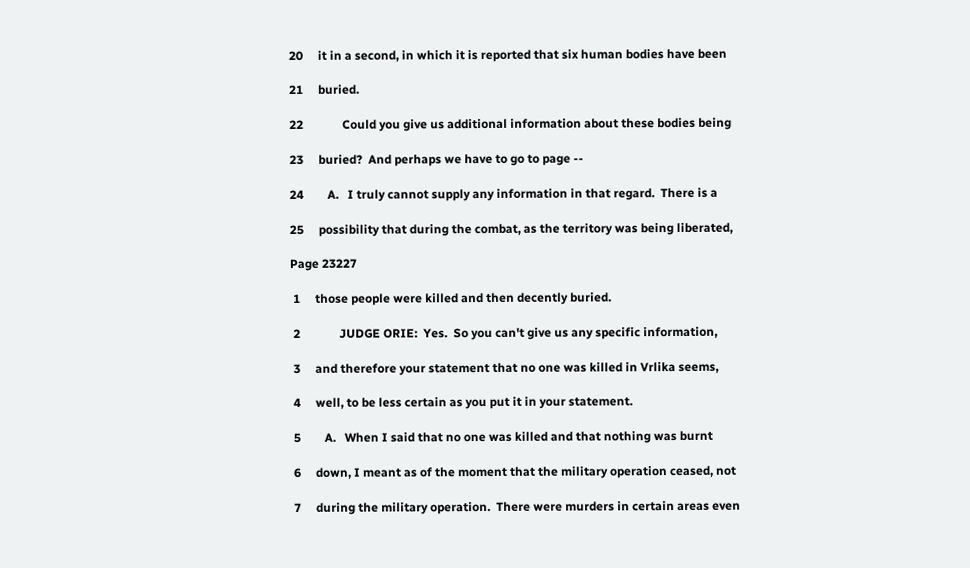20     it in a second, in which it is reported that six human bodies have been

21     buried.

22             Could you give us additional information about these bodies being

23     buried?  And perhaps we have to go to page --

24        A.   I truly cannot supply any information in that regard.  There is a

25     possibility that during the combat, as the territory was being liberated,

Page 23227

 1     those people were killed and then decently buried.

 2             JUDGE ORIE:  Yes.  So you can't give us any specific information,

 3     and therefore your statement that no one was killed in Vrlika seems,

 4     well, to be less certain as you put it in your statement.

 5        A.   When I said that no one was killed and that nothing was burnt

 6     down, I meant as of the moment that the military operation ceased, not

 7     during the military operation.  There were murders in certain areas even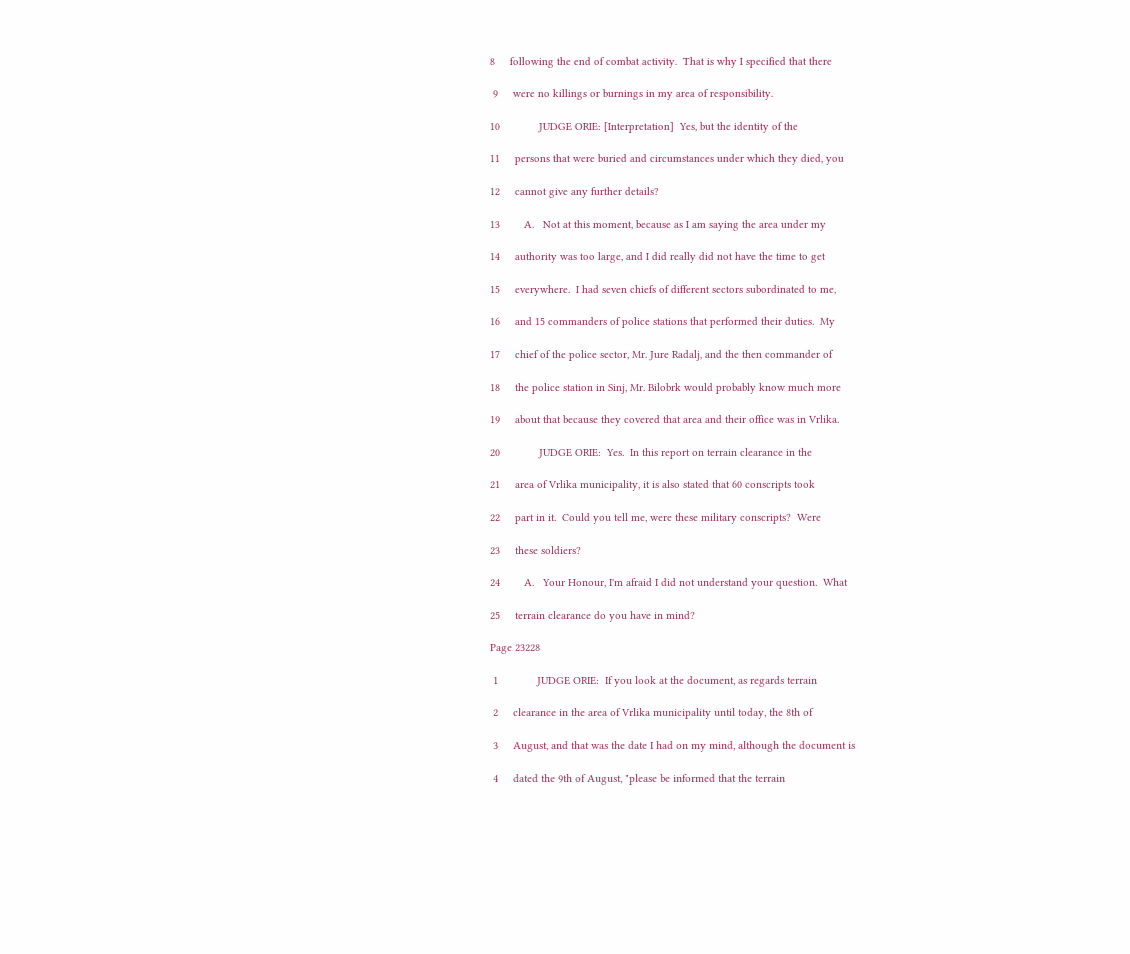8     following the end of combat activity.  That is why I specified that there

 9     were no killings or burnings in my area of responsibility.

10             JUDGE ORIE: [Interpretation]  Yes, but the identity of the

11     persons that were buried and circumstances under which they died, you

12     cannot give any further details?

13        A.   Not at this moment, because as I am saying the area under my

14     authority was too large, and I did really did not have the time to get

15     everywhere.  I had seven chiefs of different sectors subordinated to me,

16     and 15 commanders of police stations that performed their duties.  My

17     chief of the police sector, Mr. Jure Radalj, and the then commander of

18     the police station in Sinj, Mr. Bilobrk would probably know much more

19     about that because they covered that area and their office was in Vrlika.

20             JUDGE ORIE:  Yes.  In this report on terrain clearance in the

21     area of Vrlika municipality, it is also stated that 60 conscripts took

22     part in it.  Could you tell me, were these military conscripts?  Were

23     these soldiers?

24        A.   Your Honour, I'm afraid I did not understand your question.  What

25     terrain clearance do you have in mind?

Page 23228

 1             JUDGE ORIE:  If you look at the document, as regards terrain

 2     clearance in the area of Vrlika municipality until today, the 8th of

 3     August, and that was the date I had on my mind, although the document is

 4     dated the 9th of August, "please be informed that the terrain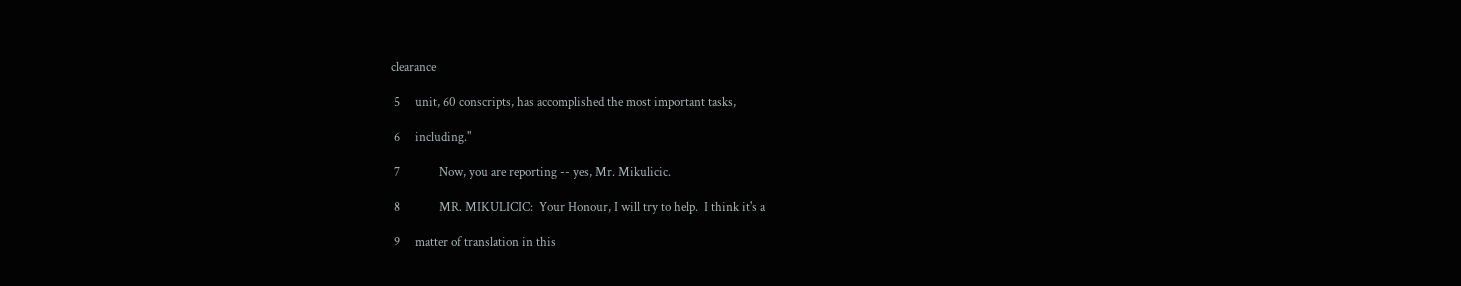clearance

 5     unit, 60 conscripts, has accomplished the most important tasks,

 6     including."

 7             Now, you are reporting -- yes, Mr. Mikulicic.

 8             MR. MIKULICIC:  Your Honour, I will try to help.  I think it's a

 9     matter of translation in this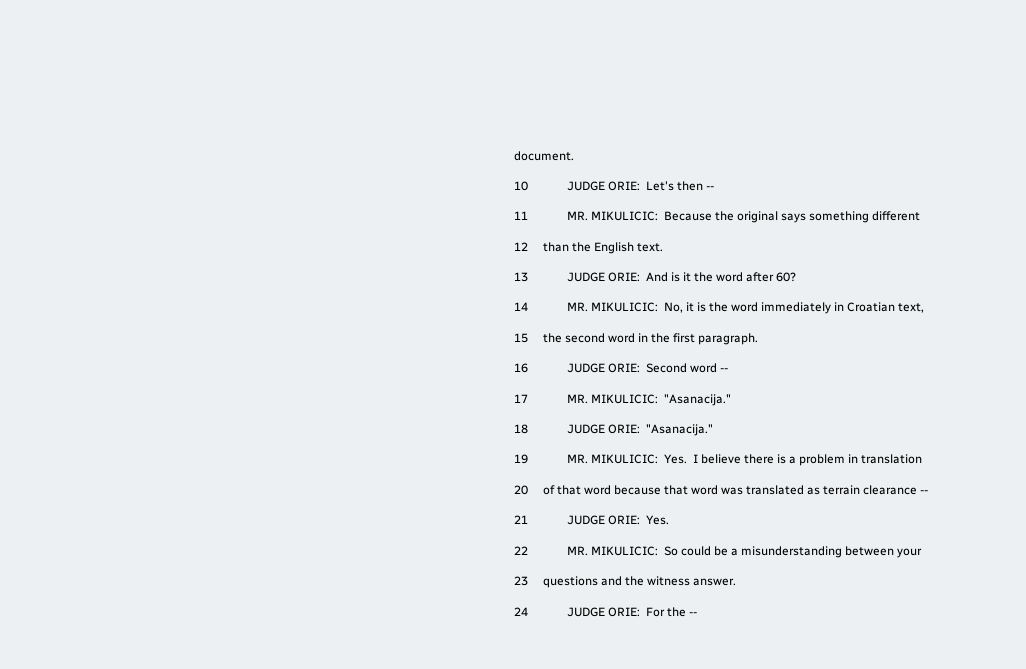document.

10             JUDGE ORIE:  Let's then --

11             MR. MIKULICIC:  Because the original says something different

12     than the English text.

13             JUDGE ORIE:  And is it the word after 60?

14             MR. MIKULICIC:  No, it is the word immediately in Croatian text,

15     the second word in the first paragraph.

16             JUDGE ORIE:  Second word --

17             MR. MIKULICIC:  "Asanacija."

18             JUDGE ORIE:  "Asanacija."

19             MR. MIKULICIC:  Yes.  I believe there is a problem in translation

20     of that word because that word was translated as terrain clearance --

21             JUDGE ORIE:  Yes.

22             MR. MIKULICIC:  So could be a misunderstanding between your

23     questions and the witness answer.

24             JUDGE ORIE:  For the --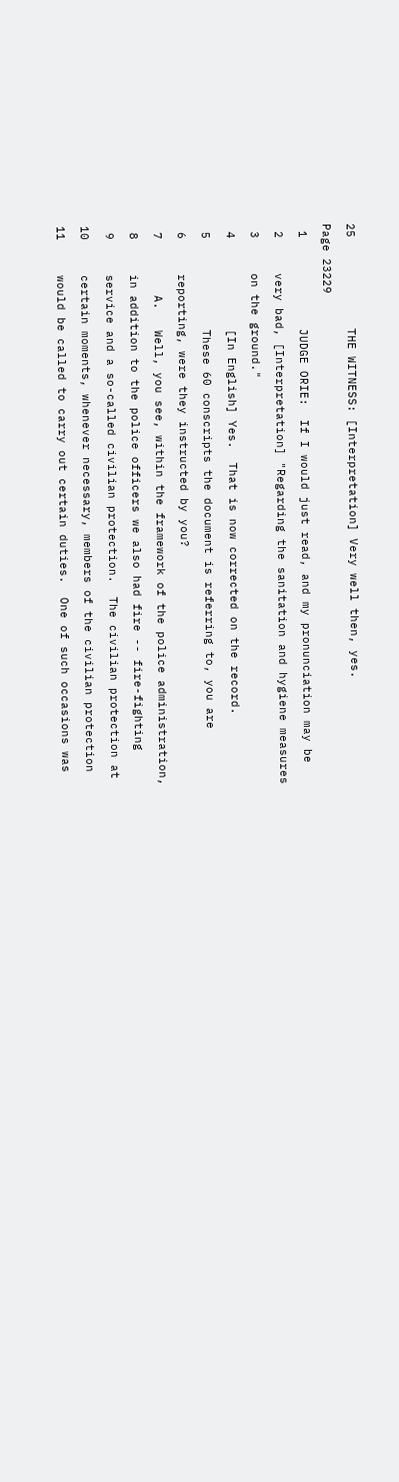25             THE WITNESS: [Interpretation] Very well then, yes.

Page 23229

 1             JUDGE ORIE:  If I would just read, and my pronunciation may be

 2     very bad, [Interpretation] "Regarding the sanitation and hygiene measures

 3     on the ground."

 4             [In English] Yes.  That is now corrected on the record.

 5             These 60 conscripts the document is referring to, you are

 6     reporting, were they instructed by you?

 7        A.   Well, you see, within the framework of the police administration,

 8     in addition to the police officers we also had fire -- fire-fighting

 9     service and a so-called civilian protection.  The civilian protection at

10     certain moments, whenever necessary, members of the civilian protection

11     would be called to carry out certain duties.  One of such occasions was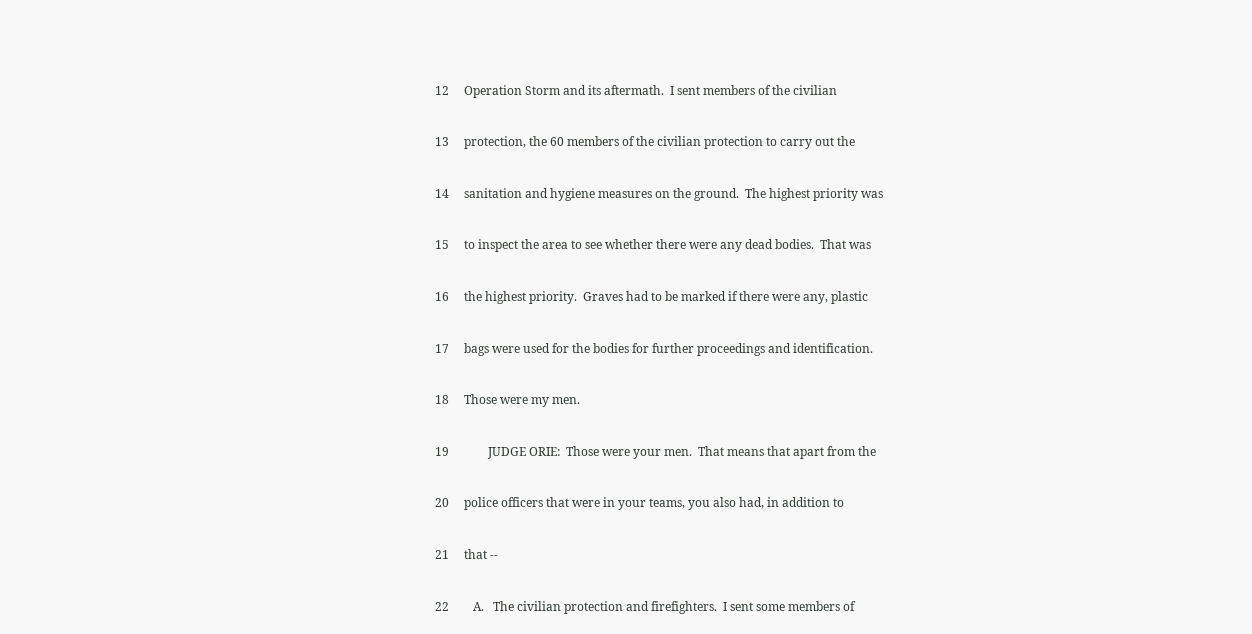12     Operation Storm and its aftermath.  I sent members of the civilian

13     protection, the 60 members of the civilian protection to carry out the

14     sanitation and hygiene measures on the ground.  The highest priority was

15     to inspect the area to see whether there were any dead bodies.  That was

16     the highest priority.  Graves had to be marked if there were any, plastic

17     bags were used for the bodies for further proceedings and identification.

18     Those were my men.

19             JUDGE ORIE:  Those were your men.  That means that apart from the

20     police officers that were in your teams, you also had, in addition to

21     that --

22        A.   The civilian protection and firefighters.  I sent some members of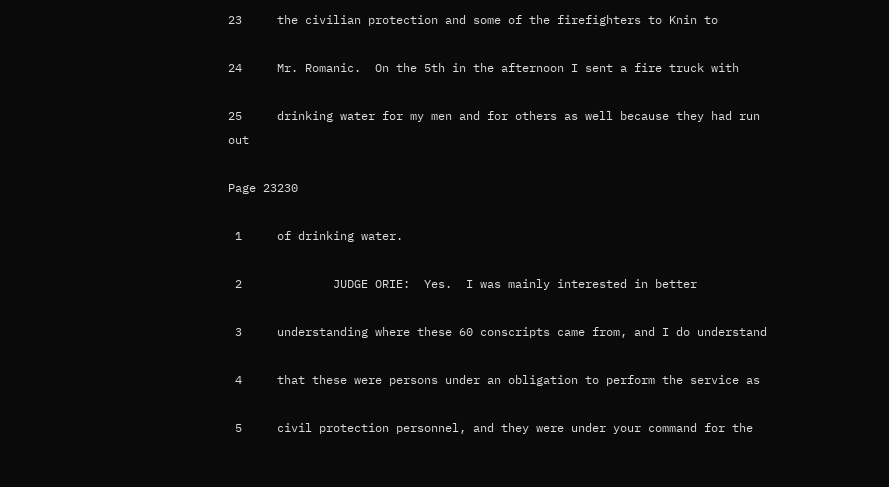23     the civilian protection and some of the firefighters to Knin to

24     Mr. Romanic.  On the 5th in the afternoon I sent a fire truck with

25     drinking water for my men and for others as well because they had run out

Page 23230

 1     of drinking water.

 2             JUDGE ORIE:  Yes.  I was mainly interested in better

 3     understanding where these 60 conscripts came from, and I do understand

 4     that these were persons under an obligation to perform the service as

 5     civil protection personnel, and they were under your command for the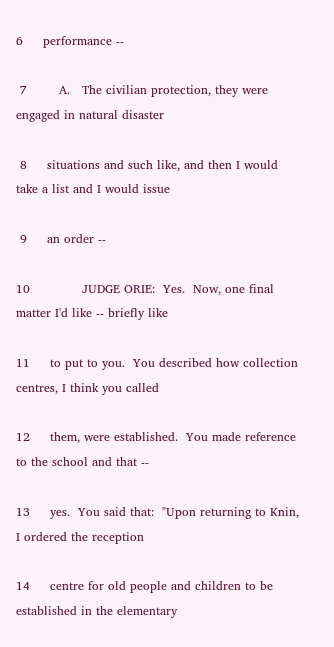6     performance --

 7        A.   The civilian protection, they were engaged in natural disaster

 8     situations and such like, and then I would take a list and I would issue

 9     an order --

10             JUDGE ORIE:  Yes.  Now, one final matter I'd like -- briefly like

11     to put to you.  You described how collection centres, I think you called

12     them, were established.  You made reference to the school and that --

13     yes.  You said that:  "Upon returning to Knin, I ordered the reception

14     centre for old people and children to be established in the elementary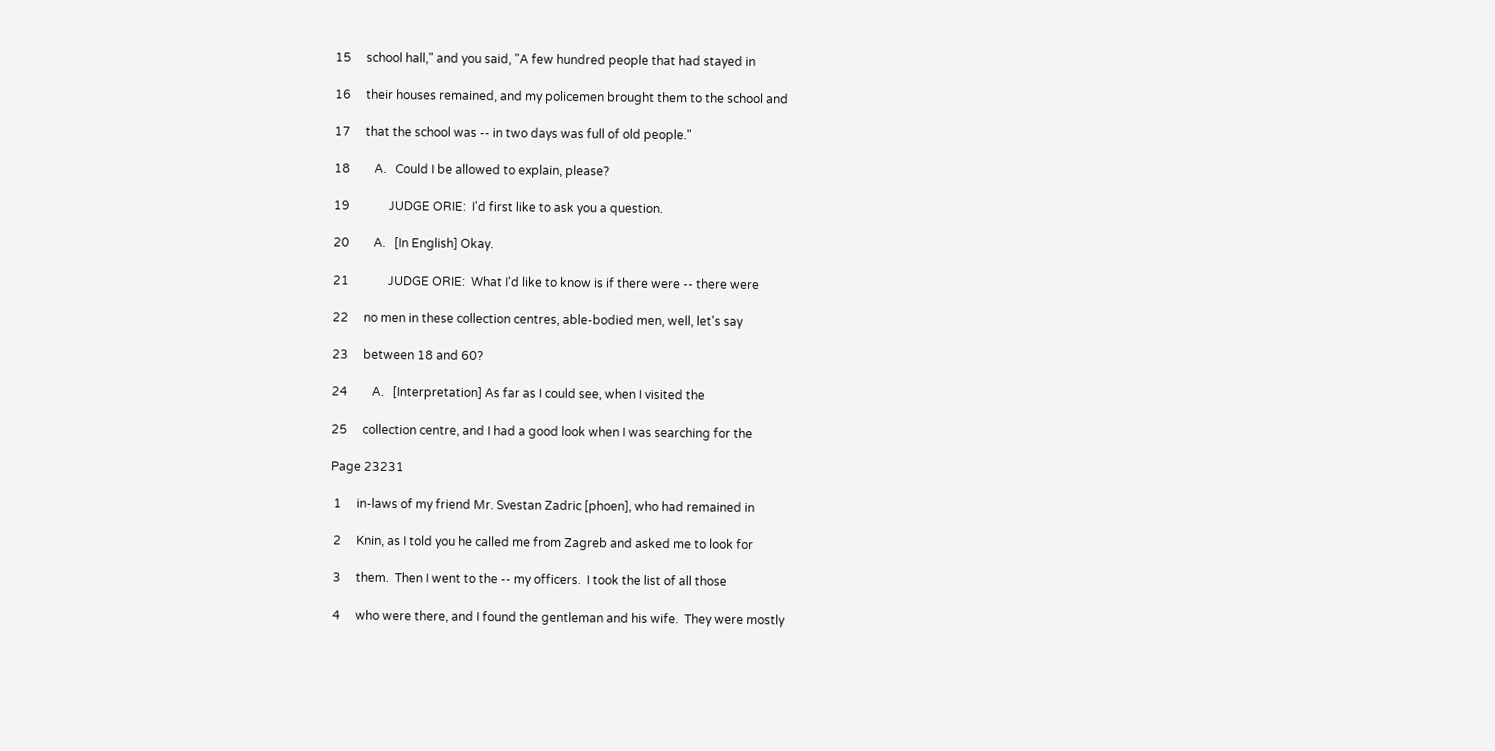15     school hall," and you said, "A few hundred people that had stayed in

16     their houses remained, and my policemen brought them to the school and

17     that the school was -- in two days was full of old people."

18        A.   Could I be allowed to explain, please?

19             JUDGE ORIE:  I'd first like to ask you a question.

20        A.   [In English] Okay.

21             JUDGE ORIE:  What I'd like to know is if there were -- there were

22     no men in these collection centres, able-bodied men, well, let's say

23     between 18 and 60?

24        A.   [Interpretation] As far as I could see, when I visited the

25     collection centre, and I had a good look when I was searching for the

Page 23231

 1     in-laws of my friend Mr. Svestan Zadric [phoen], who had remained in

 2     Knin, as I told you he called me from Zagreb and asked me to look for

 3     them.  Then I went to the -- my officers.  I took the list of all those

 4     who were there, and I found the gentleman and his wife.  They were mostly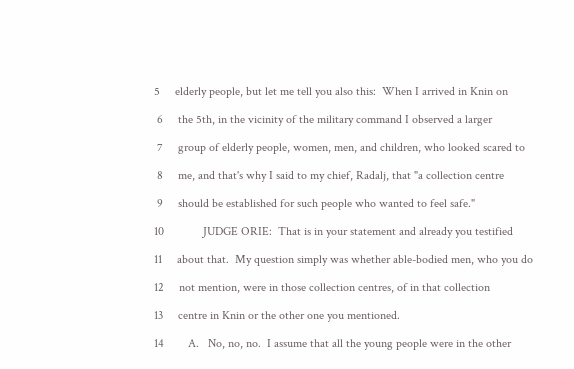5     elderly people, but let me tell you also this:  When I arrived in Knin on

 6     the 5th, in the vicinity of the military command I observed a larger

 7     group of elderly people, women, men, and children, who looked scared to

 8     me, and that's why I said to my chief, Radalj, that "a collection centre

 9     should be established for such people who wanted to feel safe."

10             JUDGE ORIE:  That is in your statement and already you testified

11     about that.  My question simply was whether able-bodied men, who you do

12     not mention, were in those collection centres, of in that collection

13     centre in Knin or the other one you mentioned.

14        A.   No, no, no.  I assume that all the young people were in the other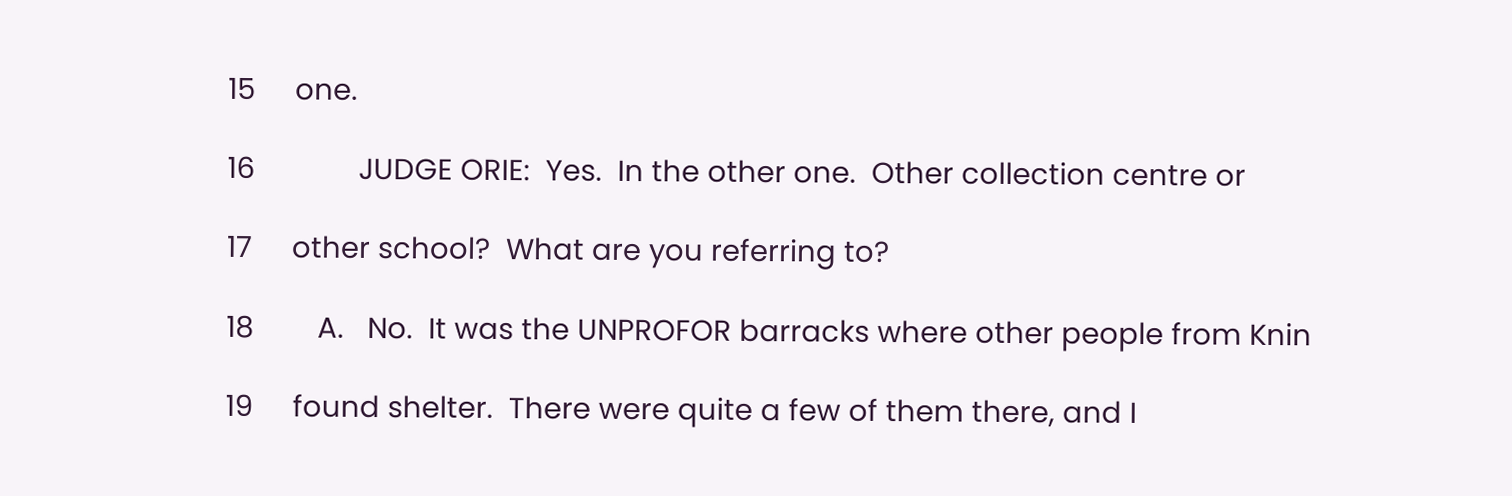15     one.

16             JUDGE ORIE:  Yes.  In the other one.  Other collection centre or

17     other school?  What are you referring to?

18        A.   No.  It was the UNPROFOR barracks where other people from Knin

19     found shelter.  There were quite a few of them there, and I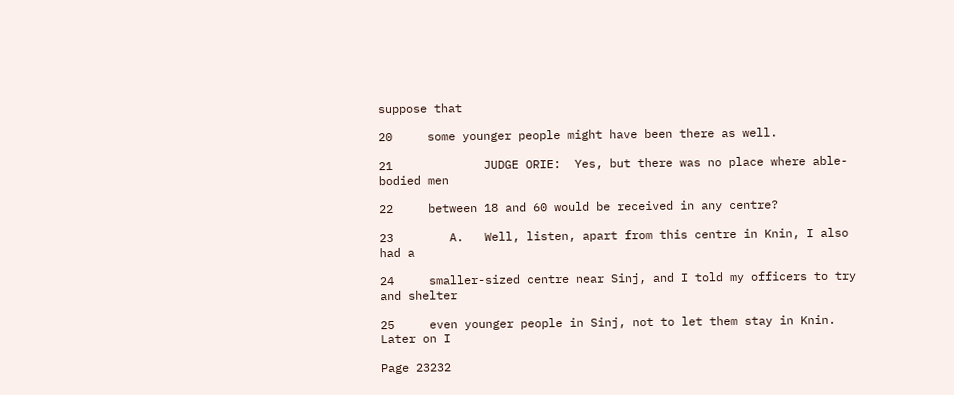suppose that

20     some younger people might have been there as well.

21             JUDGE ORIE:  Yes, but there was no place where able-bodied men

22     between 18 and 60 would be received in any centre?

23        A.   Well, listen, apart from this centre in Knin, I also had a

24     smaller-sized centre near Sinj, and I told my officers to try and shelter

25     even younger people in Sinj, not to let them stay in Knin.  Later on I

Page 23232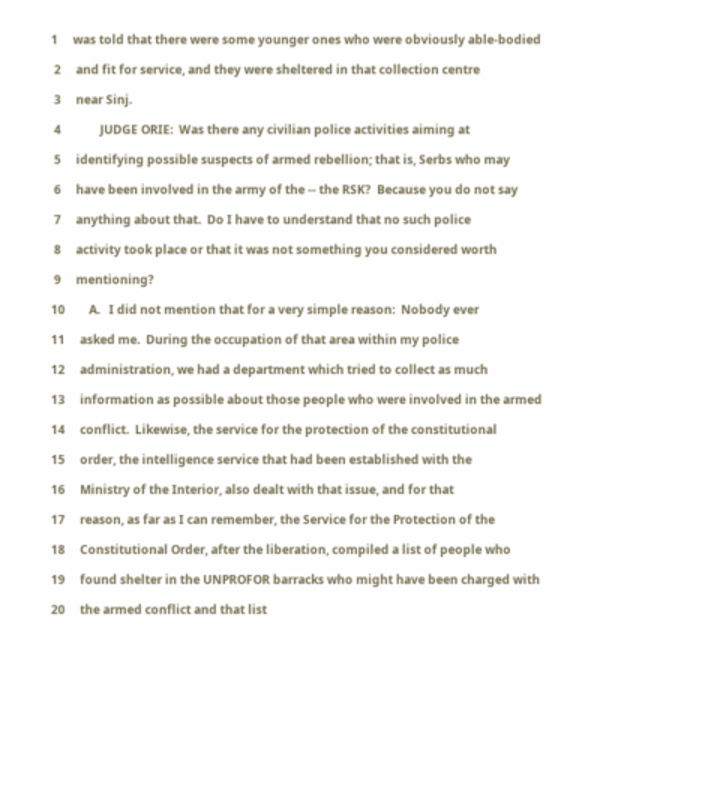1     was told that there were some younger ones who were obviously able-bodied

 2     and fit for service, and they were sheltered in that collection centre

 3     near Sinj.

 4             JUDGE ORIE:  Was there any civilian police activities aiming at

 5     identifying possible suspects of armed rebellion; that is, Serbs who may

 6     have been involved in the army of the -- the RSK?  Because you do not say

 7     anything about that.  Do I have to understand that no such police

 8     activity took place or that it was not something you considered worth

 9     mentioning?

10        A.   I did not mention that for a very simple reason:  Nobody ever

11     asked me.  During the occupation of that area within my police

12     administration, we had a department which tried to collect as much

13     information as possible about those people who were involved in the armed

14     conflict.  Likewise, the service for the protection of the constitutional

15     order, the intelligence service that had been established with the

16     Ministry of the Interior, also dealt with that issue, and for that

17     reason, as far as I can remember, the Service for the Protection of the

18     Constitutional Order, after the liberation, compiled a list of people who

19     found shelter in the UNPROFOR barracks who might have been charged with

20     the armed conflict and that list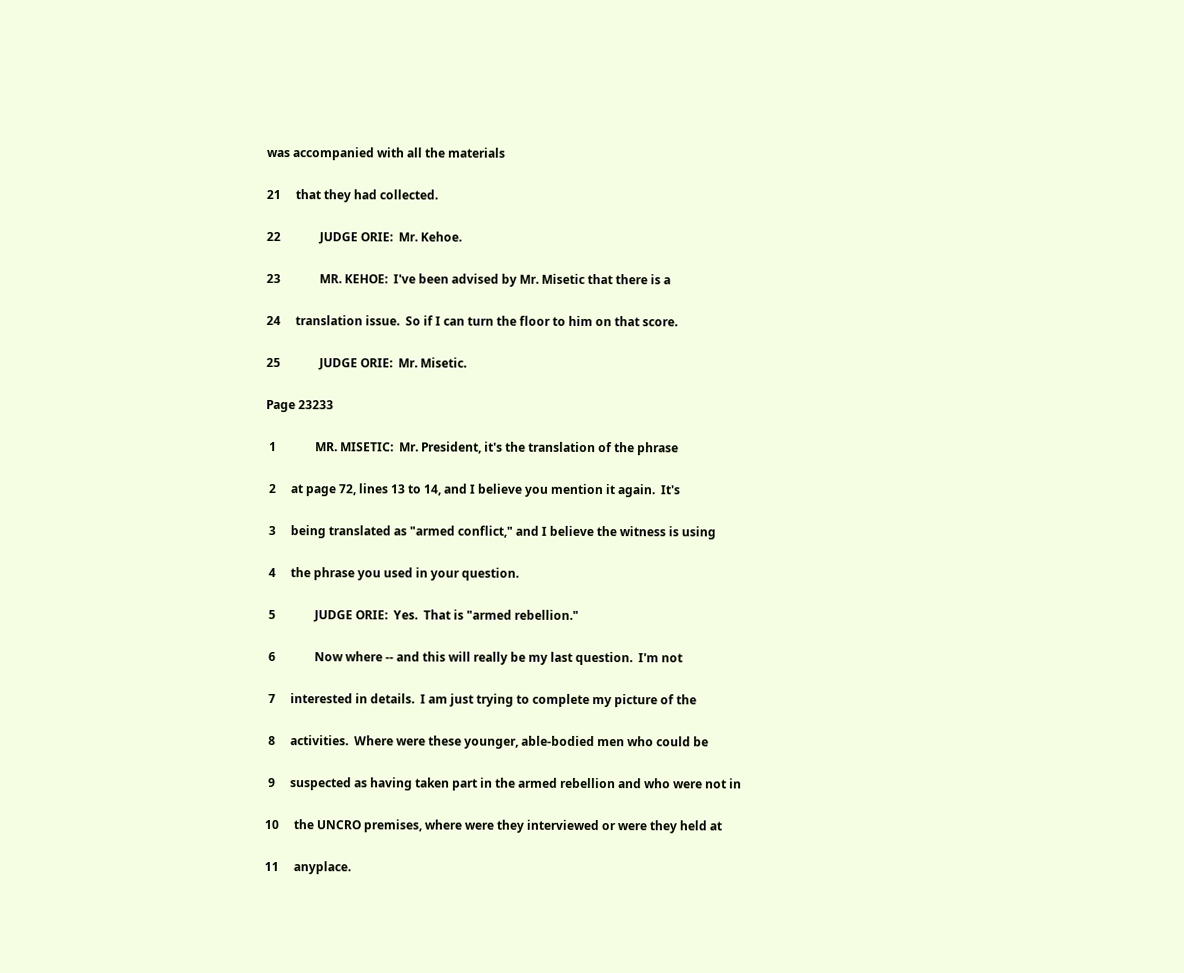was accompanied with all the materials

21     that they had collected.

22             JUDGE ORIE:  Mr. Kehoe.

23             MR. KEHOE:  I've been advised by Mr. Misetic that there is a

24     translation issue.  So if I can turn the floor to him on that score.

25             JUDGE ORIE:  Mr. Misetic.

Page 23233

 1             MR. MISETIC:  Mr. President, it's the translation of the phrase

 2     at page 72, lines 13 to 14, and I believe you mention it again.  It's

 3     being translated as "armed conflict," and I believe the witness is using

 4     the phrase you used in your question.

 5             JUDGE ORIE:  Yes.  That is "armed rebellion."

 6             Now where -- and this will really be my last question.  I'm not

 7     interested in details.  I am just trying to complete my picture of the

 8     activities.  Where were these younger, able-bodied men who could be

 9     suspected as having taken part in the armed rebellion and who were not in

10     the UNCRO premises, where were they interviewed or were they held at

11     anyplace.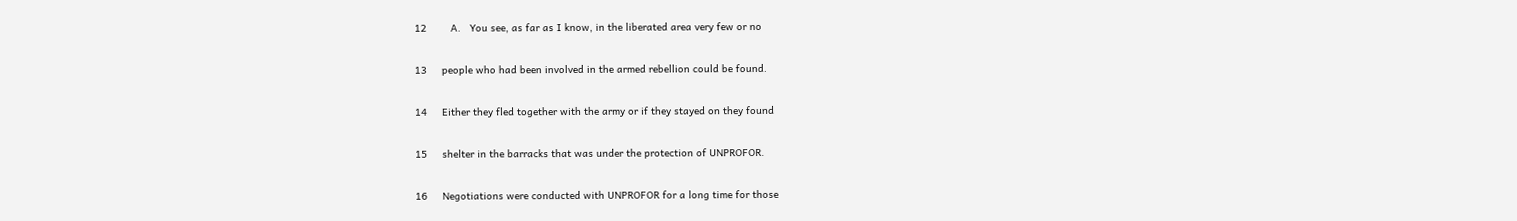12        A.   You see, as far as I know, in the liberated area very few or no

13     people who had been involved in the armed rebellion could be found.

14     Either they fled together with the army or if they stayed on they found

15     shelter in the barracks that was under the protection of UNPROFOR.

16     Negotiations were conducted with UNPROFOR for a long time for those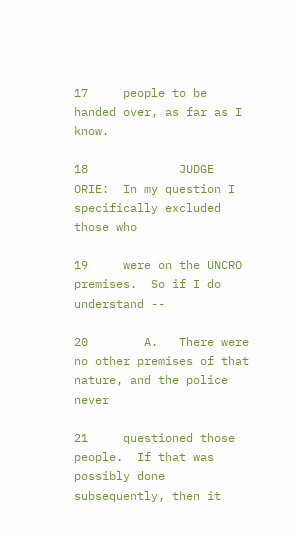17     people to be handed over, as far as I know.

18             JUDGE ORIE:  In my question I specifically excluded those who

19     were on the UNCRO premises.  So if I do understand --

20        A.   There were no other premises of that nature, and the police never

21     questioned those people.  If that was possibly done subsequently, then it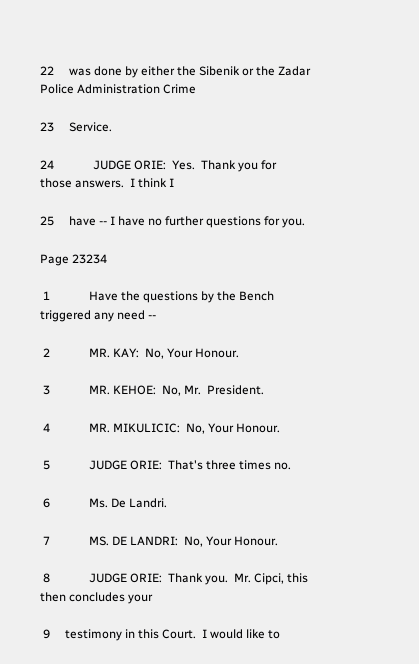22     was done by either the Sibenik or the Zadar Police Administration Crime

23     Service.

24             JUDGE ORIE:  Yes.  Thank you for those answers.  I think I

25     have -- I have no further questions for you.

Page 23234

 1             Have the questions by the Bench triggered any need --

 2             MR. KAY:  No, Your Honour.

 3             MR. KEHOE:  No, Mr.  President.

 4             MR. MIKULICIC:  No, Your Honour.

 5             JUDGE ORIE:  That's three times no.

 6             Ms. De Landri.

 7             MS. DE LANDRI:  No, Your Honour.

 8             JUDGE ORIE:  Thank you.  Mr. Cipci, this then concludes your

 9     testimony in this Court.  I would like to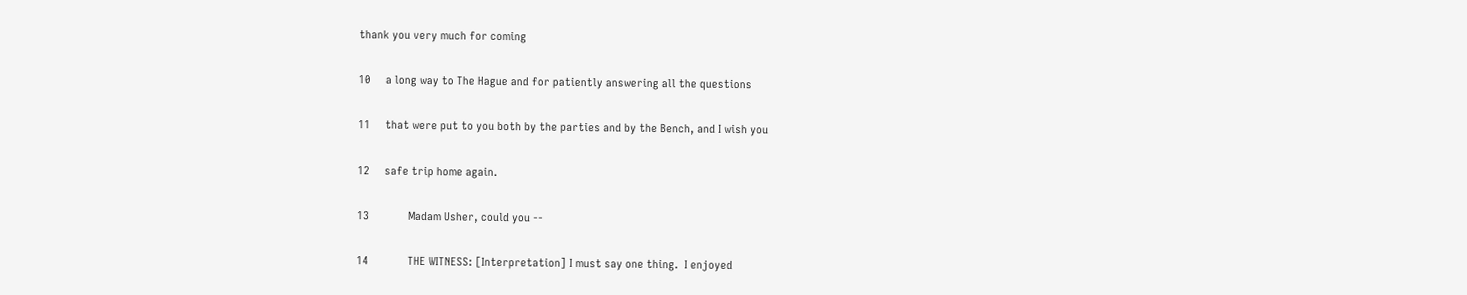thank you very much for coming

10     a long way to The Hague and for patiently answering all the questions

11     that were put to you both by the parties and by the Bench, and I wish you

12     safe trip home again.

13             Madam Usher, could you --

14             THE WITNESS: [Interpretation] I must say one thing.  I enjoyed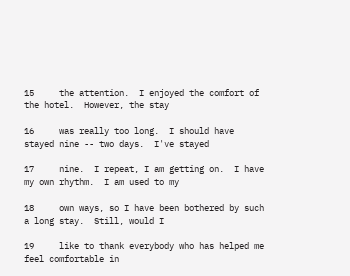15     the attention.  I enjoyed the comfort of the hotel.  However, the stay

16     was really too long.  I should have stayed nine -- two days.  I've stayed

17     nine.  I repeat, I am getting on.  I have my own rhythm.  I am used to my

18     own ways, so I have been bothered by such a long stay.  Still, would I

19     like to thank everybody who has helped me feel comfortable in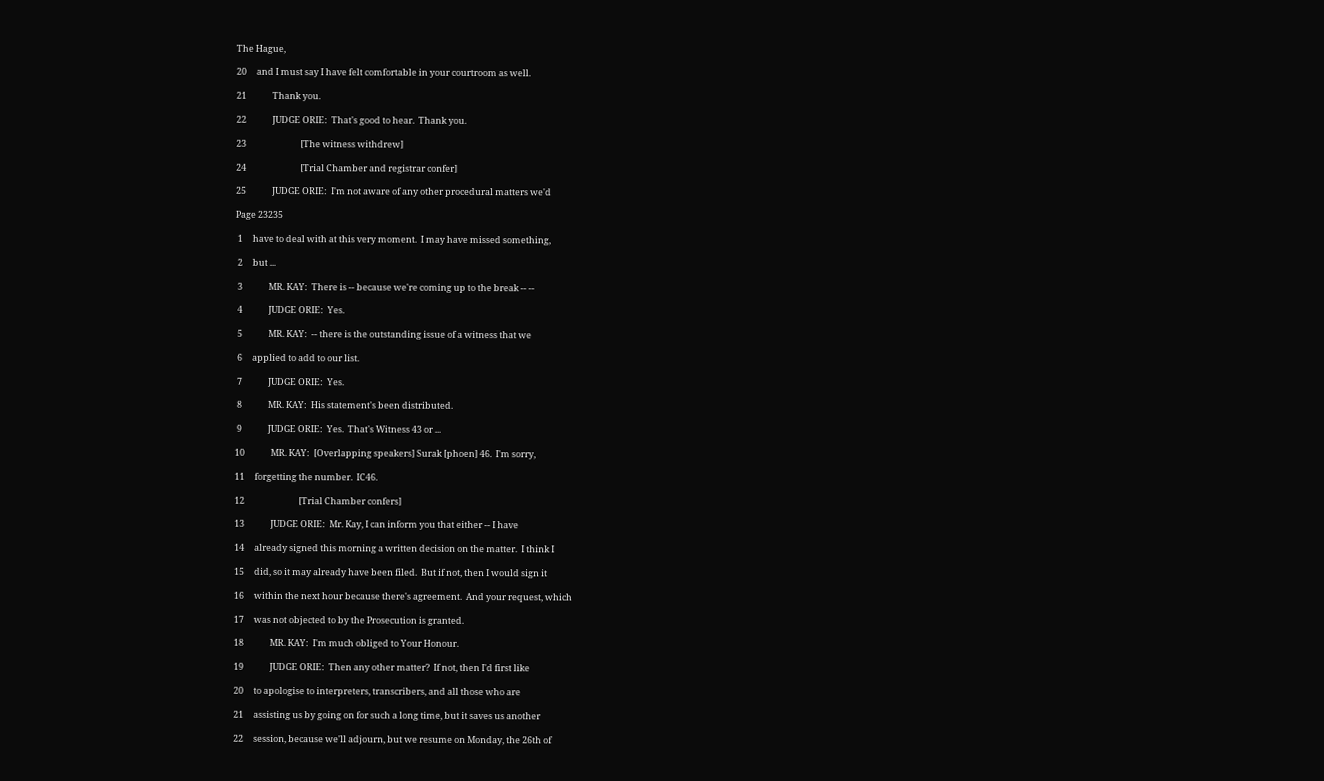The Hague,

20     and I must say I have felt comfortable in your courtroom as well.

21             Thank you.

22             JUDGE ORIE:  That's good to hear.  Thank you.

23                           [The witness withdrew]

24                           [Trial Chamber and registrar confer]

25             JUDGE ORIE:  I'm not aware of any other procedural matters we'd

Page 23235

 1     have to deal with at this very moment.  I may have missed something,

 2     but ...

 3             MR. KAY:  There is -- because we're coming up to the break -- --

 4             JUDGE ORIE:  Yes.

 5             MR. KAY:  -- there is the outstanding issue of a witness that we

 6     applied to add to our list.

 7             JUDGE ORIE:  Yes.

 8             MR. KAY:  His statement's been distributed.

 9             JUDGE ORIE:  Yes.  That's Witness 43 or ...

10             MR. KAY:  [Overlapping speakers] Surak [phoen] 46.  I'm sorry,

11     forgetting the number.  IC46.

12                           [Trial Chamber confers]

13             JUDGE ORIE:  Mr. Kay, I can inform you that either -- I have

14     already signed this morning a written decision on the matter.  I think I

15     did, so it may already have been filed.  But if not, then I would sign it

16     within the next hour because there's agreement.  And your request, which

17     was not objected to by the Prosecution is granted.

18             MR. KAY:  I'm much obliged to Your Honour.

19             JUDGE ORIE:  Then any other matter?  If not, then I'd first like

20     to apologise to interpreters, transcribers, and all those who are

21     assisting us by going on for such a long time, but it saves us another

22     session, because we'll adjourn, but we resume on Monday, the 26th of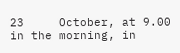23     October, at 9.00 in the morning, in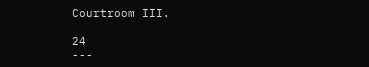Courtroom III.

24                           ---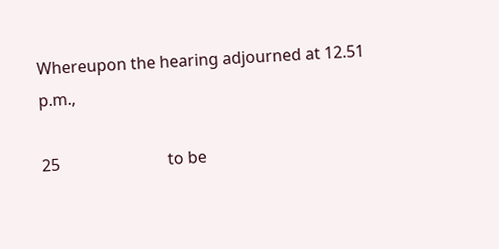Whereupon the hearing adjourned at 12.51 p.m.,

25                           to be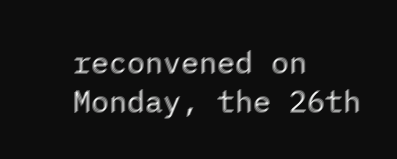reconvened on Monday, the 26th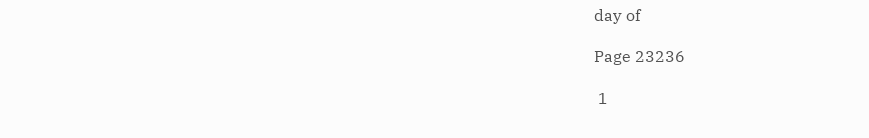day of

Page 23236

 1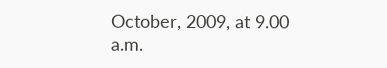October, 2009, at 9.00 a.m.